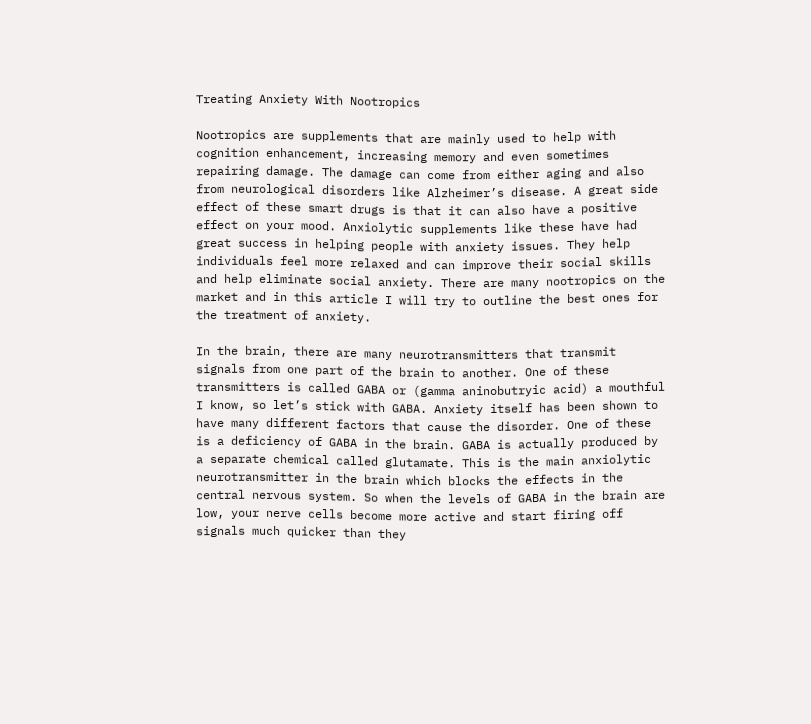Treating Anxiety With Nootropics

Nootropics are supplements that are mainly used to help with cognition enhancement, increasing memory and even sometimes repairing damage. The damage can come from either aging and also from neurological disorders like Alzheimer’s disease. A great side effect of these smart drugs is that it can also have a positive effect on your mood. Anxiolytic supplements like these have had great success in helping people with anxiety issues. They help individuals feel more relaxed and can improve their social skills and help eliminate social anxiety. There are many nootropics on the market and in this article I will try to outline the best ones for the treatment of anxiety.

In the brain, there are many neurotransmitters that transmit signals from one part of the brain to another. One of these transmitters is called GABA or (gamma aninobutryic acid) a mouthful I know, so let’s stick with GABA. Anxiety itself has been shown to have many different factors that cause the disorder. One of these is a deficiency of GABA in the brain. GABA is actually produced by a separate chemical called glutamate. This is the main anxiolytic neurotransmitter in the brain which blocks the effects in the central nervous system. So when the levels of GABA in the brain are low, your nerve cells become more active and start firing off signals much quicker than they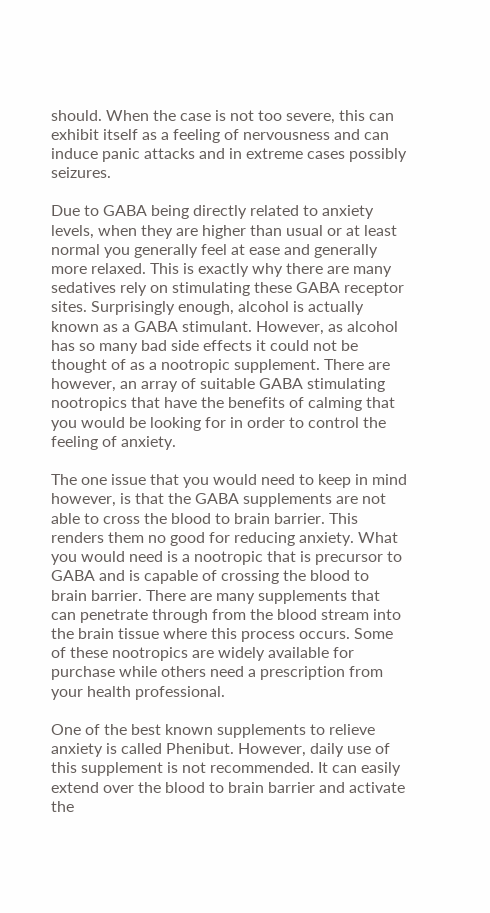should. When the case is not too severe, this can exhibit itself as a feeling of nervousness and can induce panic attacks and in extreme cases possibly seizures.

Due to GABA being directly related to anxiety levels, when they are higher than usual or at least normal you generally feel at ease and generally more relaxed. This is exactly why there are many sedatives rely on stimulating these GABA receptor sites. Surprisingly enough, alcohol is actually known as a GABA stimulant. However, as alcohol has so many bad side effects it could not be thought of as a nootropic supplement. There are however, an array of suitable GABA stimulating nootropics that have the benefits of calming that you would be looking for in order to control the feeling of anxiety.

The one issue that you would need to keep in mind however, is that the GABA supplements are not able to cross the blood to brain barrier. This renders them no good for reducing anxiety. What you would need is a nootropic that is precursor to GABA and is capable of crossing the blood to brain barrier. There are many supplements that can penetrate through from the blood stream into the brain tissue where this process occurs. Some of these nootropics are widely available for purchase while others need a prescription from your health professional.

One of the best known supplements to relieve anxiety is called Phenibut. However, daily use of this supplement is not recommended. It can easily extend over the blood to brain barrier and activate the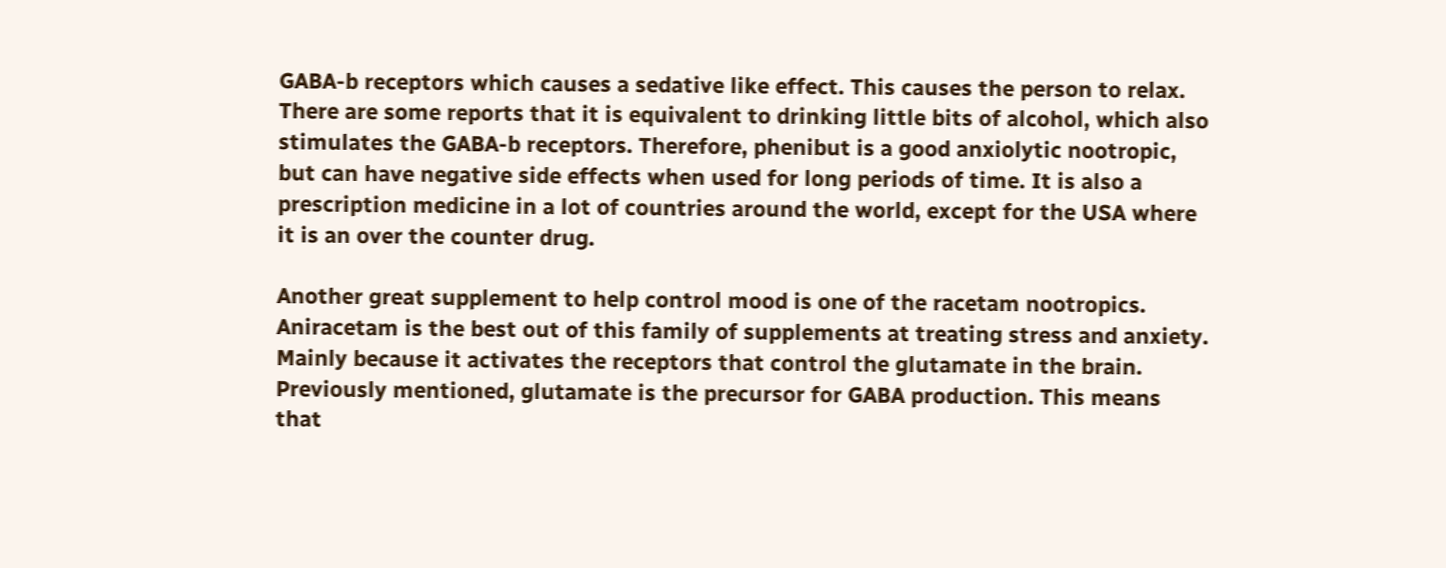GABA-b receptors which causes a sedative like effect. This causes the person to relax. There are some reports that it is equivalent to drinking little bits of alcohol, which also stimulates the GABA-b receptors. Therefore, phenibut is a good anxiolytic nootropic, but can have negative side effects when used for long periods of time. It is also a prescription medicine in a lot of countries around the world, except for the USA where it is an over the counter drug.

Another great supplement to help control mood is one of the racetam nootropics. Aniracetam is the best out of this family of supplements at treating stress and anxiety. Mainly because it activates the receptors that control the glutamate in the brain. Previously mentioned, glutamate is the precursor for GABA production. This means that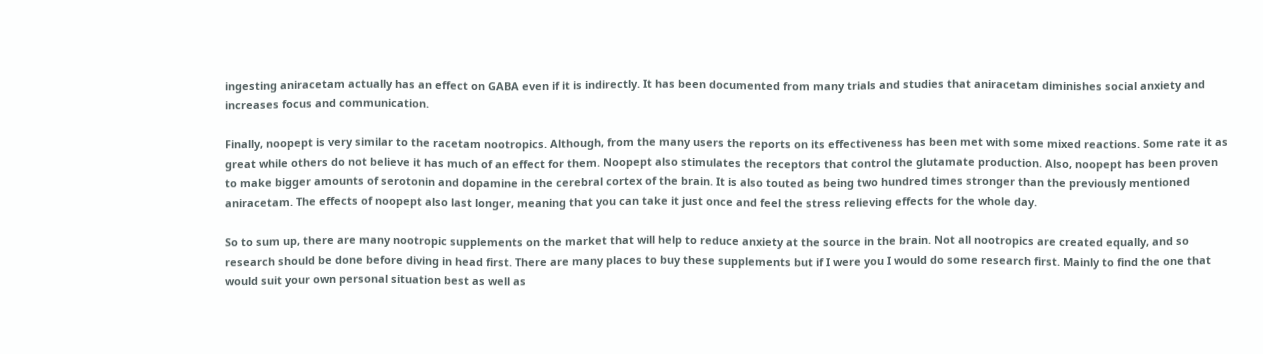ingesting aniracetam actually has an effect on GABA even if it is indirectly. It has been documented from many trials and studies that aniracetam diminishes social anxiety and increases focus and communication.

Finally, noopept is very similar to the racetam nootropics. Although, from the many users the reports on its effectiveness has been met with some mixed reactions. Some rate it as great while others do not believe it has much of an effect for them. Noopept also stimulates the receptors that control the glutamate production. Also, noopept has been proven to make bigger amounts of serotonin and dopamine in the cerebral cortex of the brain. It is also touted as being two hundred times stronger than the previously mentioned aniracetam. The effects of noopept also last longer, meaning that you can take it just once and feel the stress relieving effects for the whole day.

So to sum up, there are many nootropic supplements on the market that will help to reduce anxiety at the source in the brain. Not all nootropics are created equally, and so research should be done before diving in head first. There are many places to buy these supplements but if I were you I would do some research first. Mainly to find the one that would suit your own personal situation best as well as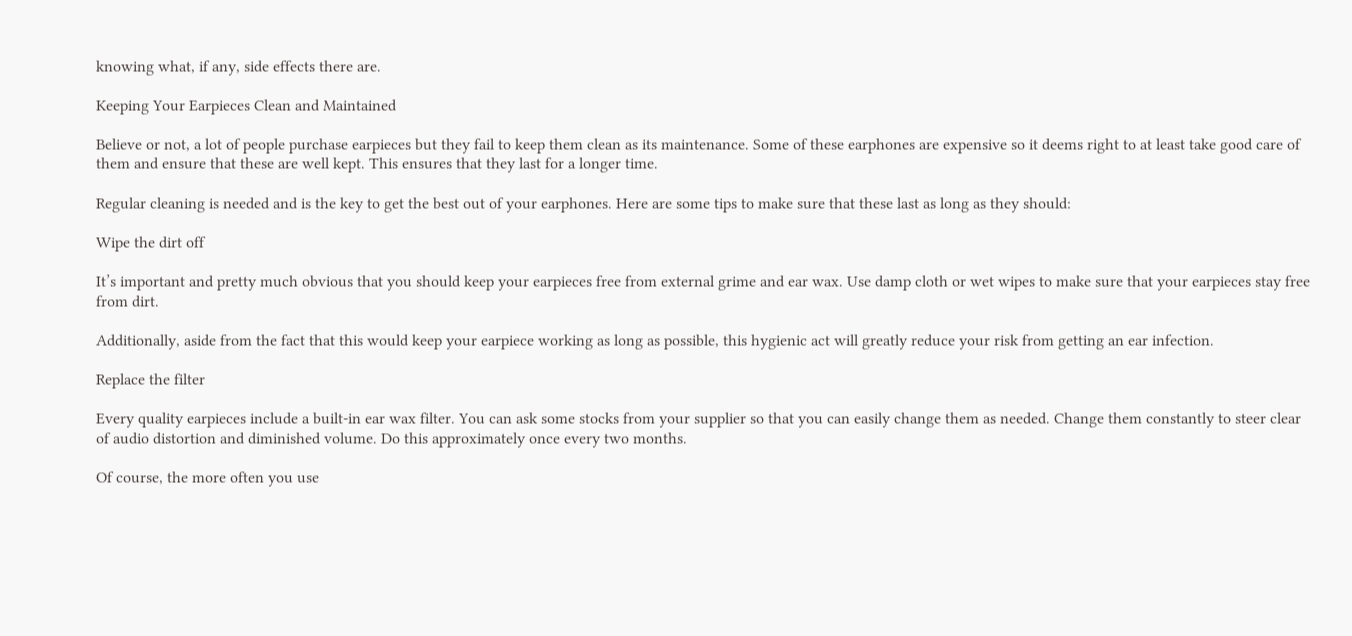knowing what, if any, side effects there are.

Keeping Your Earpieces Clean and Maintained

Believe or not, a lot of people purchase earpieces but they fail to keep them clean as its maintenance. Some of these earphones are expensive so it deems right to at least take good care of them and ensure that these are well kept. This ensures that they last for a longer time.

Regular cleaning is needed and is the key to get the best out of your earphones. Here are some tips to make sure that these last as long as they should:

Wipe the dirt off

It’s important and pretty much obvious that you should keep your earpieces free from external grime and ear wax. Use damp cloth or wet wipes to make sure that your earpieces stay free from dirt.

Additionally, aside from the fact that this would keep your earpiece working as long as possible, this hygienic act will greatly reduce your risk from getting an ear infection.

Replace the filter

Every quality earpieces include a built-in ear wax filter. You can ask some stocks from your supplier so that you can easily change them as needed. Change them constantly to steer clear of audio distortion and diminished volume. Do this approximately once every two months.

Of course, the more often you use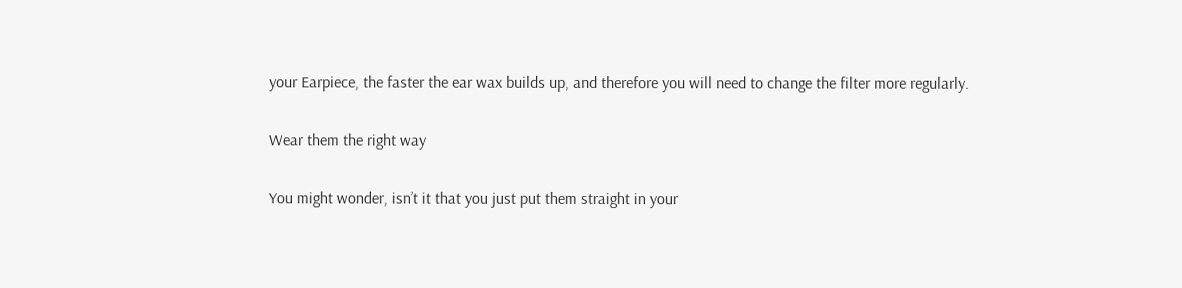your Earpiece, the faster the ear wax builds up, and therefore you will need to change the filter more regularly.

Wear them the right way

You might wonder, isn’t it that you just put them straight in your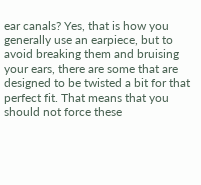ear canals? Yes, that is how you generally use an earpiece, but to avoid breaking them and bruising your ears, there are some that are designed to be twisted a bit for that perfect fit. That means that you should not force these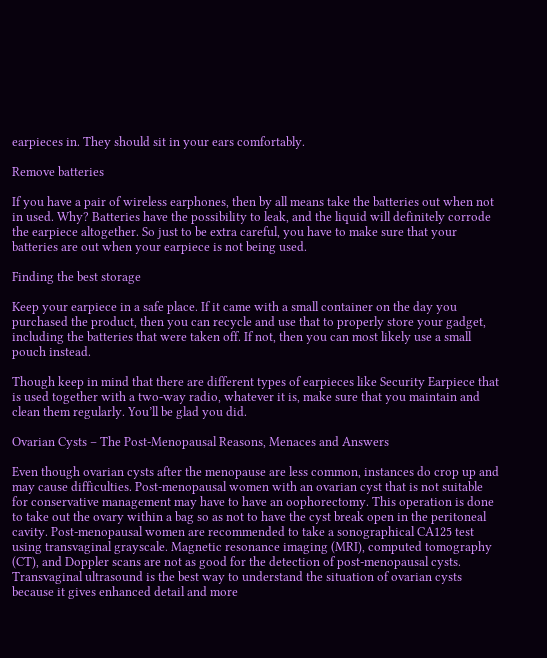earpieces in. They should sit in your ears comfortably.

Remove batteries

If you have a pair of wireless earphones, then by all means take the batteries out when not in used. Why? Batteries have the possibility to leak, and the liquid will definitely corrode the earpiece altogether. So just to be extra careful, you have to make sure that your batteries are out when your earpiece is not being used.

Finding the best storage

Keep your earpiece in a safe place. If it came with a small container on the day you purchased the product, then you can recycle and use that to properly store your gadget, including the batteries that were taken off. If not, then you can most likely use a small pouch instead.

Though keep in mind that there are different types of earpieces like Security Earpiece that is used together with a two-way radio, whatever it is, make sure that you maintain and clean them regularly. You’ll be glad you did.

Ovarian Cysts – The Post-Menopausal Reasons, Menaces and Answers

Even though ovarian cysts after the menopause are less common, instances do crop up and may cause difficulties. Post-menopausal women with an ovarian cyst that is not suitable for conservative management may have to have an oophorectomy. This operation is done to take out the ovary within a bag so as not to have the cyst break open in the peritoneal cavity. Post-menopausal women are recommended to take a sonographical CA125 test using transvaginal grayscale. Magnetic resonance imaging (MRI), computed tomography (CT), and Doppler scans are not as good for the detection of post-menopausal cysts. Transvaginal ultrasound is the best way to understand the situation of ovarian cysts because it gives enhanced detail and more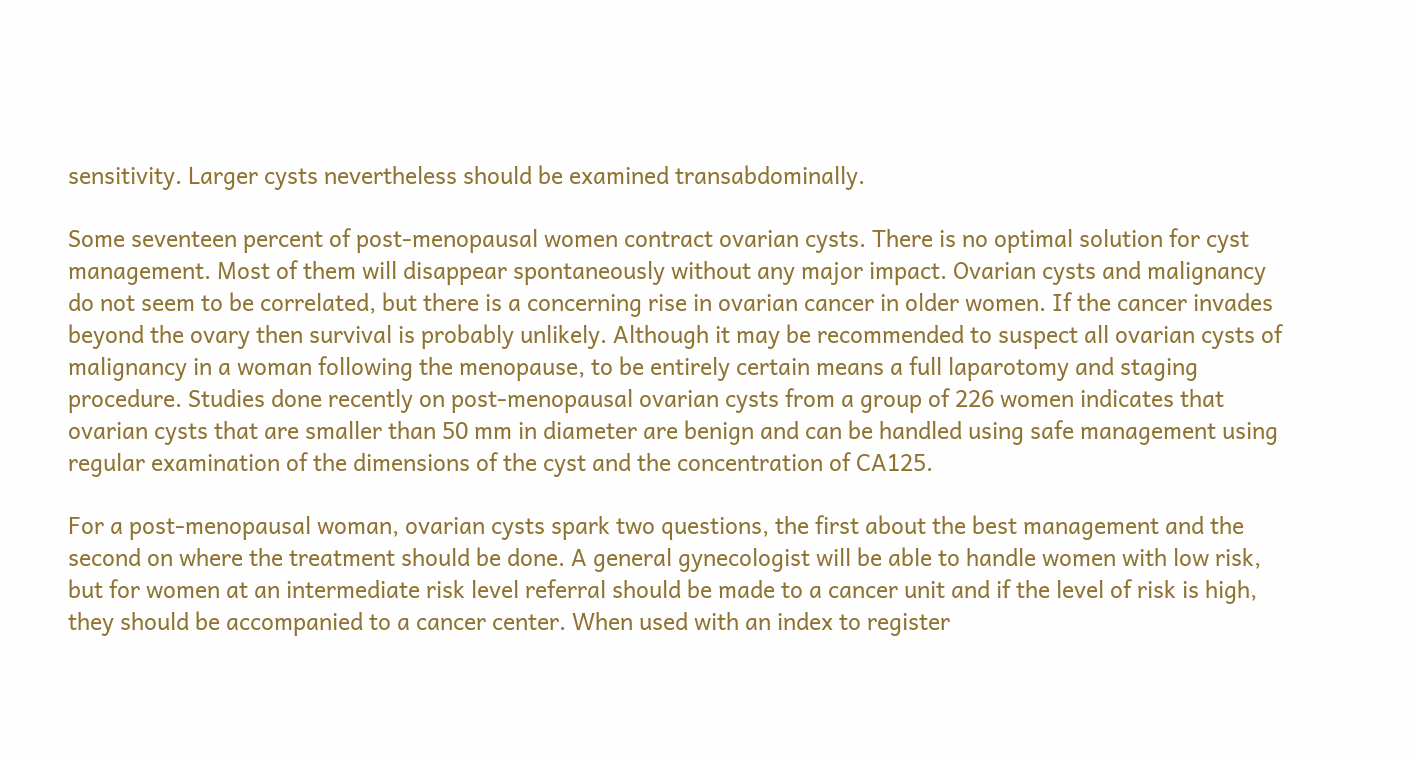sensitivity. Larger cysts nevertheless should be examined transabdominally.

Some seventeen percent of post-menopausal women contract ovarian cysts. There is no optimal solution for cyst management. Most of them will disappear spontaneously without any major impact. Ovarian cysts and malignancy do not seem to be correlated, but there is a concerning rise in ovarian cancer in older women. If the cancer invades beyond the ovary then survival is probably unlikely. Although it may be recommended to suspect all ovarian cysts of malignancy in a woman following the menopause, to be entirely certain means a full laparotomy and staging procedure. Studies done recently on post-menopausal ovarian cysts from a group of 226 women indicates that ovarian cysts that are smaller than 50 mm in diameter are benign and can be handled using safe management using regular examination of the dimensions of the cyst and the concentration of CA125.

For a post-menopausal woman, ovarian cysts spark two questions, the first about the best management and the second on where the treatment should be done. A general gynecologist will be able to handle women with low risk, but for women at an intermediate risk level referral should be made to a cancer unit and if the level of risk is high, they should be accompanied to a cancer center. When used with an index to register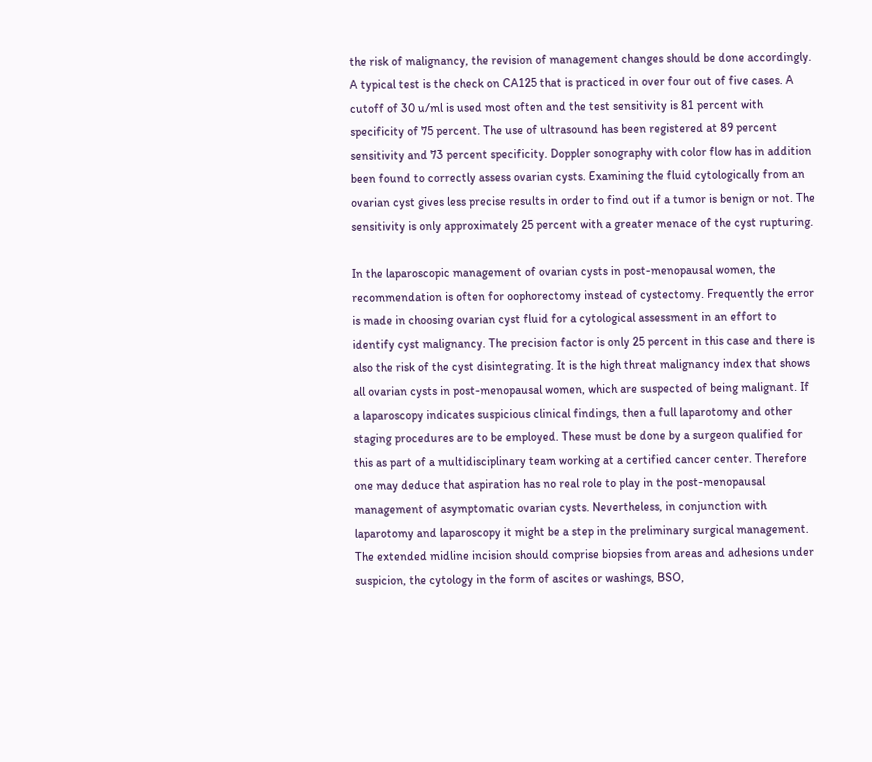the risk of malignancy, the revision of management changes should be done accordingly. A typical test is the check on CA125 that is practiced in over four out of five cases. A cutoff of 30 u/ml is used most often and the test sensitivity is 81 percent with specificity of 75 percent. The use of ultrasound has been registered at 89 percent sensitivity and 73 percent specificity. Doppler sonography with color flow has in addition been found to correctly assess ovarian cysts. Examining the fluid cytologically from an ovarian cyst gives less precise results in order to find out if a tumor is benign or not. The sensitivity is only approximately 25 percent with a greater menace of the cyst rupturing.

In the laparoscopic management of ovarian cysts in post-menopausal women, the recommendation is often for oophorectomy instead of cystectomy. Frequently the error is made in choosing ovarian cyst fluid for a cytological assessment in an effort to identify cyst malignancy. The precision factor is only 25 percent in this case and there is also the risk of the cyst disintegrating. It is the high threat malignancy index that shows all ovarian cysts in post-menopausal women, which are suspected of being malignant. If a laparoscopy indicates suspicious clinical findings, then a full laparotomy and other staging procedures are to be employed. These must be done by a surgeon qualified for this as part of a multidisciplinary team working at a certified cancer center. Therefore one may deduce that aspiration has no real role to play in the post-menopausal management of asymptomatic ovarian cysts. Nevertheless, in conjunction with laparotomy and laparoscopy it might be a step in the preliminary surgical management. The extended midline incision should comprise biopsies from areas and adhesions under suspicion, the cytology in the form of ascites or washings, BSO,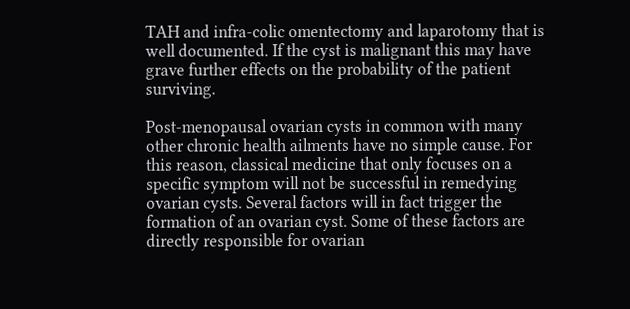TAH and infra-colic omentectomy and laparotomy that is well documented. If the cyst is malignant this may have grave further effects on the probability of the patient surviving.

Post-menopausal ovarian cysts in common with many other chronic health ailments have no simple cause. For this reason, classical medicine that only focuses on a specific symptom will not be successful in remedying ovarian cysts. Several factors will in fact trigger the formation of an ovarian cyst. Some of these factors are directly responsible for ovarian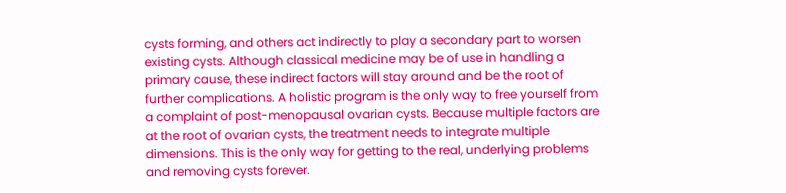cysts forming, and others act indirectly to play a secondary part to worsen existing cysts. Although classical medicine may be of use in handling a primary cause, these indirect factors will stay around and be the root of further complications. A holistic program is the only way to free yourself from a complaint of post-menopausal ovarian cysts. Because multiple factors are at the root of ovarian cysts, the treatment needs to integrate multiple dimensions. This is the only way for getting to the real, underlying problems and removing cysts forever.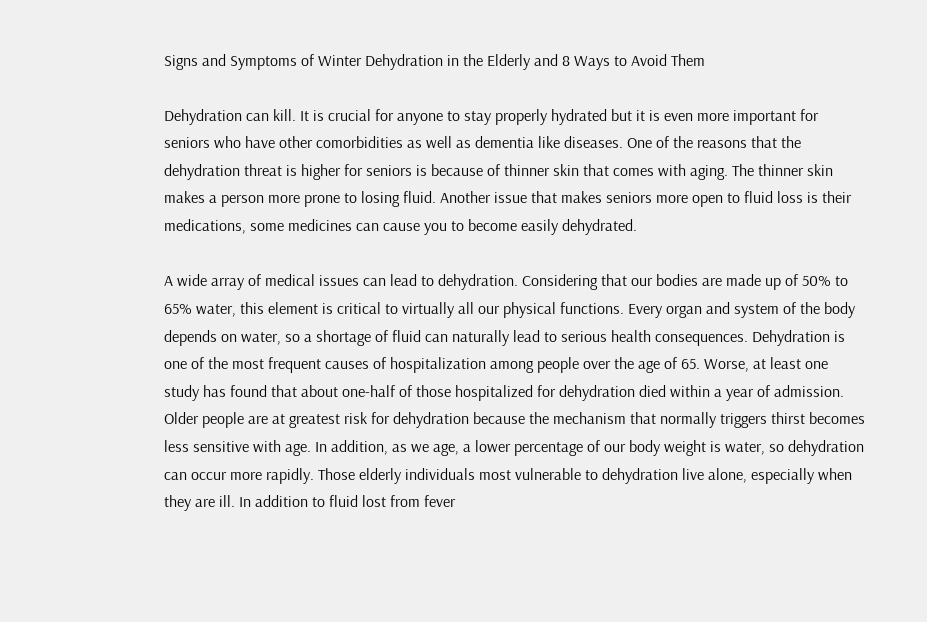Signs and Symptoms of Winter Dehydration in the Elderly and 8 Ways to Avoid Them

Dehydration can kill. It is crucial for anyone to stay properly hydrated but it is even more important for seniors who have other comorbidities as well as dementia like diseases. One of the reasons that the dehydration threat is higher for seniors is because of thinner skin that comes with aging. The thinner skin makes a person more prone to losing fluid. Another issue that makes seniors more open to fluid loss is their medications, some medicines can cause you to become easily dehydrated.

A wide array of medical issues can lead to dehydration. Considering that our bodies are made up of 50% to 65% water, this element is critical to virtually all our physical functions. Every organ and system of the body depends on water, so a shortage of fluid can naturally lead to serious health consequences. Dehydration is one of the most frequent causes of hospitalization among people over the age of 65. Worse, at least one study has found that about one-half of those hospitalized for dehydration died within a year of admission. Older people are at greatest risk for dehydration because the mechanism that normally triggers thirst becomes less sensitive with age. In addition, as we age, a lower percentage of our body weight is water, so dehydration can occur more rapidly. Those elderly individuals most vulnerable to dehydration live alone, especially when they are ill. In addition to fluid lost from fever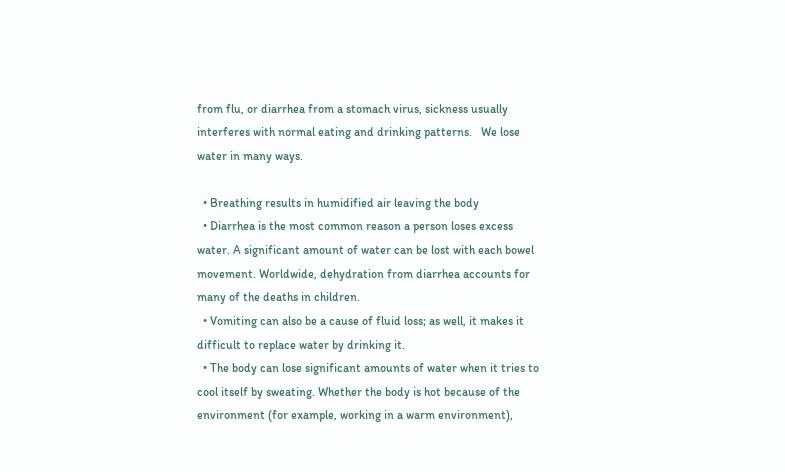from flu, or diarrhea from a stomach virus, sickness usually interferes with normal eating and drinking patterns.   We lose water in many ways.

  • Breathing results in humidified air leaving the body
  • Diarrhea is the most common reason a person loses excess water. A significant amount of water can be lost with each bowel movement. Worldwide, dehydration from diarrhea accounts for many of the deaths in children.
  • Vomiting can also be a cause of fluid loss; as well, it makes it difficult to replace water by drinking it.
  • The body can lose significant amounts of water when it tries to cool itself by sweating. Whether the body is hot because of the environment (for example, working in a warm environment),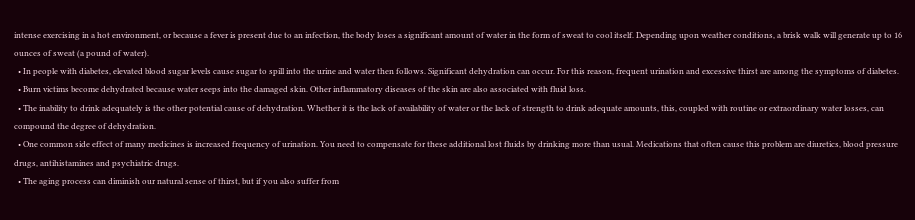intense exercising in a hot environment, or because a fever is present due to an infection, the body loses a significant amount of water in the form of sweat to cool itself. Depending upon weather conditions, a brisk walk will generate up to 16 ounces of sweat (a pound of water).
  • In people with diabetes, elevated blood sugar levels cause sugar to spill into the urine and water then follows. Significant dehydration can occur. For this reason, frequent urination and excessive thirst are among the symptoms of diabetes.
  • Burn victims become dehydrated because water seeps into the damaged skin. Other inflammatory diseases of the skin are also associated with fluid loss.
  • The inability to drink adequately is the other potential cause of dehydration. Whether it is the lack of availability of water or the lack of strength to drink adequate amounts, this, coupled with routine or extraordinary water losses, can compound the degree of dehydration.
  • One common side effect of many medicines is increased frequency of urination. You need to compensate for these additional lost fluids by drinking more than usual. Medications that often cause this problem are diuretics, blood pressure drugs, antihistamines and psychiatric drugs.
  • The aging process can diminish our natural sense of thirst, but if you also suffer from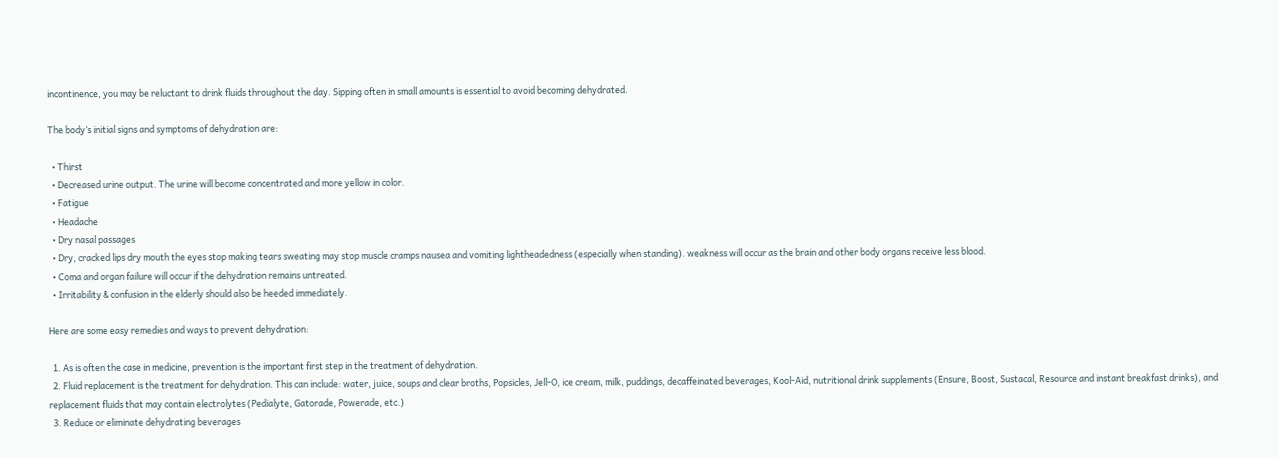incontinence, you may be reluctant to drink fluids throughout the day. Sipping often in small amounts is essential to avoid becoming dehydrated.

The body’s initial signs and symptoms of dehydration are:

  • Thirst
  • Decreased urine output. The urine will become concentrated and more yellow in color.
  • Fatigue
  • Headache
  • Dry nasal passages
  • Dry, cracked lips dry mouth the eyes stop making tears sweating may stop muscle cramps nausea and vomiting lightheadedness (especially when standing). weakness will occur as the brain and other body organs receive less blood.
  • Coma and organ failure will occur if the dehydration remains untreated.
  • Irritability & confusion in the elderly should also be heeded immediately.

Here are some easy remedies and ways to prevent dehydration:

  1. As is often the case in medicine, prevention is the important first step in the treatment of dehydration.
  2. Fluid replacement is the treatment for dehydration. This can include: water, juice, soups and clear broths, Popsicles, Jell-O, ice cream, milk, puddings, decaffeinated beverages, Kool-Aid, nutritional drink supplements (Ensure, Boost, Sustacal, Resource and instant breakfast drinks), and replacement fluids that may contain electrolytes (Pedialyte, Gatorade, Powerade, etc.)
  3. Reduce or eliminate dehydrating beverages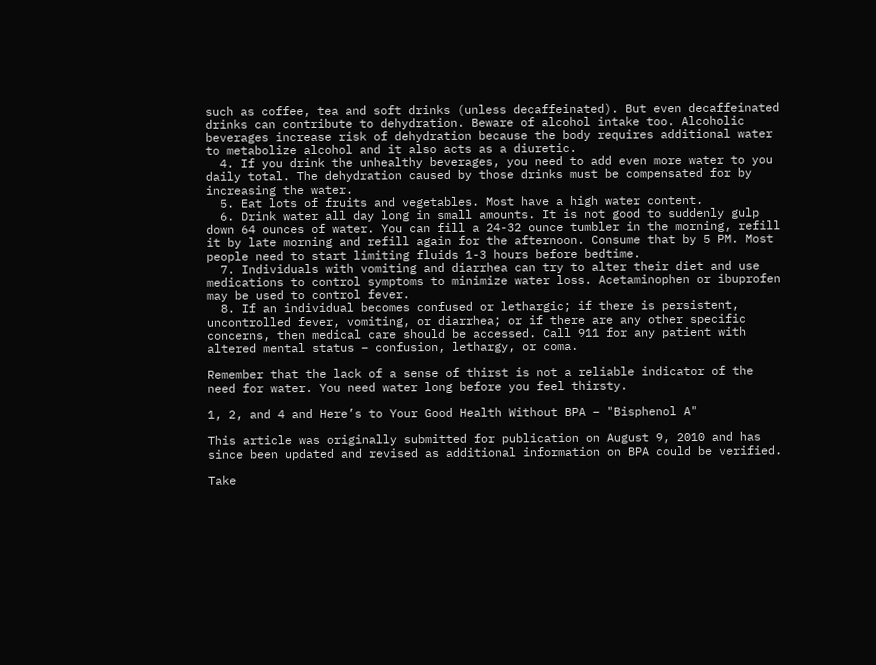such as coffee, tea and soft drinks (unless decaffeinated). But even decaffeinated drinks can contribute to dehydration. Beware of alcohol intake too. Alcoholic beverages increase risk of dehydration because the body requires additional water to metabolize alcohol and it also acts as a diuretic.
  4. If you drink the unhealthy beverages, you need to add even more water to you daily total. The dehydration caused by those drinks must be compensated for by increasing the water.
  5. Eat lots of fruits and vegetables. Most have a high water content.
  6. Drink water all day long in small amounts. It is not good to suddenly gulp down 64 ounces of water. You can fill a 24-32 ounce tumbler in the morning, refill it by late morning and refill again for the afternoon. Consume that by 5 PM. Most people need to start limiting fluids 1-3 hours before bedtime.
  7. Individuals with vomiting and diarrhea can try to alter their diet and use medications to control symptoms to minimize water loss. Acetaminophen or ibuprofen may be used to control fever.
  8. If an individual becomes confused or lethargic; if there is persistent, uncontrolled fever, vomiting, or diarrhea; or if there are any other specific concerns, then medical care should be accessed. Call 911 for any patient with altered mental status – confusion, lethargy, or coma.

Remember that the lack of a sense of thirst is not a reliable indicator of the need for water. You need water long before you feel thirsty.

1, 2, and 4 and Here’s to Your Good Health Without BPA – "Bisphenol A"

This article was originally submitted for publication on August 9, 2010 and has since been updated and revised as additional information on BPA could be verified.

Take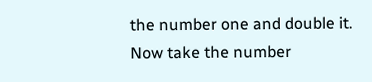the number one and double it. Now take the number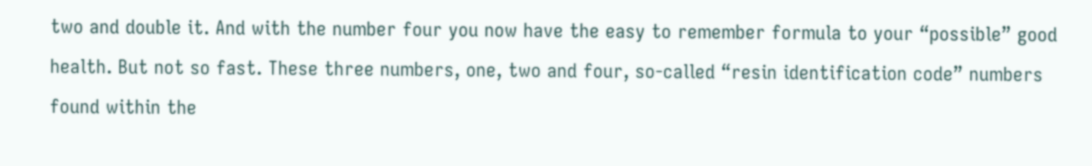two and double it. And with the number four you now have the easy to remember formula to your “possible” good health. But not so fast. These three numbers, one, two and four, so-called “resin identification code” numbers found within the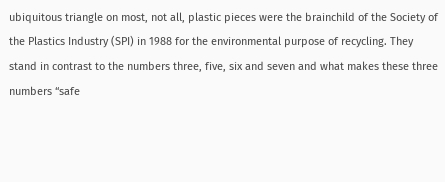ubiquitous triangle on most, not all, plastic pieces were the brainchild of the Society of the Plastics Industry (SPI) in 1988 for the environmental purpose of recycling. They stand in contrast to the numbers three, five, six and seven and what makes these three numbers “safe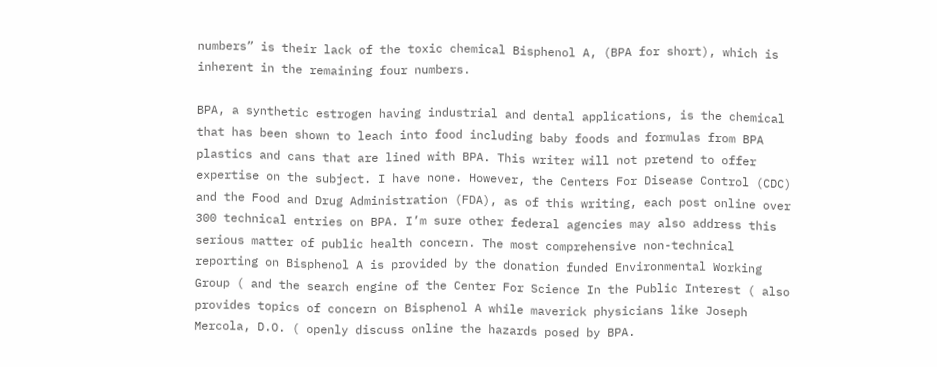numbers” is their lack of the toxic chemical Bisphenol A, (BPA for short), which is inherent in the remaining four numbers.

BPA, a synthetic estrogen having industrial and dental applications, is the chemical that has been shown to leach into food including baby foods and formulas from BPA plastics and cans that are lined with BPA. This writer will not pretend to offer expertise on the subject. I have none. However, the Centers For Disease Control (CDC) and the Food and Drug Administration (FDA), as of this writing, each post online over 300 technical entries on BPA. I’m sure other federal agencies may also address this serious matter of public health concern. The most comprehensive non-technical reporting on Bisphenol A is provided by the donation funded Environmental Working Group ( and the search engine of the Center For Science In the Public Interest ( also provides topics of concern on Bisphenol A while maverick physicians like Joseph Mercola, D.O. ( openly discuss online the hazards posed by BPA.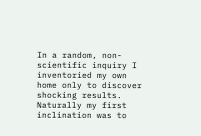In a random, non-scientific inquiry I inventoried my own home only to discover shocking results. Naturally my first inclination was to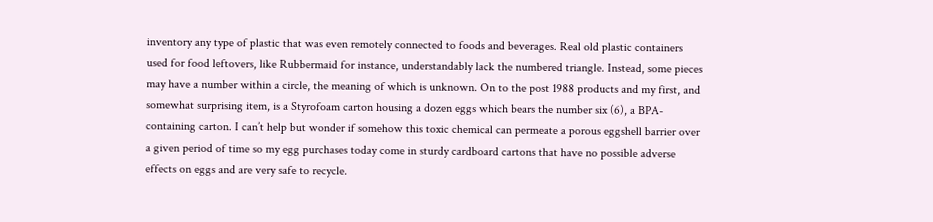inventory any type of plastic that was even remotely connected to foods and beverages. Real old plastic containers used for food leftovers, like Rubbermaid for instance, understandably lack the numbered triangle. Instead, some pieces may have a number within a circle, the meaning of which is unknown. On to the post 1988 products and my first, and somewhat surprising item, is a Styrofoam carton housing a dozen eggs which bears the number six (6), a BPA-containing carton. I can’t help but wonder if somehow this toxic chemical can permeate a porous eggshell barrier over a given period of time so my egg purchases today come in sturdy cardboard cartons that have no possible adverse effects on eggs and are very safe to recycle.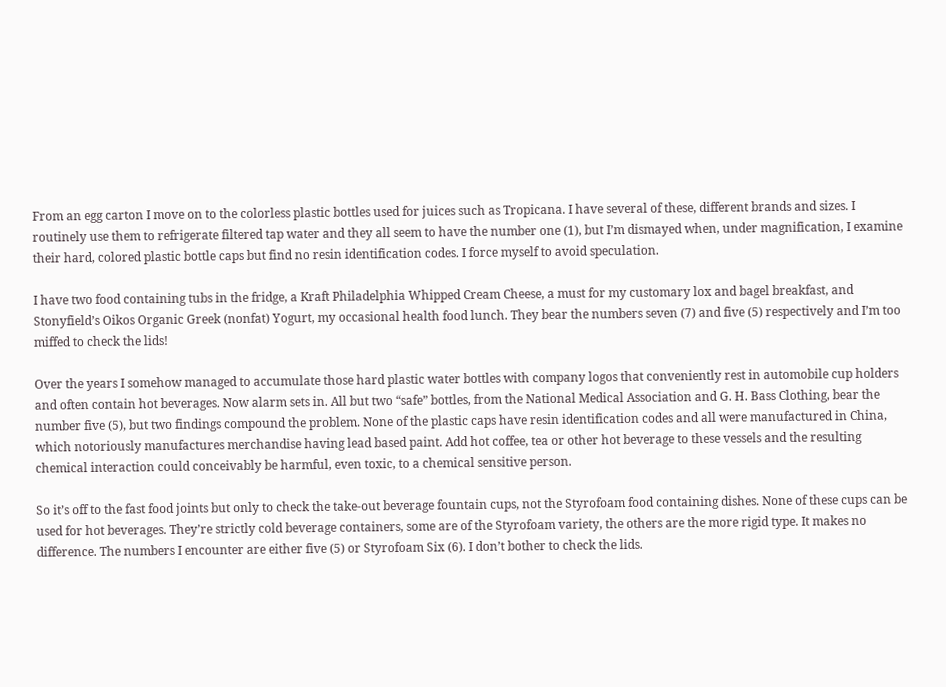From an egg carton I move on to the colorless plastic bottles used for juices such as Tropicana. I have several of these, different brands and sizes. I routinely use them to refrigerate filtered tap water and they all seem to have the number one (1), but I’m dismayed when, under magnification, I examine their hard, colored plastic bottle caps but find no resin identification codes. I force myself to avoid speculation.

I have two food containing tubs in the fridge, a Kraft Philadelphia Whipped Cream Cheese, a must for my customary lox and bagel breakfast, and Stonyfield’s Oikos Organic Greek (nonfat) Yogurt, my occasional health food lunch. They bear the numbers seven (7) and five (5) respectively and I’m too miffed to check the lids!

Over the years I somehow managed to accumulate those hard plastic water bottles with company logos that conveniently rest in automobile cup holders and often contain hot beverages. Now alarm sets in. All but two “safe” bottles, from the National Medical Association and G. H. Bass Clothing, bear the number five (5), but two findings compound the problem. None of the plastic caps have resin identification codes and all were manufactured in China, which notoriously manufactures merchandise having lead based paint. Add hot coffee, tea or other hot beverage to these vessels and the resulting chemical interaction could conceivably be harmful, even toxic, to a chemical sensitive person.

So it’s off to the fast food joints but only to check the take-out beverage fountain cups, not the Styrofoam food containing dishes. None of these cups can be used for hot beverages. They’re strictly cold beverage containers, some are of the Styrofoam variety, the others are the more rigid type. It makes no difference. The numbers I encounter are either five (5) or Styrofoam Six (6). I don’t bother to check the lids.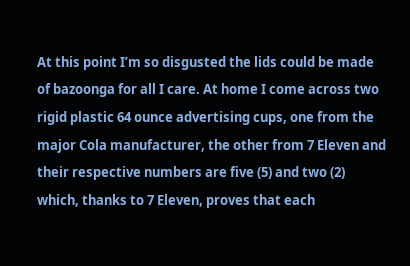At this point I’m so disgusted the lids could be made of bazoonga for all I care. At home I come across two rigid plastic 64 ounce advertising cups, one from the major Cola manufacturer, the other from 7 Eleven and their respective numbers are five (5) and two (2) which, thanks to 7 Eleven, proves that each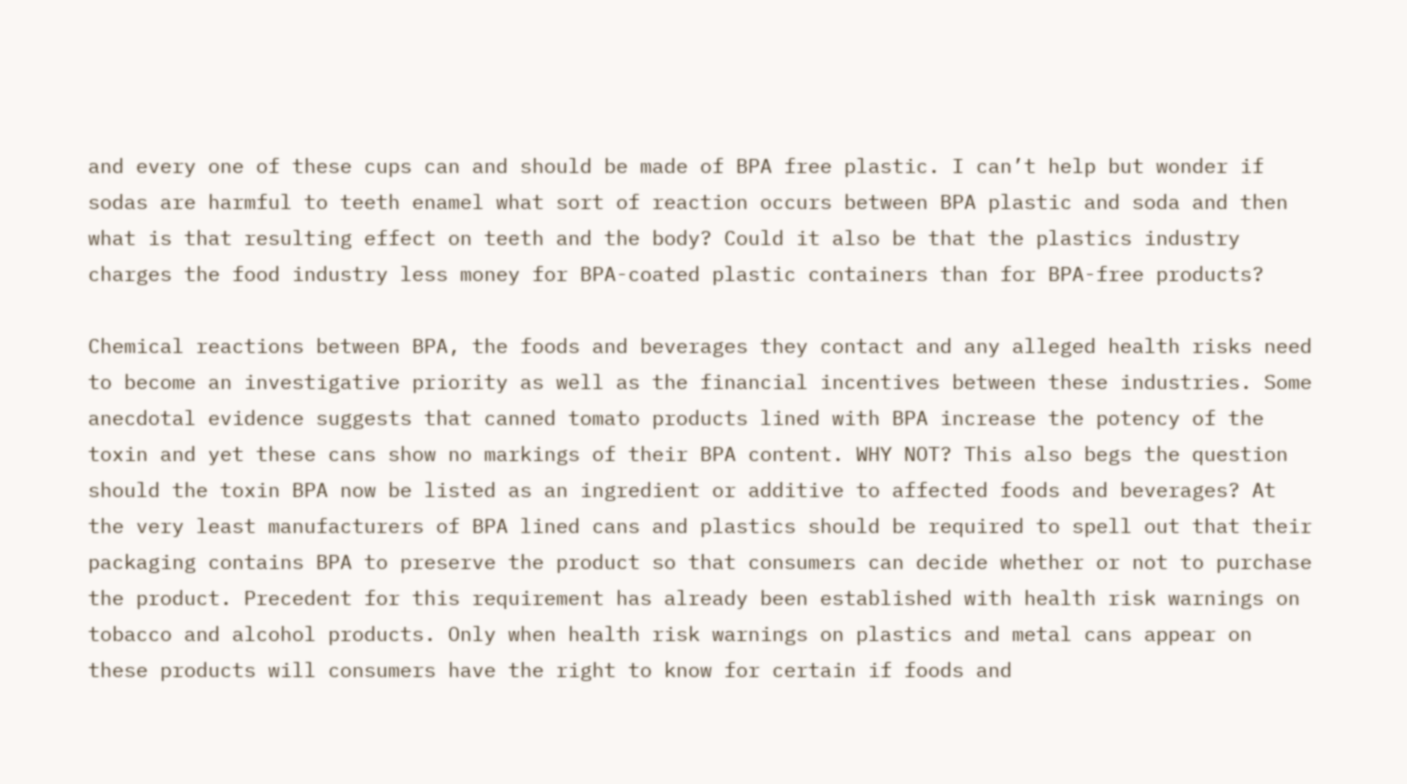and every one of these cups can and should be made of BPA free plastic. I can’t help but wonder if sodas are harmful to teeth enamel what sort of reaction occurs between BPA plastic and soda and then what is that resulting effect on teeth and the body? Could it also be that the plastics industry charges the food industry less money for BPA-coated plastic containers than for BPA-free products?

Chemical reactions between BPA, the foods and beverages they contact and any alleged health risks need to become an investigative priority as well as the financial incentives between these industries. Some anecdotal evidence suggests that canned tomato products lined with BPA increase the potency of the toxin and yet these cans show no markings of their BPA content. WHY NOT? This also begs the question should the toxin BPA now be listed as an ingredient or additive to affected foods and beverages? At the very least manufacturers of BPA lined cans and plastics should be required to spell out that their packaging contains BPA to preserve the product so that consumers can decide whether or not to purchase the product. Precedent for this requirement has already been established with health risk warnings on tobacco and alcohol products. Only when health risk warnings on plastics and metal cans appear on these products will consumers have the right to know for certain if foods and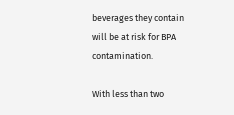beverages they contain will be at risk for BPA contamination.

With less than two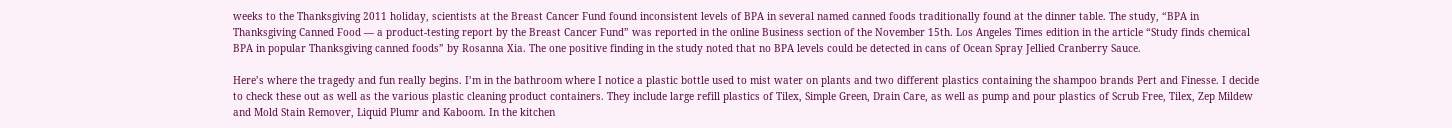weeks to the Thanksgiving 2011 holiday, scientists at the Breast Cancer Fund found inconsistent levels of BPA in several named canned foods traditionally found at the dinner table. The study, “BPA in Thanksgiving Canned Food — a product-testing report by the Breast Cancer Fund” was reported in the online Business section of the November 15th. Los Angeles Times edition in the article “Study finds chemical BPA in popular Thanksgiving canned foods” by Rosanna Xia. The one positive finding in the study noted that no BPA levels could be detected in cans of Ocean Spray Jellied Cranberry Sauce.

Here’s where the tragedy and fun really begins. I’m in the bathroom where I notice a plastic bottle used to mist water on plants and two different plastics containing the shampoo brands Pert and Finesse. I decide to check these out as well as the various plastic cleaning product containers. They include large refill plastics of Tilex, Simple Green, Drain Care, as well as pump and pour plastics of Scrub Free, Tilex, Zep Mildew and Mold Stain Remover, Liquid Plumr and Kaboom. In the kitchen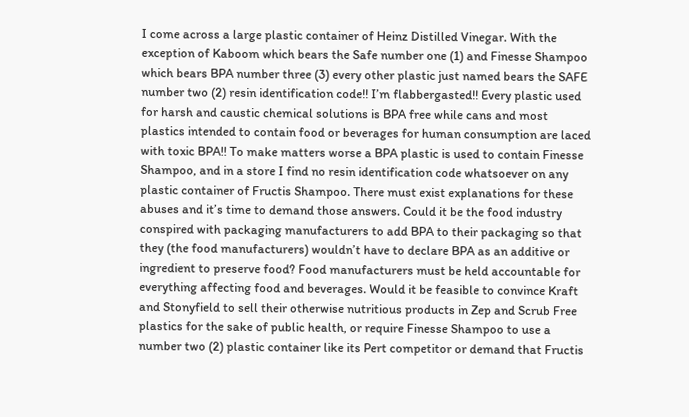I come across a large plastic container of Heinz Distilled Vinegar. With the exception of Kaboom which bears the Safe number one (1) and Finesse Shampoo which bears BPA number three (3) every other plastic just named bears the SAFE number two (2) resin identification code!! I’m flabbergasted!! Every plastic used for harsh and caustic chemical solutions is BPA free while cans and most plastics intended to contain food or beverages for human consumption are laced with toxic BPA!! To make matters worse a BPA plastic is used to contain Finesse Shampoo, and in a store I find no resin identification code whatsoever on any plastic container of Fructis Shampoo. There must exist explanations for these abuses and it’s time to demand those answers. Could it be the food industry conspired with packaging manufacturers to add BPA to their packaging so that they (the food manufacturers) wouldn’t have to declare BPA as an additive or ingredient to preserve food? Food manufacturers must be held accountable for everything affecting food and beverages. Would it be feasible to convince Kraft and Stonyfield to sell their otherwise nutritious products in Zep and Scrub Free plastics for the sake of public health, or require Finesse Shampoo to use a number two (2) plastic container like its Pert competitor or demand that Fructis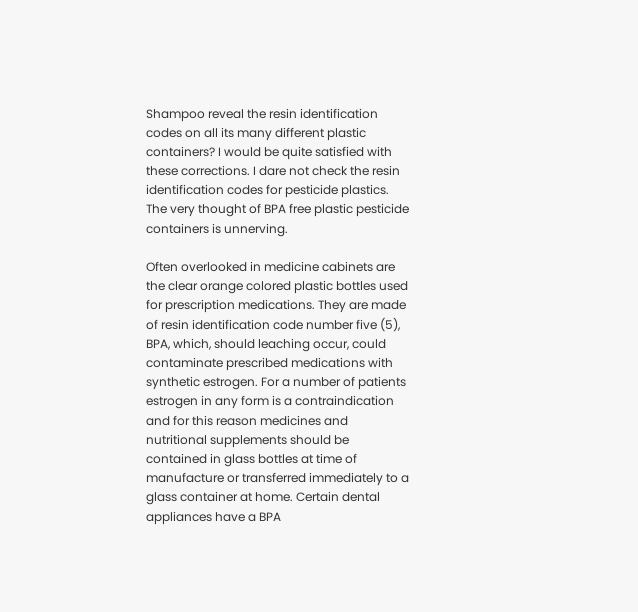Shampoo reveal the resin identification codes on all its many different plastic containers? I would be quite satisfied with these corrections. I dare not check the resin identification codes for pesticide plastics. The very thought of BPA free plastic pesticide containers is unnerving.

Often overlooked in medicine cabinets are the clear orange colored plastic bottles used for prescription medications. They are made of resin identification code number five (5), BPA, which, should leaching occur, could contaminate prescribed medications with synthetic estrogen. For a number of patients estrogen in any form is a contraindication and for this reason medicines and nutritional supplements should be contained in glass bottles at time of manufacture or transferred immediately to a glass container at home. Certain dental appliances have a BPA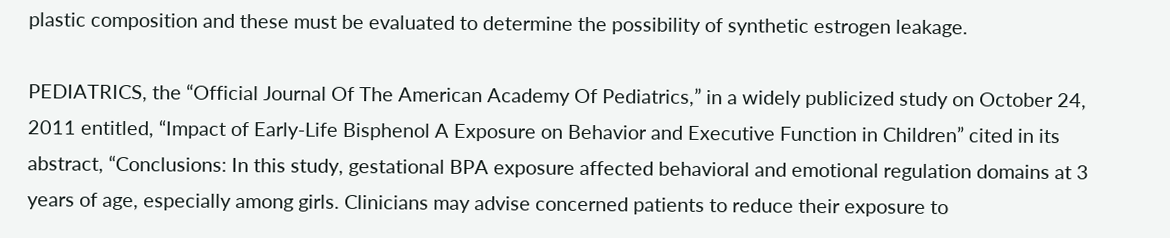plastic composition and these must be evaluated to determine the possibility of synthetic estrogen leakage.

PEDIATRICS, the “Official Journal Of The American Academy Of Pediatrics,” in a widely publicized study on October 24, 2011 entitled, “Impact of Early-Life Bisphenol A Exposure on Behavior and Executive Function in Children” cited in its abstract, “Conclusions: In this study, gestational BPA exposure affected behavioral and emotional regulation domains at 3 years of age, especially among girls. Clinicians may advise concerned patients to reduce their exposure to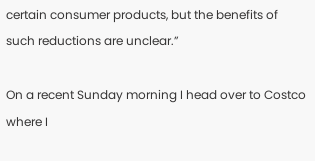certain consumer products, but the benefits of such reductions are unclear.”

On a recent Sunday morning I head over to Costco where I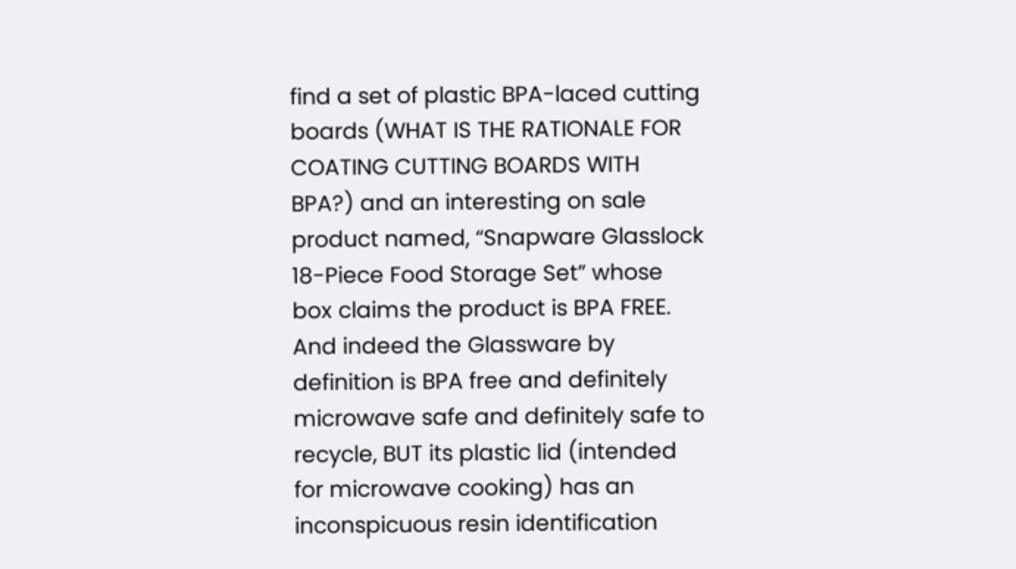find a set of plastic BPA-laced cutting boards (WHAT IS THE RATIONALE FOR COATING CUTTING BOARDS WITH BPA?) and an interesting on sale product named, “Snapware Glasslock 18-Piece Food Storage Set” whose box claims the product is BPA FREE. And indeed the Glassware by definition is BPA free and definitely microwave safe and definitely safe to recycle, BUT its plastic lid (intended for microwave cooking) has an inconspicuous resin identification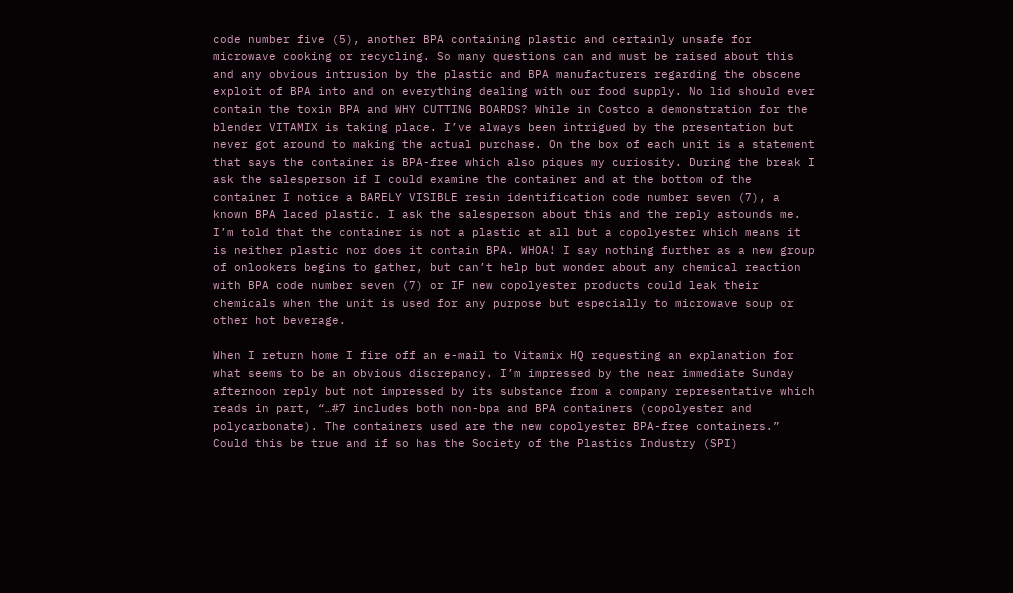code number five (5), another BPA containing plastic and certainly unsafe for microwave cooking or recycling. So many questions can and must be raised about this and any obvious intrusion by the plastic and BPA manufacturers regarding the obscene exploit of BPA into and on everything dealing with our food supply. No lid should ever contain the toxin BPA and WHY CUTTING BOARDS? While in Costco a demonstration for the blender VITAMIX is taking place. I’ve always been intrigued by the presentation but never got around to making the actual purchase. On the box of each unit is a statement that says the container is BPA-free which also piques my curiosity. During the break I ask the salesperson if I could examine the container and at the bottom of the container I notice a BARELY VISIBLE resin identification code number seven (7), a known BPA laced plastic. I ask the salesperson about this and the reply astounds me. I’m told that the container is not a plastic at all but a copolyester which means it is neither plastic nor does it contain BPA. WHOA! I say nothing further as a new group of onlookers begins to gather, but can’t help but wonder about any chemical reaction with BPA code number seven (7) or IF new copolyester products could leak their chemicals when the unit is used for any purpose but especially to microwave soup or other hot beverage.

When I return home I fire off an e-mail to Vitamix HQ requesting an explanation for what seems to be an obvious discrepancy. I’m impressed by the near immediate Sunday afternoon reply but not impressed by its substance from a company representative which reads in part, “…#7 includes both non-bpa and BPA containers (copolyester and polycarbonate). The containers used are the new copolyester BPA-free containers.” Could this be true and if so has the Society of the Plastics Industry (SPI)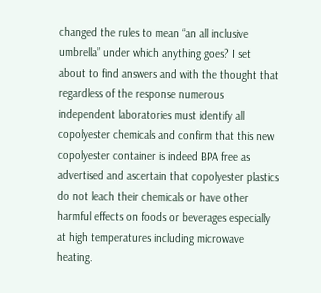changed the rules to mean “an all inclusive umbrella” under which anything goes? I set about to find answers and with the thought that regardless of the response numerous independent laboratories must identify all copolyester chemicals and confirm that this new copolyester container is indeed BPA free as advertised and ascertain that copolyester plastics do not leach their chemicals or have other harmful effects on foods or beverages especially at high temperatures including microwave heating.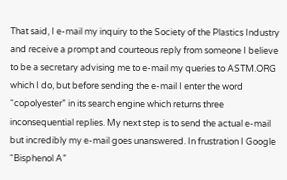That said, I e-mail my inquiry to the Society of the Plastics Industry and receive a prompt and courteous reply from someone I believe to be a secretary advising me to e-mail my queries to ASTM.ORG which I do, but before sending the e-mail I enter the word “copolyester” in its search engine which returns three inconsequential replies. My next step is to send the actual e-mail but incredibly my e-mail goes unanswered. In frustration I Google “Bisphenol A”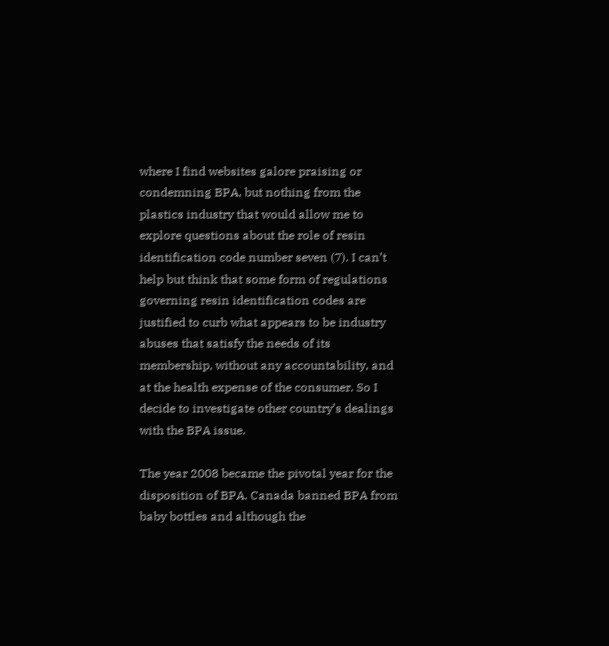where I find websites galore praising or condemning BPA, but nothing from the plastics industry that would allow me to explore questions about the role of resin identification code number seven (7). I can’t help but think that some form of regulations governing resin identification codes are justified to curb what appears to be industry abuses that satisfy the needs of its membership, without any accountability, and at the health expense of the consumer. So I decide to investigate other country’s dealings with the BPA issue.

The year 2008 became the pivotal year for the disposition of BPA. Canada banned BPA from baby bottles and although the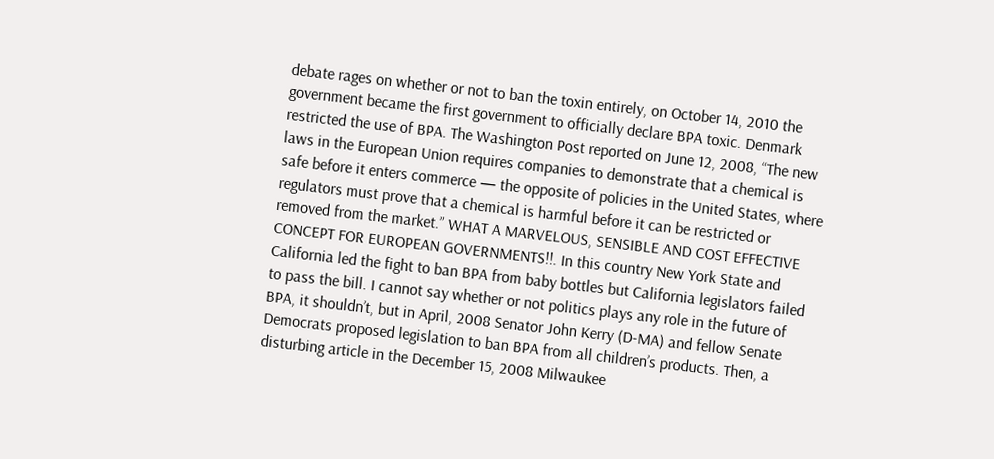debate rages on whether or not to ban the toxin entirely, on October 14, 2010 the government became the first government to officially declare BPA toxic. Denmark restricted the use of BPA. The Washington Post reported on June 12, 2008, “The new laws in the European Union requires companies to demonstrate that a chemical is safe before it enters commerce — the opposite of policies in the United States, where regulators must prove that a chemical is harmful before it can be restricted or removed from the market.” WHAT A MARVELOUS, SENSIBLE AND COST EFFECTIVE CONCEPT FOR EUROPEAN GOVERNMENTS!!. In this country New York State and California led the fight to ban BPA from baby bottles but California legislators failed to pass the bill. I cannot say whether or not politics plays any role in the future of BPA, it shouldn’t, but in April, 2008 Senator John Kerry (D-MA) and fellow Senate Democrats proposed legislation to ban BPA from all children’s products. Then, a disturbing article in the December 15, 2008 Milwaukee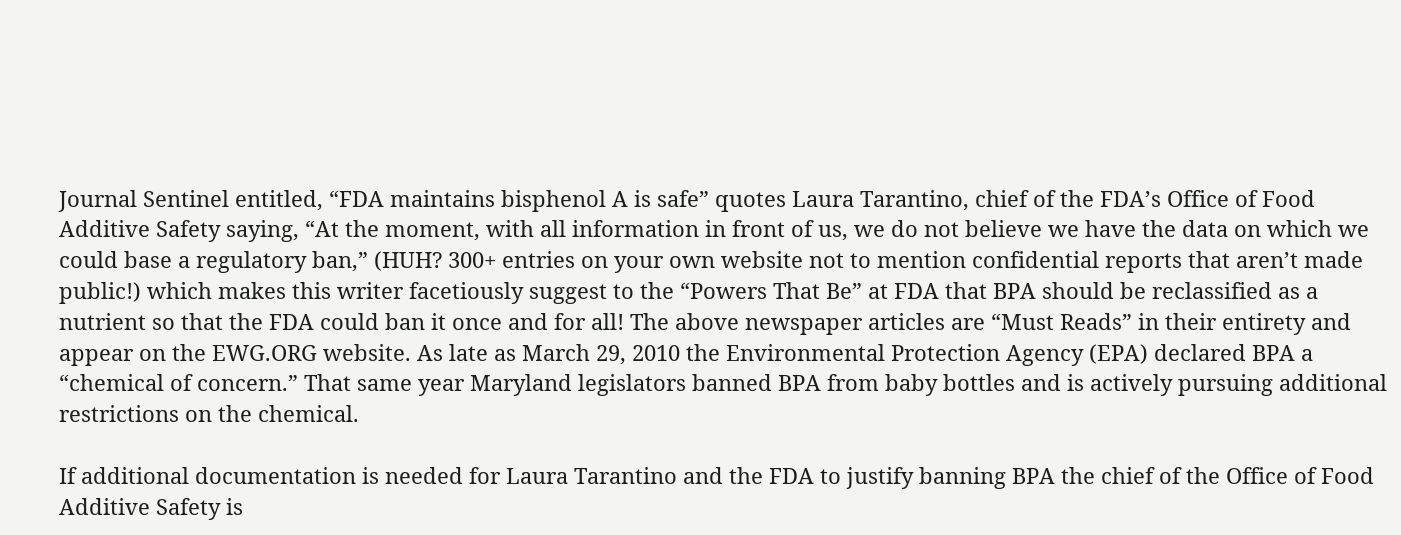Journal Sentinel entitled, “FDA maintains bisphenol A is safe” quotes Laura Tarantino, chief of the FDA’s Office of Food Additive Safety saying, “At the moment, with all information in front of us, we do not believe we have the data on which we could base a regulatory ban,” (HUH? 300+ entries on your own website not to mention confidential reports that aren’t made public!) which makes this writer facetiously suggest to the “Powers That Be” at FDA that BPA should be reclassified as a nutrient so that the FDA could ban it once and for all! The above newspaper articles are “Must Reads” in their entirety and appear on the EWG.ORG website. As late as March 29, 2010 the Environmental Protection Agency (EPA) declared BPA a “chemical of concern.” That same year Maryland legislators banned BPA from baby bottles and is actively pursuing additional restrictions on the chemical.

If additional documentation is needed for Laura Tarantino and the FDA to justify banning BPA the chief of the Office of Food Additive Safety is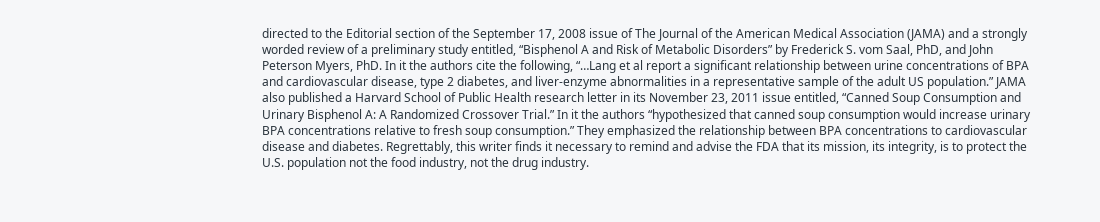directed to the Editorial section of the September 17, 2008 issue of The Journal of the American Medical Association (JAMA) and a strongly worded review of a preliminary study entitled, “Bisphenol A and Risk of Metabolic Disorders” by Frederick S. vom Saal, PhD, and John Peterson Myers, PhD. In it the authors cite the following, “…Lang et al report a significant relationship between urine concentrations of BPA and cardiovascular disease, type 2 diabetes, and liver-enzyme abnormalities in a representative sample of the adult US population.” JAMA also published a Harvard School of Public Health research letter in its November 23, 2011 issue entitled, “Canned Soup Consumption and Urinary Bisphenol A: A Randomized Crossover Trial.” In it the authors “hypothesized that canned soup consumption would increase urinary BPA concentrations relative to fresh soup consumption.” They emphasized the relationship between BPA concentrations to cardiovascular disease and diabetes. Regrettably, this writer finds it necessary to remind and advise the FDA that its mission, its integrity, is to protect the U.S. population not the food industry, not the drug industry.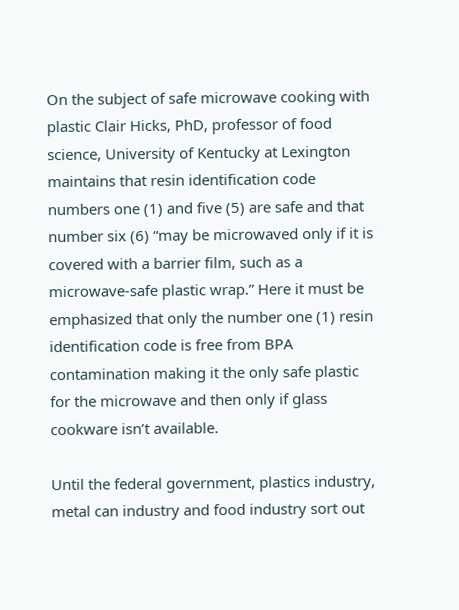On the subject of safe microwave cooking with plastic Clair Hicks, PhD, professor of food science, University of Kentucky at Lexington maintains that resin identification code numbers one (1) and five (5) are safe and that number six (6) “may be microwaved only if it is covered with a barrier film, such as a microwave-safe plastic wrap.” Here it must be emphasized that only the number one (1) resin identification code is free from BPA contamination making it the only safe plastic for the microwave and then only if glass cookware isn’t available.

Until the federal government, plastics industry, metal can industry and food industry sort out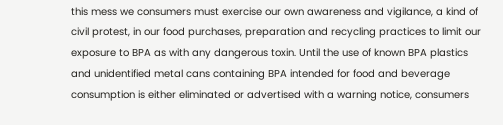this mess we consumers must exercise our own awareness and vigilance, a kind of civil protest, in our food purchases, preparation and recycling practices to limit our exposure to BPA as with any dangerous toxin. Until the use of known BPA plastics and unidentified metal cans containing BPA intended for food and beverage consumption is either eliminated or advertised with a warning notice, consumers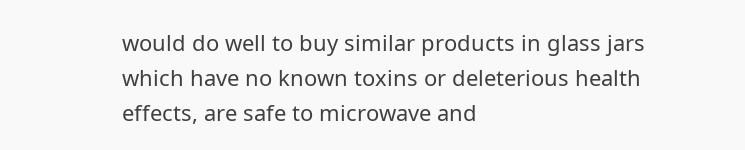would do well to buy similar products in glass jars which have no known toxins or deleterious health effects, are safe to microwave and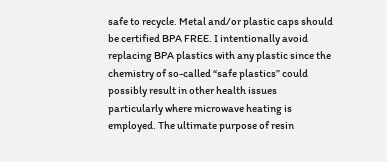safe to recycle. Metal and/or plastic caps should be certified BPA FREE. I intentionally avoid replacing BPA plastics with any plastic since the chemistry of so-called “safe plastics” could possibly result in other health issues particularly where microwave heating is employed. The ultimate purpose of resin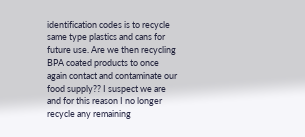identification codes is to recycle same type plastics and cans for future use. Are we then recycling BPA coated products to once again contact and contaminate our food supply?? I suspect we are and for this reason I no longer recycle any remaining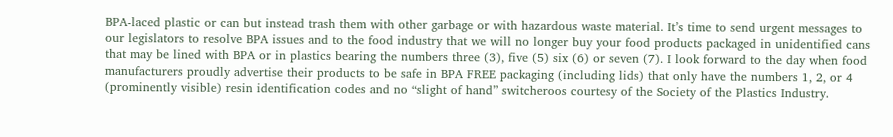BPA-laced plastic or can but instead trash them with other garbage or with hazardous waste material. It’s time to send urgent messages to our legislators to resolve BPA issues and to the food industry that we will no longer buy your food products packaged in unidentified cans that may be lined with BPA or in plastics bearing the numbers three (3), five (5) six (6) or seven (7). I look forward to the day when food manufacturers proudly advertise their products to be safe in BPA FREE packaging (including lids) that only have the numbers 1, 2, or 4 (prominently visible) resin identification codes and no “slight of hand” switcheroos courtesy of the Society of the Plastics Industry.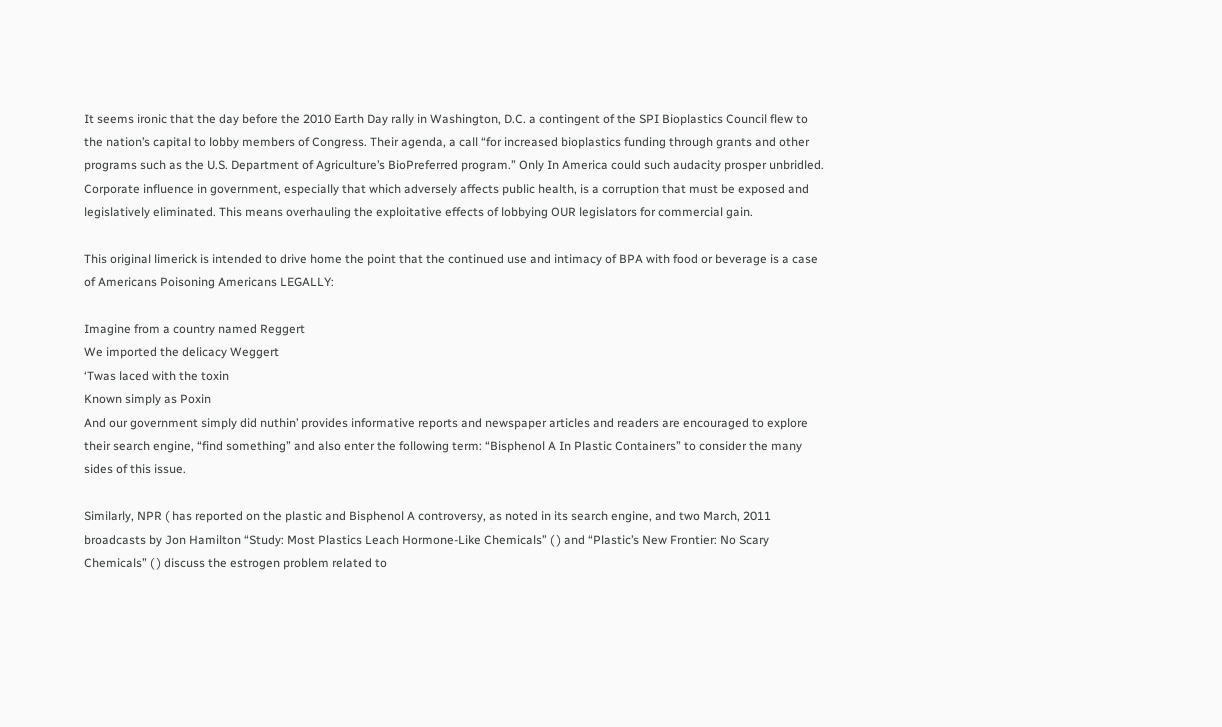It seems ironic that the day before the 2010 Earth Day rally in Washington, D.C. a contingent of the SPI Bioplastics Council flew to the nation’s capital to lobby members of Congress. Their agenda, a call “for increased bioplastics funding through grants and other programs such as the U.S. Department of Agriculture’s BioPreferred program.” Only In America could such audacity prosper unbridled. Corporate influence in government, especially that which adversely affects public health, is a corruption that must be exposed and legislatively eliminated. This means overhauling the exploitative effects of lobbying OUR legislators for commercial gain.

This original limerick is intended to drive home the point that the continued use and intimacy of BPA with food or beverage is a case of Americans Poisoning Americans LEGALLY:

Imagine from a country named Reggert
We imported the delicacy Weggert
‘Twas laced with the toxin
Known simply as Poxin
And our government simply did nuthin’ provides informative reports and newspaper articles and readers are encouraged to explore their search engine, “find something” and also enter the following term: “Bisphenol A In Plastic Containers” to consider the many sides of this issue.

Similarly, NPR ( has reported on the plastic and Bisphenol A controversy, as noted in its search engine, and two March, 2011 broadcasts by Jon Hamilton “Study: Most Plastics Leach Hormone-Like Chemicals” ( ) and “Plastic’s New Frontier: No Scary Chemicals” ( ) discuss the estrogen problem related to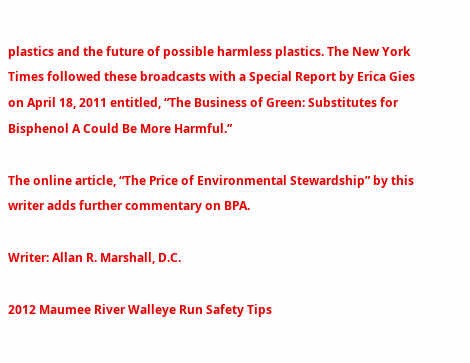plastics and the future of possible harmless plastics. The New York Times followed these broadcasts with a Special Report by Erica Gies on April 18, 2011 entitled, “The Business of Green: Substitutes for Bisphenol A Could Be More Harmful.”

The online article, “The Price of Environmental Stewardship” by this writer adds further commentary on BPA.

Writer: Allan R. Marshall, D.C.

2012 Maumee River Walleye Run Safety Tips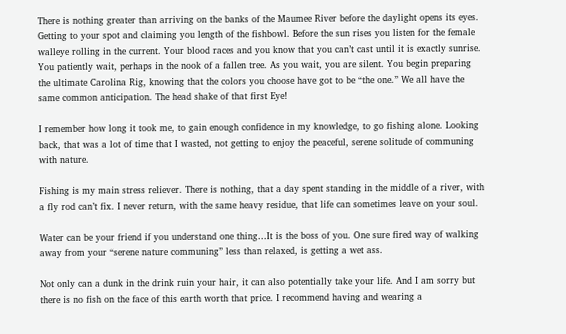There is nothing greater than arriving on the banks of the Maumee River before the daylight opens its eyes. Getting to your spot and claiming you length of the fishbowl. Before the sun rises you listen for the female walleye rolling in the current. Your blood races and you know that you can’t cast until it is exactly sunrise. You patiently wait, perhaps in the nook of a fallen tree. As you wait, you are silent. You begin preparing the ultimate Carolina Rig, knowing that the colors you choose have got to be “the one.” We all have the same common anticipation. The head shake of that first Eye!

I remember how long it took me, to gain enough confidence in my knowledge, to go fishing alone. Looking back, that was a lot of time that I wasted, not getting to enjoy the peaceful, serene solitude of communing with nature.

Fishing is my main stress reliever. There is nothing, that a day spent standing in the middle of a river, with a fly rod can’t fix. I never return, with the same heavy residue, that life can sometimes leave on your soul.

Water can be your friend if you understand one thing…It is the boss of you. One sure fired way of walking away from your “serene nature communing” less than relaxed, is getting a wet ass.

Not only can a dunk in the drink ruin your hair, it can also potentially take your life. And I am sorry but there is no fish on the face of this earth worth that price. I recommend having and wearing a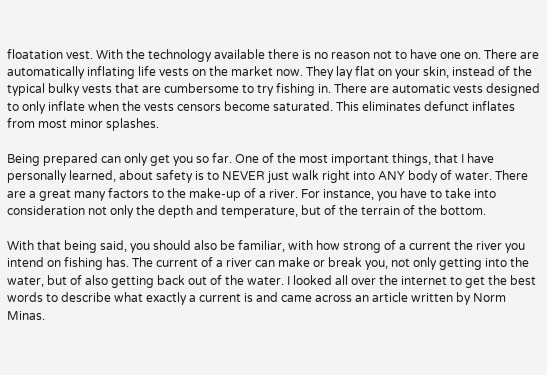floatation vest. With the technology available there is no reason not to have one on. There are automatically inflating life vests on the market now. They lay flat on your skin, instead of the typical bulky vests that are cumbersome to try fishing in. There are automatic vests designed to only inflate when the vests censors become saturated. This eliminates defunct inflates from most minor splashes.

Being prepared can only get you so far. One of the most important things, that I have personally learned, about safety is to NEVER just walk right into ANY body of water. There are a great many factors to the make-up of a river. For instance, you have to take into consideration not only the depth and temperature, but of the terrain of the bottom.

With that being said, you should also be familiar, with how strong of a current the river you intend on fishing has. The current of a river can make or break you, not only getting into the water, but of also getting back out of the water. I looked all over the internet to get the best words to describe what exactly a current is and came across an article written by Norm Minas.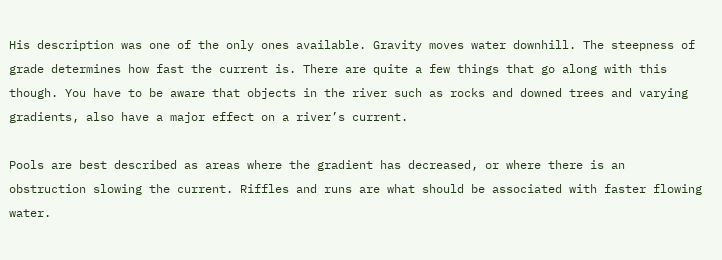His description was one of the only ones available. Gravity moves water downhill. The steepness of grade determines how fast the current is. There are quite a few things that go along with this though. You have to be aware that objects in the river such as rocks and downed trees and varying gradients, also have a major effect on a river’s current.

Pools are best described as areas where the gradient has decreased, or where there is an obstruction slowing the current. Riffles and runs are what should be associated with faster flowing water.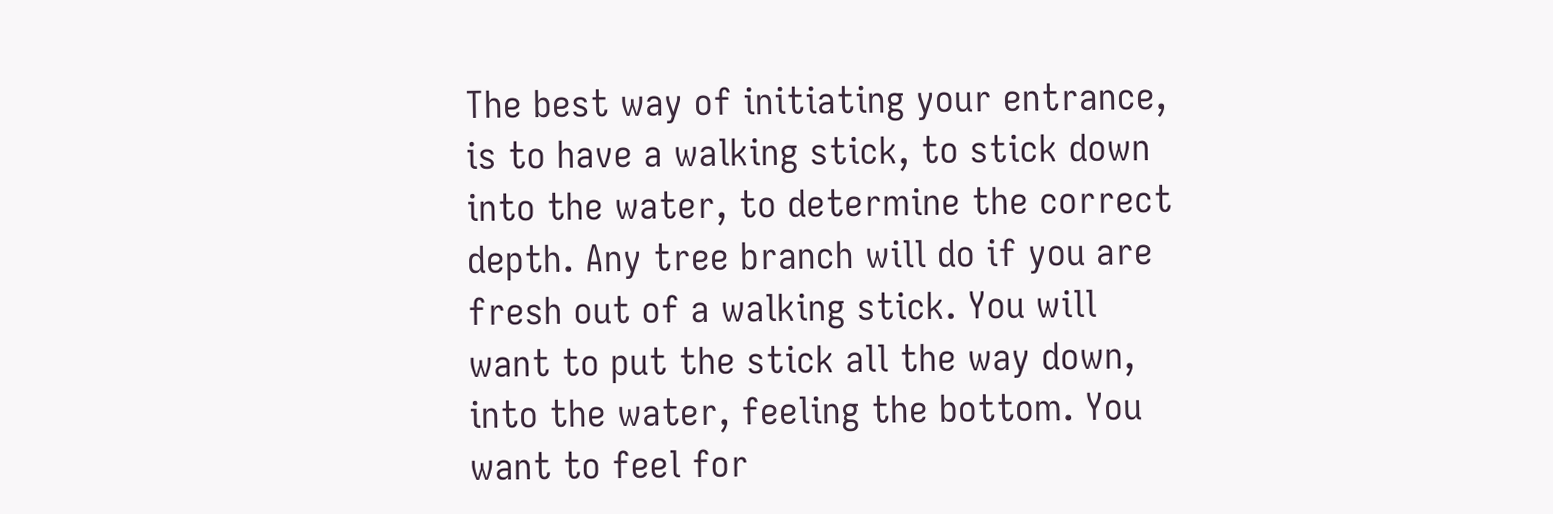The best way of initiating your entrance, is to have a walking stick, to stick down into the water, to determine the correct depth. Any tree branch will do if you are fresh out of a walking stick. You will want to put the stick all the way down, into the water, feeling the bottom. You want to feel for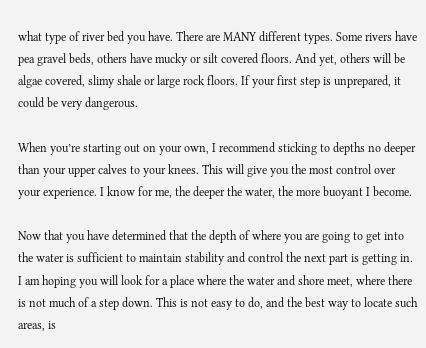what type of river bed you have. There are MANY different types. Some rivers have pea gravel beds, others have mucky or silt covered floors. And yet, others will be algae covered, slimy shale or large rock floors. If your first step is unprepared, it could be very dangerous.

When you’re starting out on your own, I recommend sticking to depths no deeper than your upper calves to your knees. This will give you the most control over your experience. I know for me, the deeper the water, the more buoyant I become.

Now that you have determined that the depth of where you are going to get into the water is sufficient to maintain stability and control the next part is getting in. I am hoping you will look for a place where the water and shore meet, where there is not much of a step down. This is not easy to do, and the best way to locate such areas, is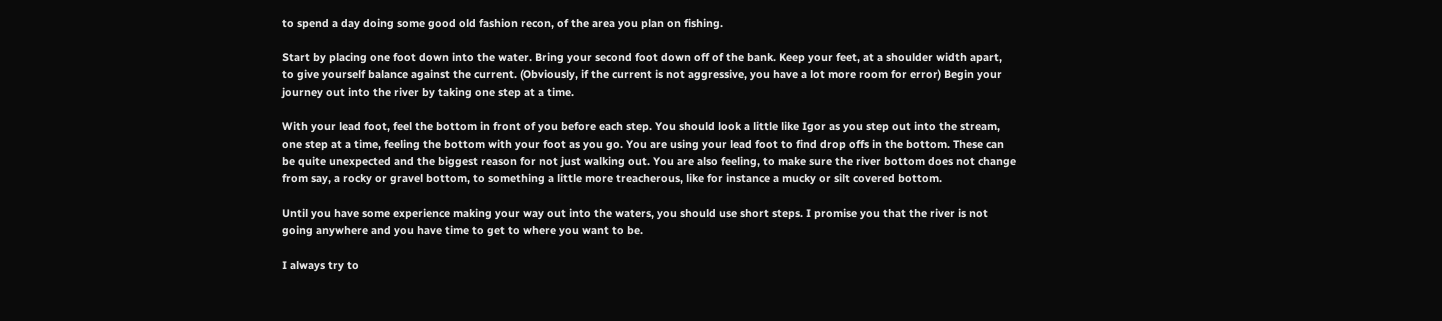to spend a day doing some good old fashion recon, of the area you plan on fishing.

Start by placing one foot down into the water. Bring your second foot down off of the bank. Keep your feet, at a shoulder width apart, to give yourself balance against the current. (Obviously, if the current is not aggressive, you have a lot more room for error) Begin your journey out into the river by taking one step at a time.

With your lead foot, feel the bottom in front of you before each step. You should look a little like Igor as you step out into the stream, one step at a time, feeling the bottom with your foot as you go. You are using your lead foot to find drop offs in the bottom. These can be quite unexpected and the biggest reason for not just walking out. You are also feeling, to make sure the river bottom does not change from say, a rocky or gravel bottom, to something a little more treacherous, like for instance a mucky or silt covered bottom.

Until you have some experience making your way out into the waters, you should use short steps. I promise you that the river is not going anywhere and you have time to get to where you want to be.

I always try to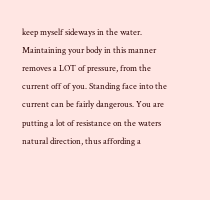keep myself sideways in the water. Maintaining your body in this manner removes a LOT of pressure, from the current off of you. Standing face into the current can be fairly dangerous. You are putting a lot of resistance on the waters natural direction, thus affording a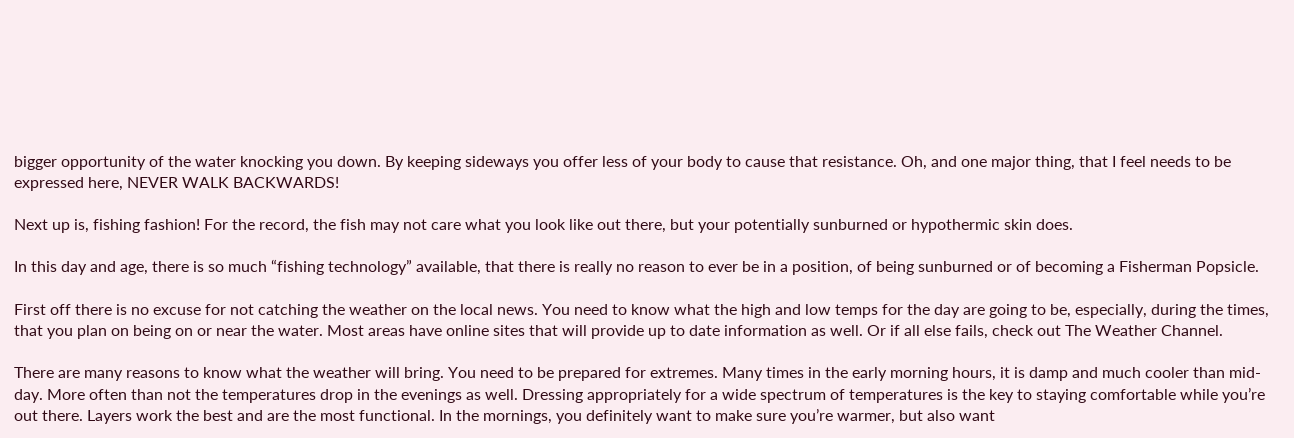bigger opportunity of the water knocking you down. By keeping sideways you offer less of your body to cause that resistance. Oh, and one major thing, that I feel needs to be expressed here, NEVER WALK BACKWARDS!

Next up is, fishing fashion! For the record, the fish may not care what you look like out there, but your potentially sunburned or hypothermic skin does.

In this day and age, there is so much “fishing technology” available, that there is really no reason to ever be in a position, of being sunburned or of becoming a Fisherman Popsicle.

First off there is no excuse for not catching the weather on the local news. You need to know what the high and low temps for the day are going to be, especially, during the times, that you plan on being on or near the water. Most areas have online sites that will provide up to date information as well. Or if all else fails, check out The Weather Channel.

There are many reasons to know what the weather will bring. You need to be prepared for extremes. Many times in the early morning hours, it is damp and much cooler than mid-day. More often than not the temperatures drop in the evenings as well. Dressing appropriately for a wide spectrum of temperatures is the key to staying comfortable while you’re out there. Layers work the best and are the most functional. In the mornings, you definitely want to make sure you’re warmer, but also want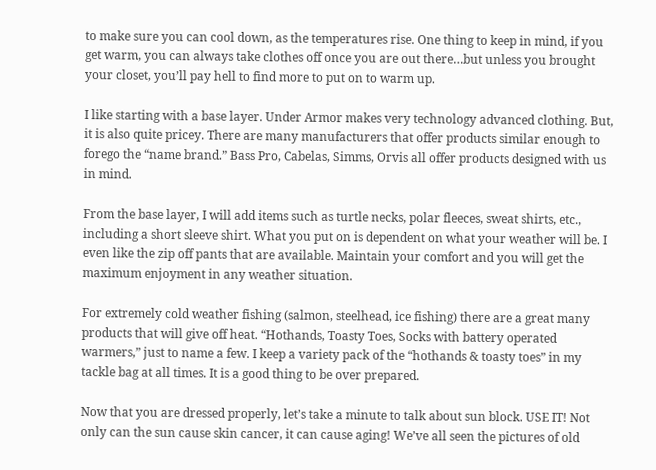to make sure you can cool down, as the temperatures rise. One thing to keep in mind, if you get warm, you can always take clothes off once you are out there…but unless you brought your closet, you’ll pay hell to find more to put on to warm up.

I like starting with a base layer. Under Armor makes very technology advanced clothing. But, it is also quite pricey. There are many manufacturers that offer products similar enough to forego the “name brand.” Bass Pro, Cabelas, Simms, Orvis all offer products designed with us in mind.

From the base layer, I will add items such as turtle necks, polar fleeces, sweat shirts, etc., including a short sleeve shirt. What you put on is dependent on what your weather will be. I even like the zip off pants that are available. Maintain your comfort and you will get the maximum enjoyment in any weather situation.

For extremely cold weather fishing (salmon, steelhead, ice fishing) there are a great many products that will give off heat. “Hothands, Toasty Toes, Socks with battery operated warmers,” just to name a few. I keep a variety pack of the “hothands & toasty toes” in my tackle bag at all times. It is a good thing to be over prepared.

Now that you are dressed properly, let’s take a minute to talk about sun block. USE IT! Not only can the sun cause skin cancer, it can cause aging! We’ve all seen the pictures of old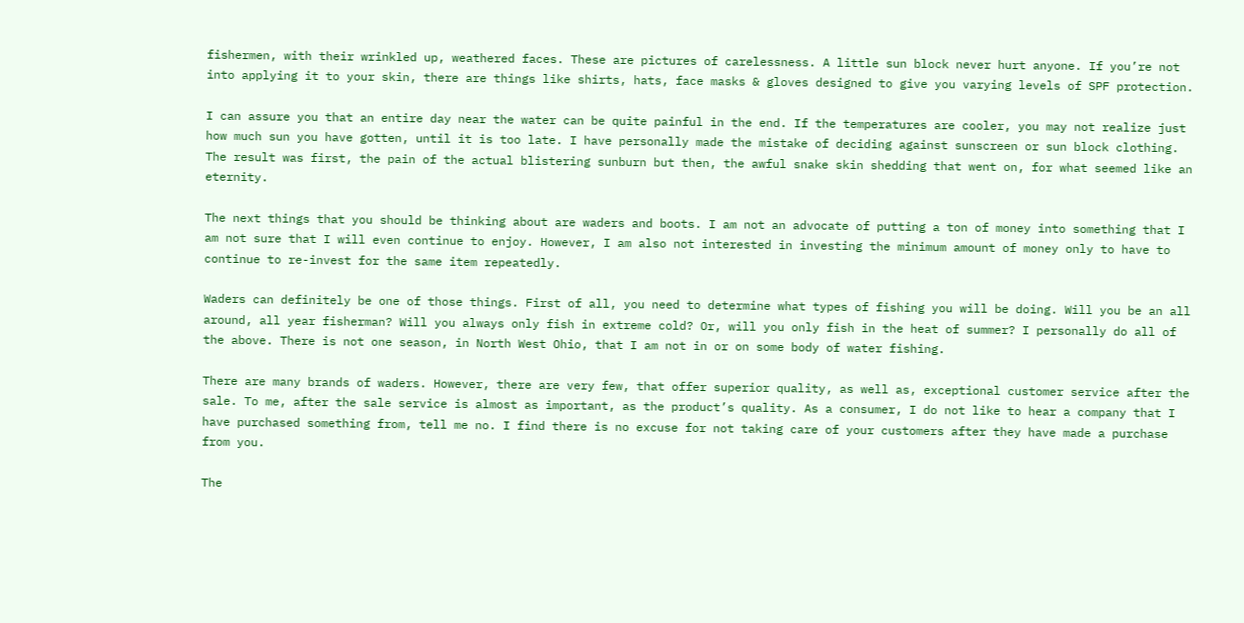fishermen, with their wrinkled up, weathered faces. These are pictures of carelessness. A little sun block never hurt anyone. If you’re not into applying it to your skin, there are things like shirts, hats, face masks & gloves designed to give you varying levels of SPF protection.

I can assure you that an entire day near the water can be quite painful in the end. If the temperatures are cooler, you may not realize just how much sun you have gotten, until it is too late. I have personally made the mistake of deciding against sunscreen or sun block clothing. The result was first, the pain of the actual blistering sunburn but then, the awful snake skin shedding that went on, for what seemed like an eternity.

The next things that you should be thinking about are waders and boots. I am not an advocate of putting a ton of money into something that I am not sure that I will even continue to enjoy. However, I am also not interested in investing the minimum amount of money only to have to continue to re-invest for the same item repeatedly.

Waders can definitely be one of those things. First of all, you need to determine what types of fishing you will be doing. Will you be an all around, all year fisherman? Will you always only fish in extreme cold? Or, will you only fish in the heat of summer? I personally do all of the above. There is not one season, in North West Ohio, that I am not in or on some body of water fishing.

There are many brands of waders. However, there are very few, that offer superior quality, as well as, exceptional customer service after the sale. To me, after the sale service is almost as important, as the product’s quality. As a consumer, I do not like to hear a company that I have purchased something from, tell me no. I find there is no excuse for not taking care of your customers after they have made a purchase from you.

The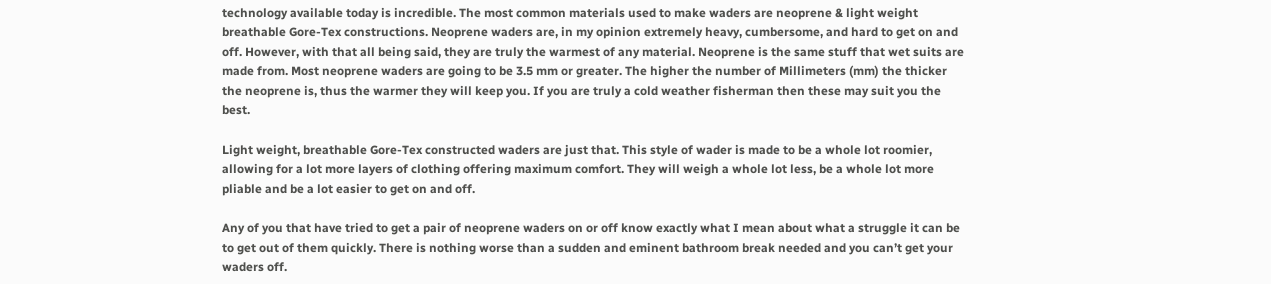technology available today is incredible. The most common materials used to make waders are neoprene & light weight breathable Gore-Tex constructions. Neoprene waders are, in my opinion extremely heavy, cumbersome, and hard to get on and off. However, with that all being said, they are truly the warmest of any material. Neoprene is the same stuff that wet suits are made from. Most neoprene waders are going to be 3.5 mm or greater. The higher the number of Millimeters (mm) the thicker the neoprene is, thus the warmer they will keep you. If you are truly a cold weather fisherman then these may suit you the best.

Light weight, breathable Gore-Tex constructed waders are just that. This style of wader is made to be a whole lot roomier, allowing for a lot more layers of clothing offering maximum comfort. They will weigh a whole lot less, be a whole lot more pliable and be a lot easier to get on and off.

Any of you that have tried to get a pair of neoprene waders on or off know exactly what I mean about what a struggle it can be to get out of them quickly. There is nothing worse than a sudden and eminent bathroom break needed and you can’t get your waders off.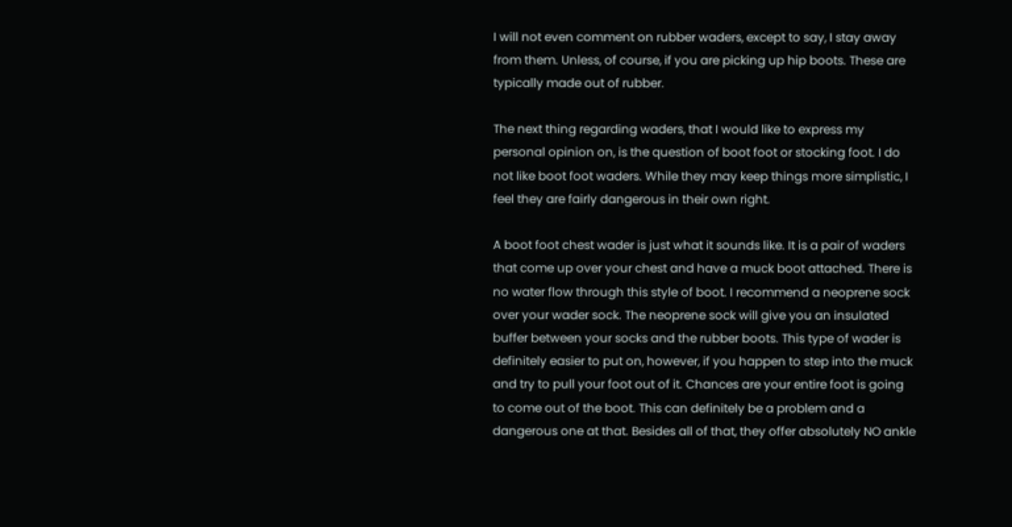I will not even comment on rubber waders, except to say, I stay away from them. Unless, of course, if you are picking up hip boots. These are typically made out of rubber.

The next thing regarding waders, that I would like to express my personal opinion on, is the question of boot foot or stocking foot. I do not like boot foot waders. While they may keep things more simplistic, I feel they are fairly dangerous in their own right.

A boot foot chest wader is just what it sounds like. It is a pair of waders that come up over your chest and have a muck boot attached. There is no water flow through this style of boot. I recommend a neoprene sock over your wader sock. The neoprene sock will give you an insulated buffer between your socks and the rubber boots. This type of wader is definitely easier to put on, however, if you happen to step into the muck and try to pull your foot out of it. Chances are your entire foot is going to come out of the boot. This can definitely be a problem and a dangerous one at that. Besides all of that, they offer absolutely NO ankle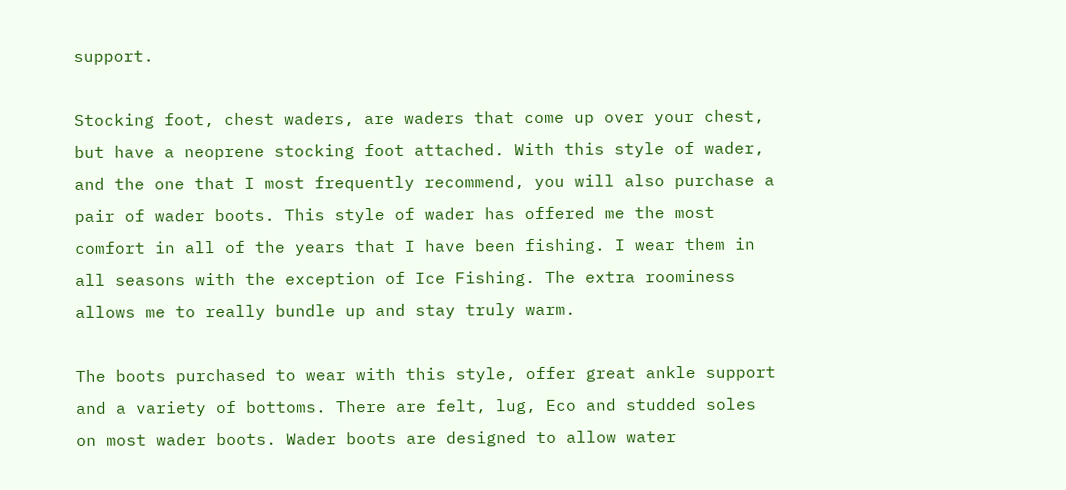support.

Stocking foot, chest waders, are waders that come up over your chest, but have a neoprene stocking foot attached. With this style of wader, and the one that I most frequently recommend, you will also purchase a pair of wader boots. This style of wader has offered me the most comfort in all of the years that I have been fishing. I wear them in all seasons with the exception of Ice Fishing. The extra roominess allows me to really bundle up and stay truly warm.

The boots purchased to wear with this style, offer great ankle support and a variety of bottoms. There are felt, lug, Eco and studded soles on most wader boots. Wader boots are designed to allow water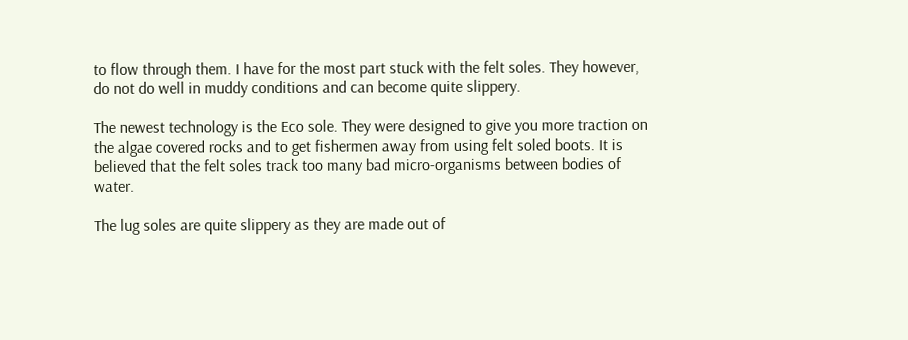to flow through them. I have for the most part stuck with the felt soles. They however, do not do well in muddy conditions and can become quite slippery.

The newest technology is the Eco sole. They were designed to give you more traction on the algae covered rocks and to get fishermen away from using felt soled boots. It is believed that the felt soles track too many bad micro-organisms between bodies of water.

The lug soles are quite slippery as they are made out of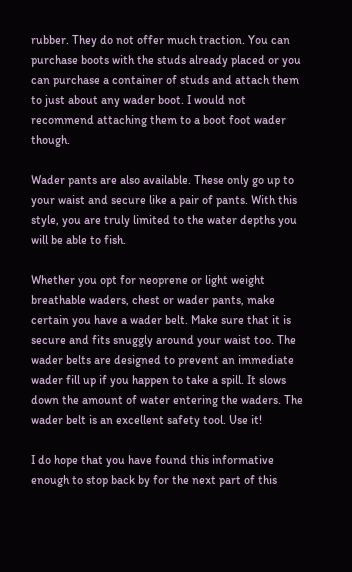rubber. They do not offer much traction. You can purchase boots with the studs already placed or you can purchase a container of studs and attach them to just about any wader boot. I would not recommend attaching them to a boot foot wader though.

Wader pants are also available. These only go up to your waist and secure like a pair of pants. With this style, you are truly limited to the water depths you will be able to fish.

Whether you opt for neoprene or light weight breathable waders, chest or wader pants, make certain you have a wader belt. Make sure that it is secure and fits snuggly around your waist too. The wader belts are designed to prevent an immediate wader fill up if you happen to take a spill. It slows down the amount of water entering the waders. The wader belt is an excellent safety tool. Use it!

I do hope that you have found this informative enough to stop back by for the next part of this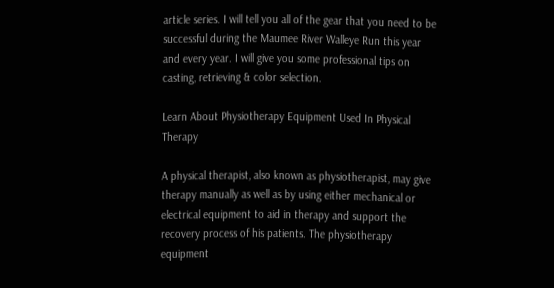article series. I will tell you all of the gear that you need to be successful during the Maumee River Walleye Run this year and every year. I will give you some professional tips on casting, retrieving & color selection.

Learn About Physiotherapy Equipment Used In Physical Therapy

A physical therapist, also known as physiotherapist, may give therapy manually as well as by using either mechanical or electrical equipment to aid in therapy and support the recovery process of his patients. The physiotherapy equipment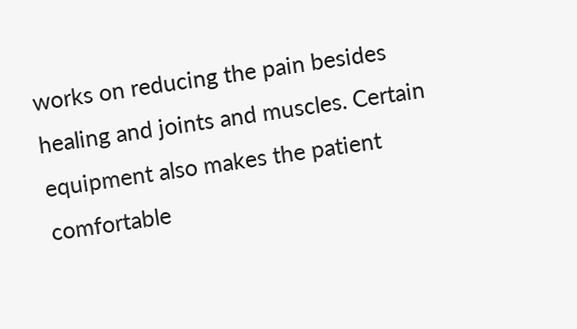works on reducing the pain besides healing and joints and muscles. Certain equipment also makes the patient comfortable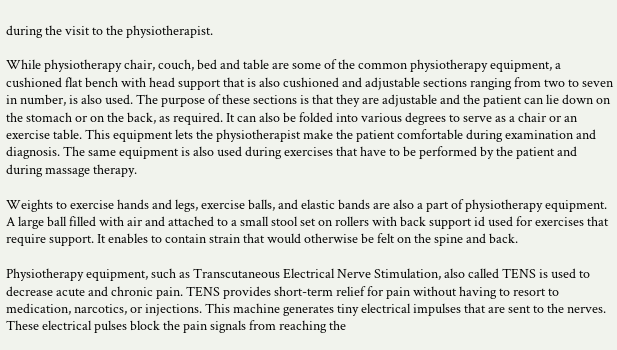during the visit to the physiotherapist.

While physiotherapy chair, couch, bed and table are some of the common physiotherapy equipment, a cushioned flat bench with head support that is also cushioned and adjustable sections ranging from two to seven in number, is also used. The purpose of these sections is that they are adjustable and the patient can lie down on the stomach or on the back, as required. It can also be folded into various degrees to serve as a chair or an exercise table. This equipment lets the physiotherapist make the patient comfortable during examination and diagnosis. The same equipment is also used during exercises that have to be performed by the patient and during massage therapy.

Weights to exercise hands and legs, exercise balls, and elastic bands are also a part of physiotherapy equipment. A large ball filled with air and attached to a small stool set on rollers with back support id used for exercises that require support. It enables to contain strain that would otherwise be felt on the spine and back.

Physiotherapy equipment, such as Transcutaneous Electrical Nerve Stimulation, also called TENS is used to decrease acute and chronic pain. TENS provides short-term relief for pain without having to resort to medication, narcotics, or injections. This machine generates tiny electrical impulses that are sent to the nerves. These electrical pulses block the pain signals from reaching the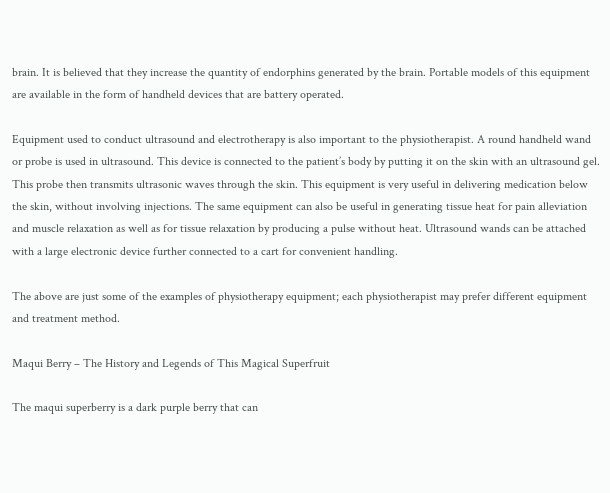brain. It is believed that they increase the quantity of endorphins generated by the brain. Portable models of this equipment are available in the form of handheld devices that are battery operated.

Equipment used to conduct ultrasound and electrotherapy is also important to the physiotherapist. A round handheld wand or probe is used in ultrasound. This device is connected to the patient’s body by putting it on the skin with an ultrasound gel. This probe then transmits ultrasonic waves through the skin. This equipment is very useful in delivering medication below the skin, without involving injections. The same equipment can also be useful in generating tissue heat for pain alleviation and muscle relaxation as well as for tissue relaxation by producing a pulse without heat. Ultrasound wands can be attached with a large electronic device further connected to a cart for convenient handling.

The above are just some of the examples of physiotherapy equipment; each physiotherapist may prefer different equipment and treatment method.

Maqui Berry – The History and Legends of This Magical Superfruit

The maqui superberry is a dark purple berry that can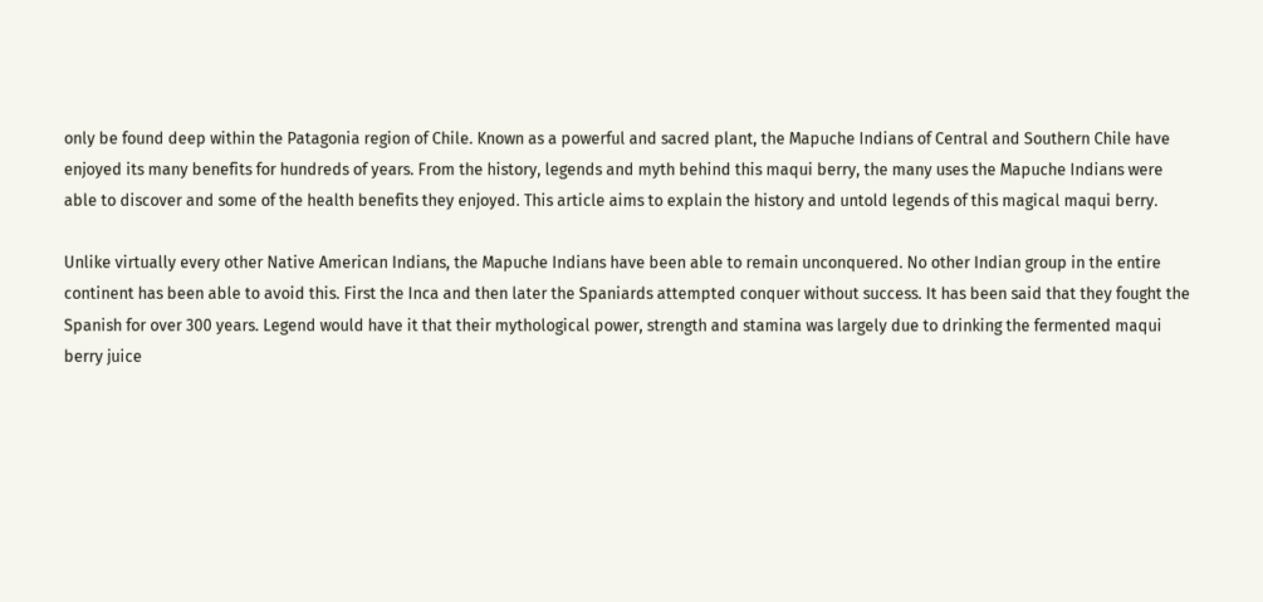only be found deep within the Patagonia region of Chile. Known as a powerful and sacred plant, the Mapuche Indians of Central and Southern Chile have enjoyed its many benefits for hundreds of years. From the history, legends and myth behind this maqui berry, the many uses the Mapuche Indians were able to discover and some of the health benefits they enjoyed. This article aims to explain the history and untold legends of this magical maqui berry.

Unlike virtually every other Native American Indians, the Mapuche Indians have been able to remain unconquered. No other Indian group in the entire continent has been able to avoid this. First the Inca and then later the Spaniards attempted conquer without success. It has been said that they fought the Spanish for over 300 years. Legend would have it that their mythological power, strength and stamina was largely due to drinking the fermented maqui berry juice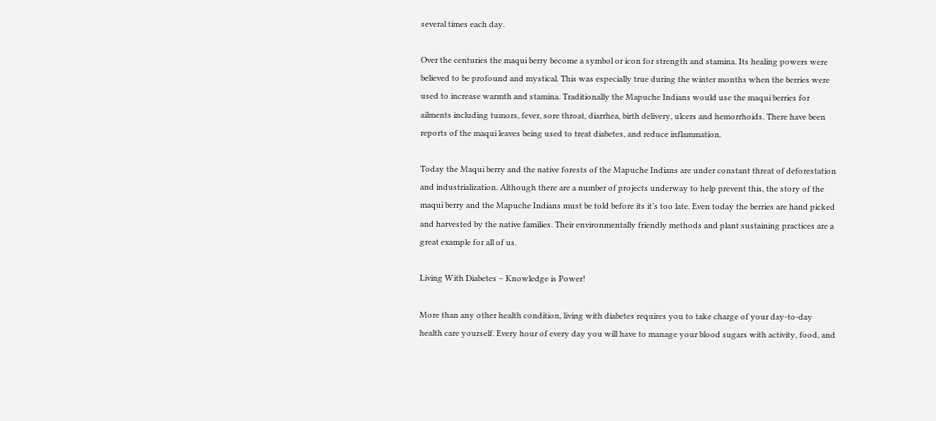several times each day.

Over the centuries the maqui berry become a symbol or icon for strength and stamina. Its healing powers were believed to be profound and mystical. This was especially true during the winter months when the berries were used to increase warmth and stamina. Traditionally the Mapuche Indians would use the maqui berries for ailments including tumors, fever, sore throat, diarrhea, birth delivery, ulcers and hemorrhoids. There have been reports of the maqui leaves being used to treat diabetes, and reduce inflammation.

Today the Maqui berry and the native forests of the Mapuche Indians are under constant threat of deforestation and industrialization. Although there are a number of projects underway to help prevent this, the story of the maqui berry and the Mapuche Indians must be told before its it’s too late. Even today the berries are hand picked and harvested by the native families. Their environmentally friendly methods and plant sustaining practices are a great example for all of us.

Living With Diabetes – Knowledge is Power!

More than any other health condition, living with diabetes requires you to take charge of your day-to-day health care yourself. Every hour of every day you will have to manage your blood sugars with activity, food, and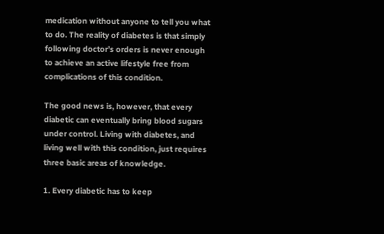medication without anyone to tell you what to do. The reality of diabetes is that simply following doctor’s orders is never enough to achieve an active lifestyle free from complications of this condition.

The good news is, however, that every diabetic can eventually bring blood sugars under control. Living with diabetes, and living well with this condition, just requires three basic areas of knowledge.

1. Every diabetic has to keep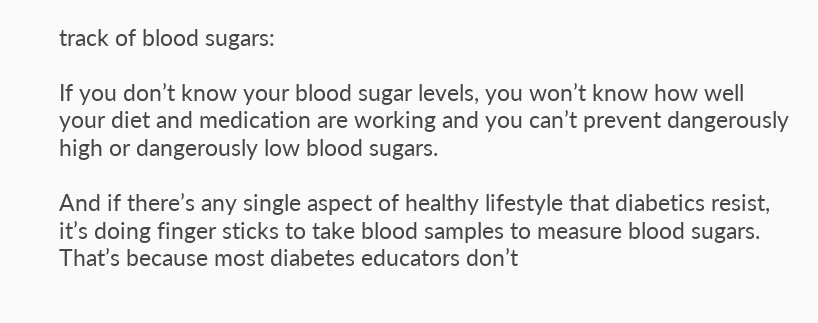track of blood sugars:

If you don’t know your blood sugar levels, you won’t know how well your diet and medication are working and you can’t prevent dangerously high or dangerously low blood sugars.

And if there’s any single aspect of healthy lifestyle that diabetics resist, it’s doing finger sticks to take blood samples to measure blood sugars. That’s because most diabetes educators don’t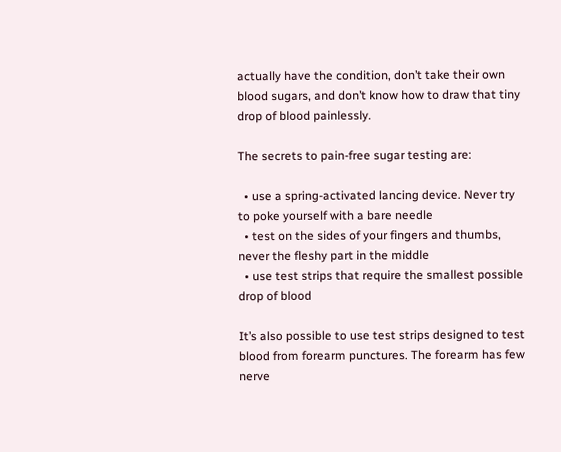actually have the condition, don’t take their own blood sugars, and don’t know how to draw that tiny drop of blood painlessly.

The secrets to pain-free sugar testing are:

  • use a spring-activated lancing device. Never try to poke yourself with a bare needle
  • test on the sides of your fingers and thumbs, never the fleshy part in the middle
  • use test strips that require the smallest possible drop of blood

It’s also possible to use test strips designed to test blood from forearm punctures. The forearm has few nerve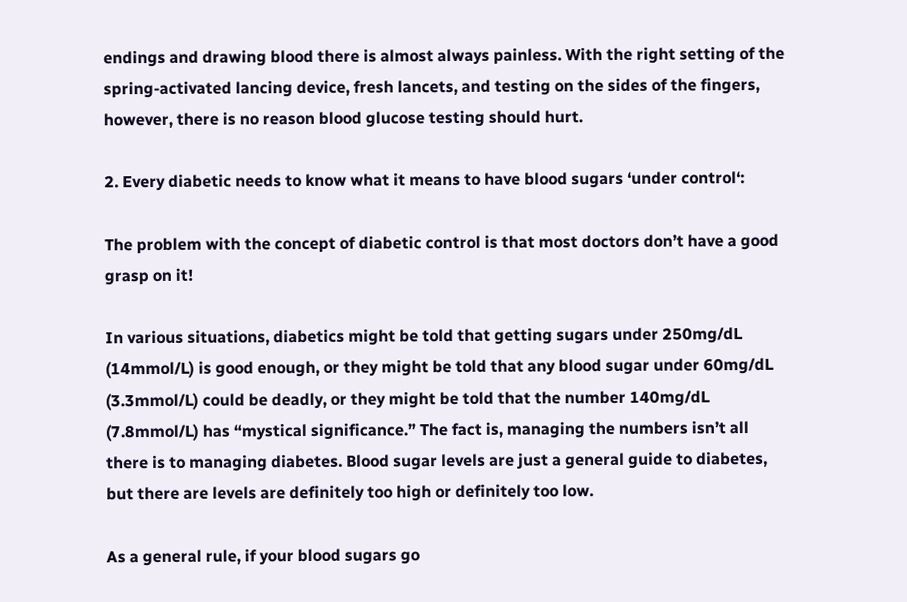endings and drawing blood there is almost always painless. With the right setting of the spring-activated lancing device, fresh lancets, and testing on the sides of the fingers, however, there is no reason blood glucose testing should hurt.

2. Every diabetic needs to know what it means to have blood sugars ‘under control‘:

The problem with the concept of diabetic control is that most doctors don’t have a good grasp on it!

In various situations, diabetics might be told that getting sugars under 250mg/dL (14mmol/L) is good enough, or they might be told that any blood sugar under 60mg/dL (3.3mmol/L) could be deadly, or they might be told that the number 140mg/dL (7.8mmol/L) has “mystical significance.” The fact is, managing the numbers isn’t all there is to managing diabetes. Blood sugar levels are just a general guide to diabetes, but there are levels are definitely too high or definitely too low.

As a general rule, if your blood sugars go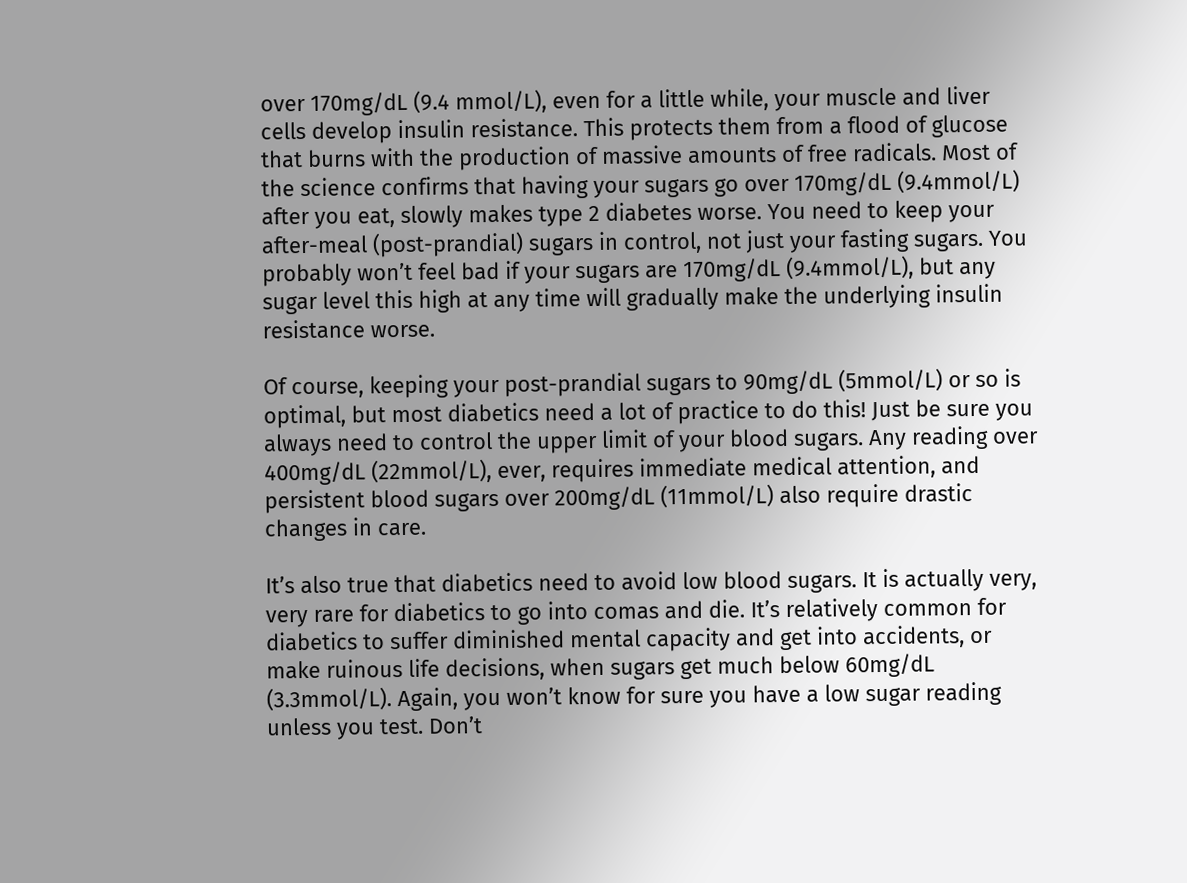over 170mg/dL (9.4 mmol/L), even for a little while, your muscle and liver cells develop insulin resistance. This protects them from a flood of glucose that burns with the production of massive amounts of free radicals. Most of the science confirms that having your sugars go over 170mg/dL (9.4mmol/L) after you eat, slowly makes type 2 diabetes worse. You need to keep your after-meal (post-prandial) sugars in control, not just your fasting sugars. You probably won’t feel bad if your sugars are 170mg/dL (9.4mmol/L), but any sugar level this high at any time will gradually make the underlying insulin resistance worse.

Of course, keeping your post-prandial sugars to 90mg/dL (5mmol/L) or so is optimal, but most diabetics need a lot of practice to do this! Just be sure you always need to control the upper limit of your blood sugars. Any reading over 400mg/dL (22mmol/L), ever, requires immediate medical attention, and persistent blood sugars over 200mg/dL (11mmol/L) also require drastic changes in care.

It’s also true that diabetics need to avoid low blood sugars. It is actually very, very rare for diabetics to go into comas and die. It’s relatively common for diabetics to suffer diminished mental capacity and get into accidents, or make ruinous life decisions, when sugars get much below 60mg/dL (3.3mmol/L). Again, you won’t know for sure you have a low sugar reading unless you test. Don’t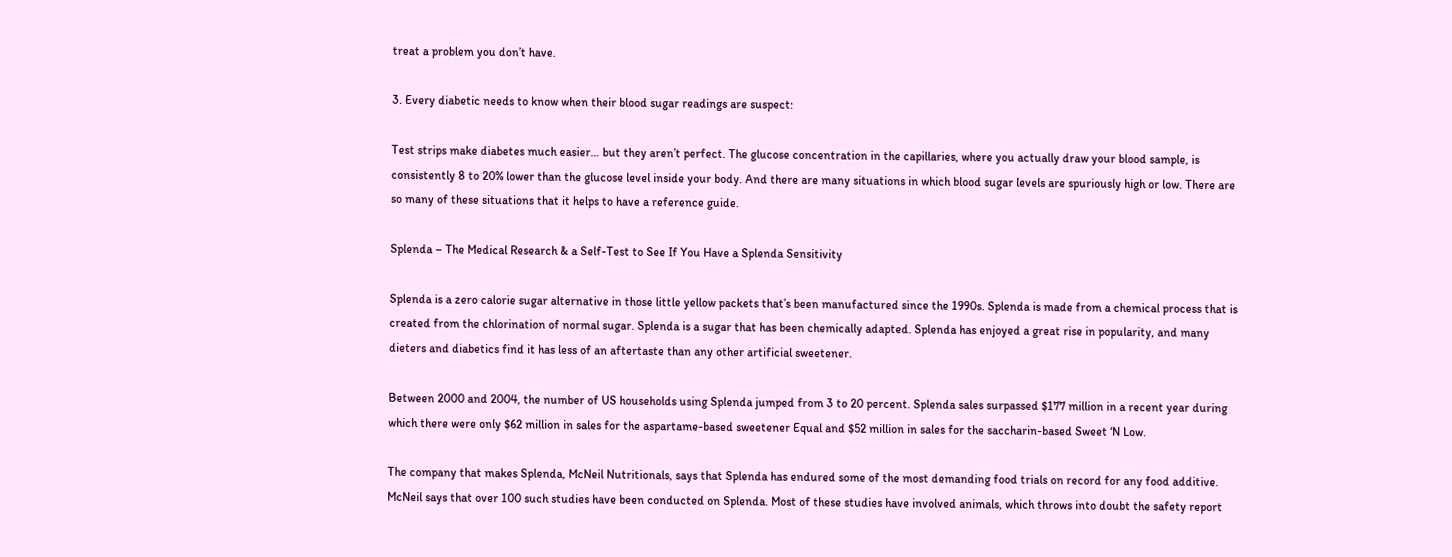treat a problem you don’t have.

3. Every diabetic needs to know when their blood sugar readings are suspect:

Test strips make diabetes much easier… but they aren’t perfect. The glucose concentration in the capillaries, where you actually draw your blood sample, is consistently 8 to 20% lower than the glucose level inside your body. And there are many situations in which blood sugar levels are spuriously high or low. There are so many of these situations that it helps to have a reference guide.

Splenda – The Medical Research & a Self-Test to See If You Have a Splenda Sensitivity

Splenda is a zero calorie sugar alternative in those little yellow packets that’s been manufactured since the 1990s. Splenda is made from a chemical process that is created from the chlorination of normal sugar. Splenda is a sugar that has been chemically adapted. Splenda has enjoyed a great rise in popularity, and many dieters and diabetics find it has less of an aftertaste than any other artificial sweetener.

Between 2000 and 2004, the number of US households using Splenda jumped from 3 to 20 percent. Splenda sales surpassed $177 million in a recent year during which there were only $62 million in sales for the aspartame-based sweetener Equal and $52 million in sales for the saccharin-based Sweet ‘N Low.

The company that makes Splenda, McNeil Nutritionals, says that Splenda has endured some of the most demanding food trials on record for any food additive. McNeil says that over 100 such studies have been conducted on Splenda. Most of these studies have involved animals, which throws into doubt the safety report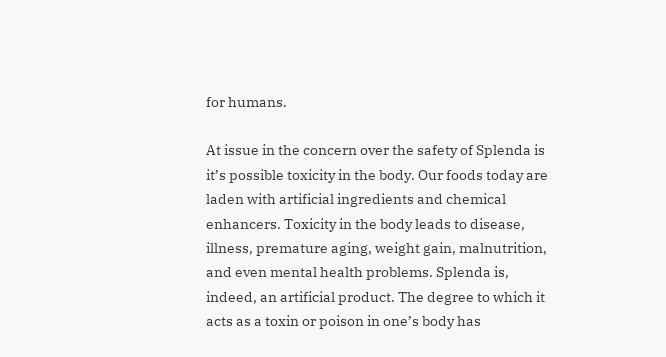for humans.

At issue in the concern over the safety of Splenda is it’s possible toxicity in the body. Our foods today are laden with artificial ingredients and chemical enhancers. Toxicity in the body leads to disease, illness, premature aging, weight gain, malnutrition, and even mental health problems. Splenda is, indeed, an artificial product. The degree to which it acts as a toxin or poison in one’s body has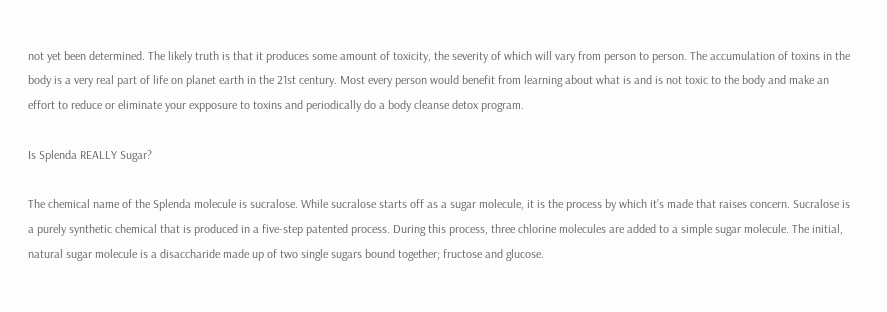not yet been determined. The likely truth is that it produces some amount of toxicity, the severity of which will vary from person to person. The accumulation of toxins in the body is a very real part of life on planet earth in the 21st century. Most every person would benefit from learning about what is and is not toxic to the body and make an effort to reduce or eliminate your expposure to toxins and periodically do a body cleanse detox program.

Is Splenda REALLY Sugar?

The chemical name of the Splenda molecule is sucralose. While sucralose starts off as a sugar molecule, it is the process by which it’s made that raises concern. Sucralose is a purely synthetic chemical that is produced in a five-step patented process. During this process, three chlorine molecules are added to a simple sugar molecule. The initial, natural sugar molecule is a disaccharide made up of two single sugars bound together; fructose and glucose.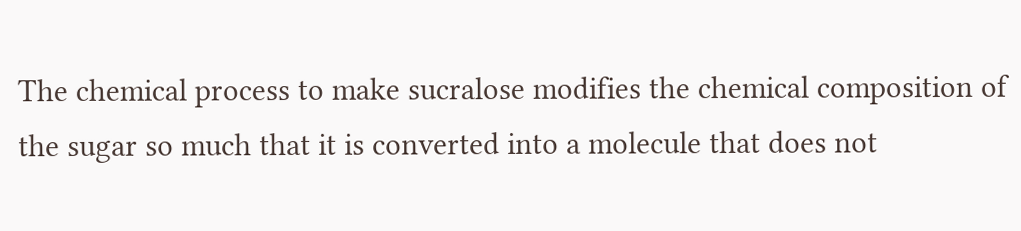The chemical process to make sucralose modifies the chemical composition of the sugar so much that it is converted into a molecule that does not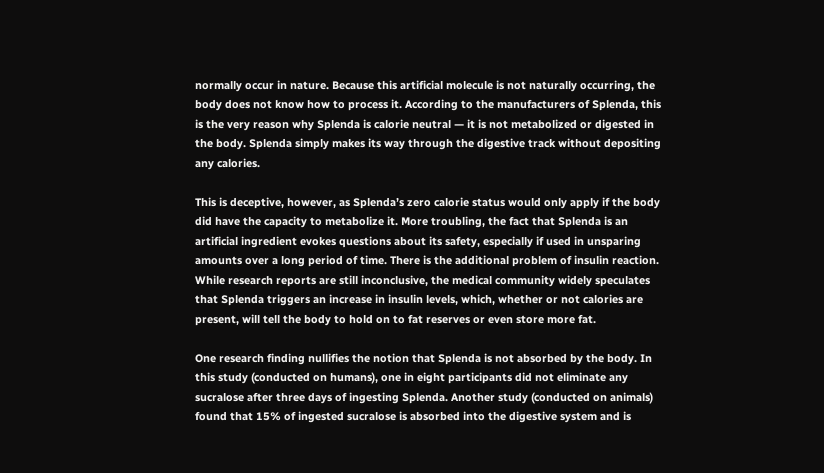normally occur in nature. Because this artificial molecule is not naturally occurring, the body does not know how to process it. According to the manufacturers of Splenda, this is the very reason why Splenda is calorie neutral — it is not metabolized or digested in the body. Splenda simply makes its way through the digestive track without depositing any calories.

This is deceptive, however, as Splenda’s zero calorie status would only apply if the body did have the capacity to metabolize it. More troubling, the fact that Splenda is an artificial ingredient evokes questions about its safety, especially if used in unsparing amounts over a long period of time. There is the additional problem of insulin reaction. While research reports are still inconclusive, the medical community widely speculates that Splenda triggers an increase in insulin levels, which, whether or not calories are present, will tell the body to hold on to fat reserves or even store more fat.

One research finding nullifies the notion that Splenda is not absorbed by the body. In this study (conducted on humans), one in eight participants did not eliminate any sucralose after three days of ingesting Splenda. Another study (conducted on animals) found that 15% of ingested sucralose is absorbed into the digestive system and is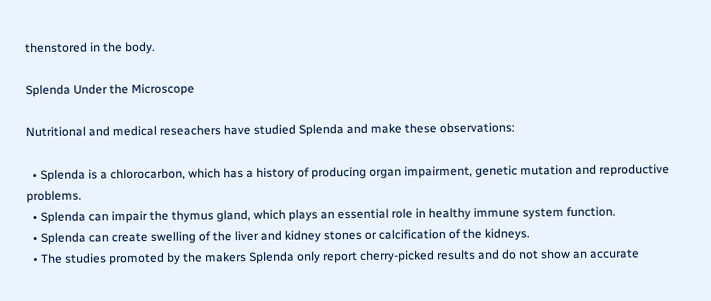thenstored in the body.

Splenda Under the Microscope

Nutritional and medical reseachers have studied Splenda and make these observations:

  • Splenda is a chlorocarbon, which has a history of producing organ impairment, genetic mutation and reproductive problems.
  • Splenda can impair the thymus gland, which plays an essential role in healthy immune system function.
  • Splenda can create swelling of the liver and kidney stones or calcification of the kidneys.
  • The studies promoted by the makers Splenda only report cherry-picked results and do not show an accurate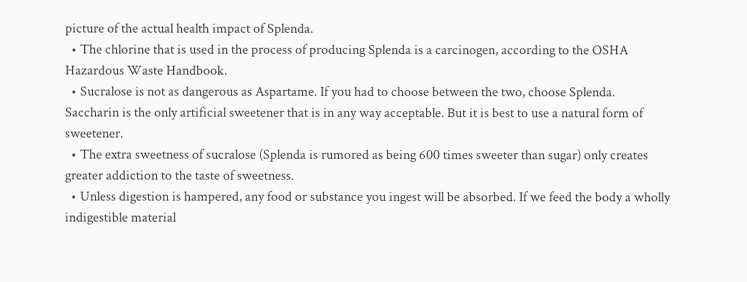picture of the actual health impact of Splenda.
  • The chlorine that is used in the process of producing Splenda is a carcinogen, according to the OSHA Hazardous Waste Handbook.
  • Sucralose is not as dangerous as Aspartame. If you had to choose between the two, choose Splenda. Saccharin is the only artificial sweetener that is in any way acceptable. But it is best to use a natural form of sweetener.
  • The extra sweetness of sucralose (Splenda is rumored as being 600 times sweeter than sugar) only creates greater addiction to the taste of sweetness.
  • Unless digestion is hampered, any food or substance you ingest will be absorbed. If we feed the body a wholly indigestible material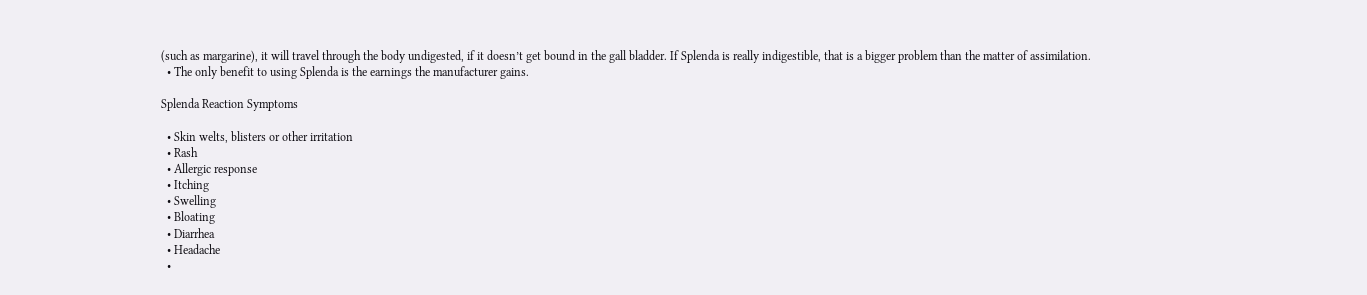(such as margarine), it will travel through the body undigested, if it doesn’t get bound in the gall bladder. If Splenda is really indigestible, that is a bigger problem than the matter of assimilation.
  • The only benefit to using Splenda is the earnings the manufacturer gains.

Splenda Reaction Symptoms

  • Skin welts, blisters or other irritation
  • Rash
  • Allergic response
  • Itching
  • Swelling
  • Bloating
  • Diarrhea
  • Headache
  •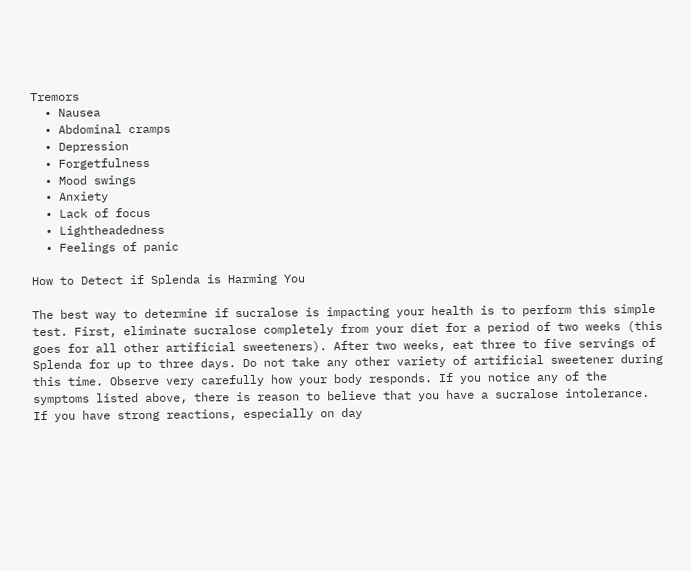Tremors
  • Nausea
  • Abdominal cramps
  • Depression
  • Forgetfulness
  • Mood swings
  • Anxiety
  • Lack of focus
  • Lightheadedness
  • Feelings of panic

How to Detect if Splenda is Harming You

The best way to determine if sucralose is impacting your health is to perform this simple test. First, eliminate sucralose completely from your diet for a period of two weeks (this goes for all other artificial sweeteners). After two weeks, eat three to five servings of Splenda for up to three days. Do not take any other variety of artificial sweetener during this time. Observe very carefully how your body responds. If you notice any of the symptoms listed above, there is reason to believe that you have a sucralose intolerance. If you have strong reactions, especially on day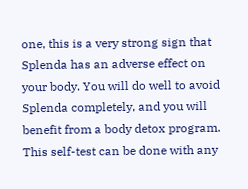one, this is a very strong sign that Splenda has an adverse effect on your body. You will do well to avoid Splenda completely, and you will benefit from a body detox program. This self-test can be done with any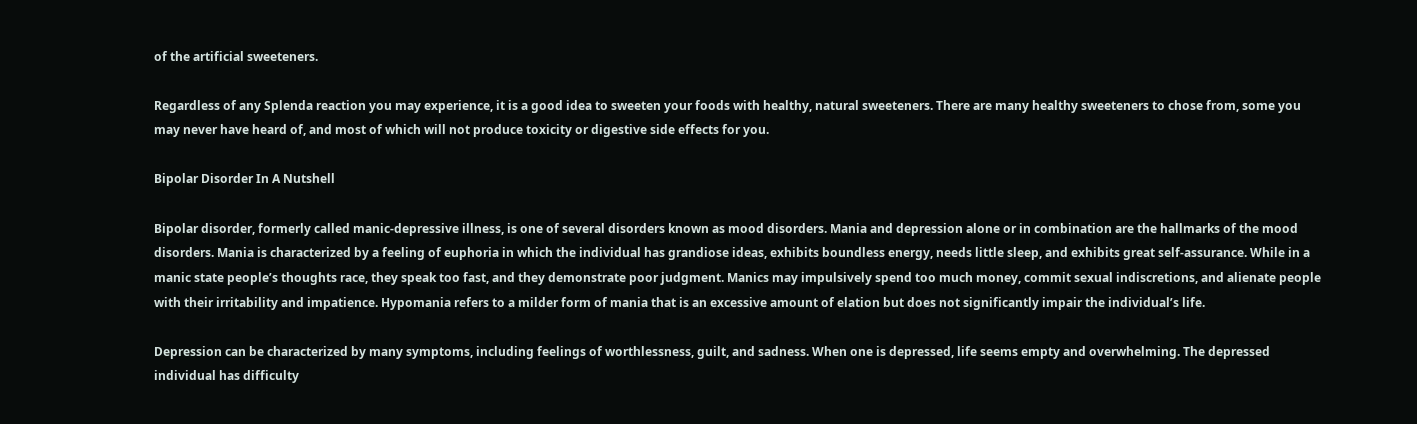of the artificial sweeteners.

Regardless of any Splenda reaction you may experience, it is a good idea to sweeten your foods with healthy, natural sweeteners. There are many healthy sweeteners to chose from, some you may never have heard of, and most of which will not produce toxicity or digestive side effects for you.

Bipolar Disorder In A Nutshell

Bipolar disorder, formerly called manic-depressive illness, is one of several disorders known as mood disorders. Mania and depression alone or in combination are the hallmarks of the mood disorders. Mania is characterized by a feeling of euphoria in which the individual has grandiose ideas, exhibits boundless energy, needs little sleep, and exhibits great self-assurance. While in a manic state people’s thoughts race, they speak too fast, and they demonstrate poor judgment. Manics may impulsively spend too much money, commit sexual indiscretions, and alienate people with their irritability and impatience. Hypomania refers to a milder form of mania that is an excessive amount of elation but does not significantly impair the individual’s life.

Depression can be characterized by many symptoms, including feelings of worthlessness, guilt, and sadness. When one is depressed, life seems empty and overwhelming. The depressed individual has difficulty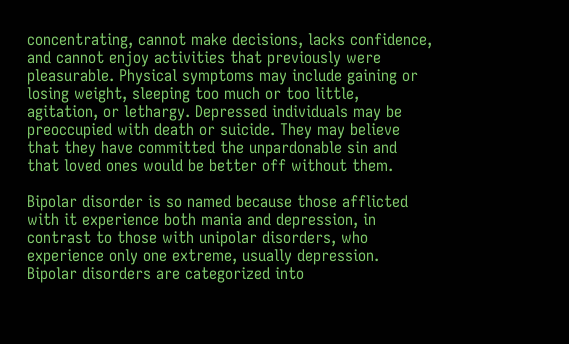concentrating, cannot make decisions, lacks confidence, and cannot enjoy activities that previously were pleasurable. Physical symptoms may include gaining or losing weight, sleeping too much or too little, agitation, or lethargy. Depressed individuals may be preoccupied with death or suicide. They may believe that they have committed the unpardonable sin and that loved ones would be better off without them.

Bipolar disorder is so named because those afflicted with it experience both mania and depression, in contrast to those with unipolar disorders, who experience only one extreme, usually depression. Bipolar disorders are categorized into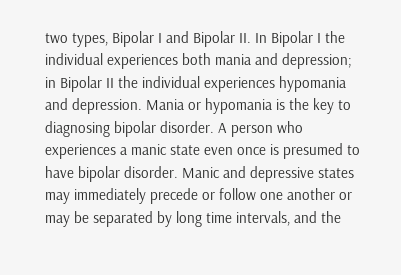two types, Bipolar I and Bipolar II. In Bipolar I the individual experiences both mania and depression; in Bipolar II the individual experiences hypomania and depression. Mania or hypomania is the key to diagnosing bipolar disorder. A person who experiences a manic state even once is presumed to have bipolar disorder. Manic and depressive states may immediately precede or follow one another or may be separated by long time intervals, and the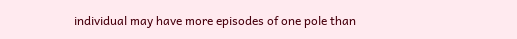individual may have more episodes of one pole than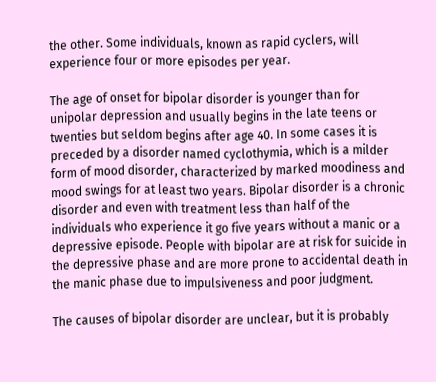the other. Some individuals, known as rapid cyclers, will experience four or more episodes per year.

The age of onset for bipolar disorder is younger than for unipolar depression and usually begins in the late teens or twenties but seldom begins after age 40. In some cases it is preceded by a disorder named cyclothymia, which is a milder form of mood disorder, characterized by marked moodiness and mood swings for at least two years. Bipolar disorder is a chronic disorder and even with treatment less than half of the individuals who experience it go five years without a manic or a depressive episode. People with bipolar are at risk for suicide in the depressive phase and are more prone to accidental death in the manic phase due to impulsiveness and poor judgment.

The causes of bipolar disorder are unclear, but it is probably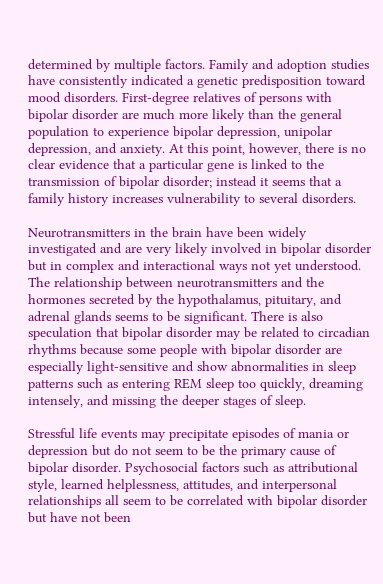determined by multiple factors. Family and adoption studies have consistently indicated a genetic predisposition toward mood disorders. First-degree relatives of persons with bipolar disorder are much more likely than the general population to experience bipolar depression, unipolar depression, and anxiety. At this point, however, there is no clear evidence that a particular gene is linked to the transmission of bipolar disorder; instead it seems that a family history increases vulnerability to several disorders.

Neurotransmitters in the brain have been widely investigated and are very likely involved in bipolar disorder but in complex and interactional ways not yet understood. The relationship between neurotransmitters and the hormones secreted by the hypothalamus, pituitary, and adrenal glands seems to be significant. There is also speculation that bipolar disorder may be related to circadian rhythms because some people with bipolar disorder are especially light-sensitive and show abnormalities in sleep patterns such as entering REM sleep too quickly, dreaming intensely, and missing the deeper stages of sleep.

Stressful life events may precipitate episodes of mania or depression but do not seem to be the primary cause of bipolar disorder. Psychosocial factors such as attributional style, learned helplessness, attitudes, and interpersonal relationships all seem to be correlated with bipolar disorder but have not been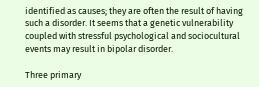identified as causes; they are often the result of having such a disorder. It seems that a genetic vulnerability coupled with stressful psychological and sociocultural events may result in bipolar disorder.

Three primary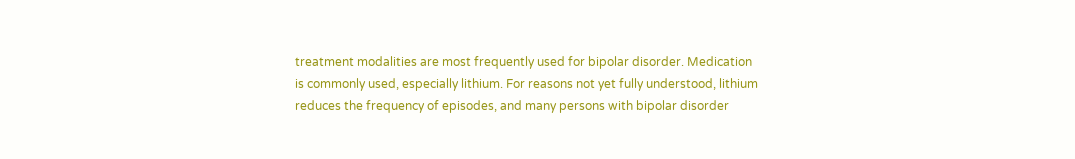treatment modalities are most frequently used for bipolar disorder. Medication is commonly used, especially lithium. For reasons not yet fully understood, lithium reduces the frequency of episodes, and many persons with bipolar disorder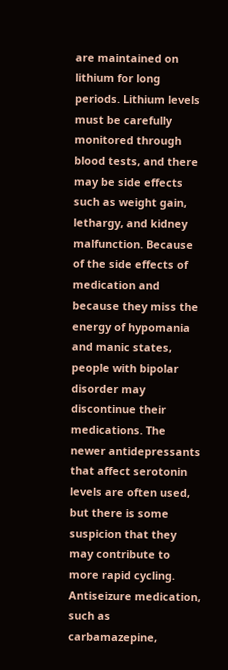are maintained on lithium for long periods. Lithium levels must be carefully monitored through blood tests, and there may be side effects such as weight gain, lethargy, and kidney malfunction. Because of the side effects of medication and because they miss the energy of hypomania and manic states, people with bipolar disorder may discontinue their medications. The newer antidepressants that affect serotonin levels are often used, but there is some suspicion that they may contribute to more rapid cycling. Antiseizure medication, such as carbamazepine,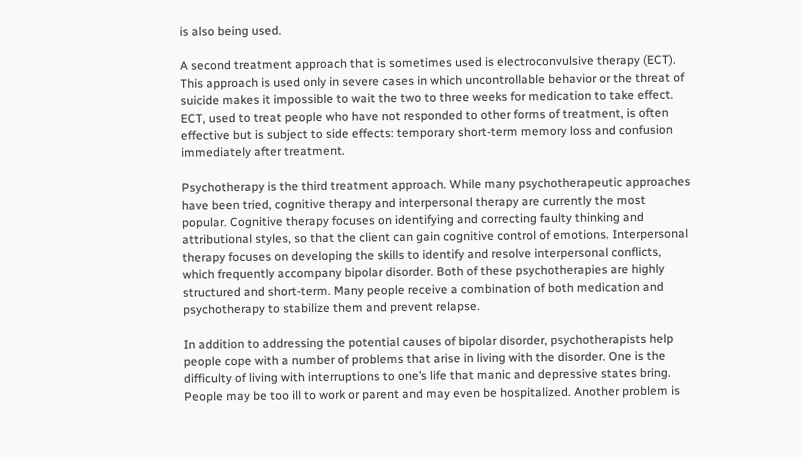is also being used.

A second treatment approach that is sometimes used is electroconvulsive therapy (ECT). This approach is used only in severe cases in which uncontrollable behavior or the threat of suicide makes it impossible to wait the two to three weeks for medication to take effect. ECT, used to treat people who have not responded to other forms of treatment, is often effective but is subject to side effects: temporary short-term memory loss and confusion immediately after treatment.

Psychotherapy is the third treatment approach. While many psychotherapeutic approaches have been tried, cognitive therapy and interpersonal therapy are currently the most popular. Cognitive therapy focuses on identifying and correcting faulty thinking and attributional styles, so that the client can gain cognitive control of emotions. Interpersonal therapy focuses on developing the skills to identify and resolve interpersonal conflicts, which frequently accompany bipolar disorder. Both of these psychotherapies are highly structured and short-term. Many people receive a combination of both medication and psychotherapy to stabilize them and prevent relapse.

In addition to addressing the potential causes of bipolar disorder, psychotherapists help people cope with a number of problems that arise in living with the disorder. One is the difficulty of living with interruptions to one’s life that manic and depressive states bring. People may be too ill to work or parent and may even be hospitalized. Another problem is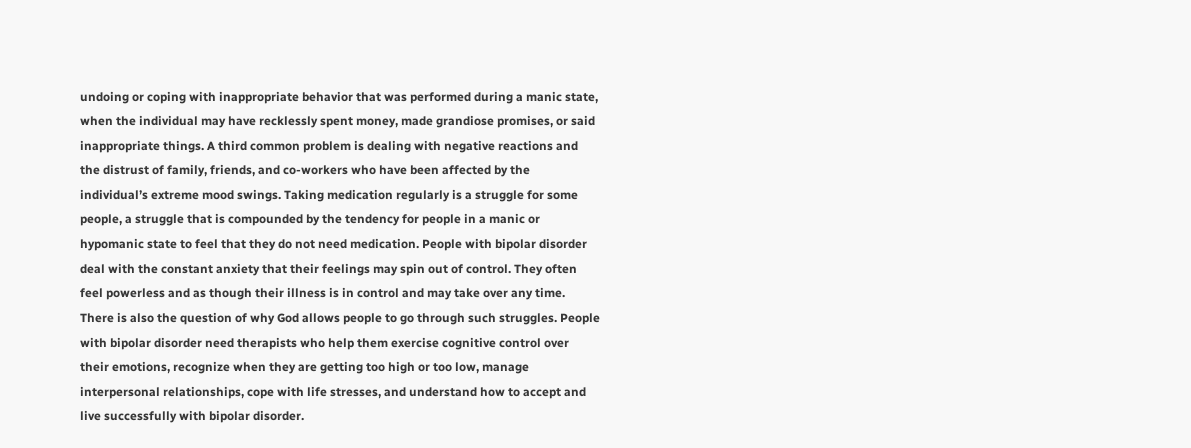undoing or coping with inappropriate behavior that was performed during a manic state, when the individual may have recklessly spent money, made grandiose promises, or said inappropriate things. A third common problem is dealing with negative reactions and the distrust of family, friends, and co-workers who have been affected by the individual’s extreme mood swings. Taking medication regularly is a struggle for some people, a struggle that is compounded by the tendency for people in a manic or hypomanic state to feel that they do not need medication. People with bipolar disorder deal with the constant anxiety that their feelings may spin out of control. They often feel powerless and as though their illness is in control and may take over any time. There is also the question of why God allows people to go through such struggles. People with bipolar disorder need therapists who help them exercise cognitive control over their emotions, recognize when they are getting too high or too low, manage interpersonal relationships, cope with life stresses, and understand how to accept and live successfully with bipolar disorder.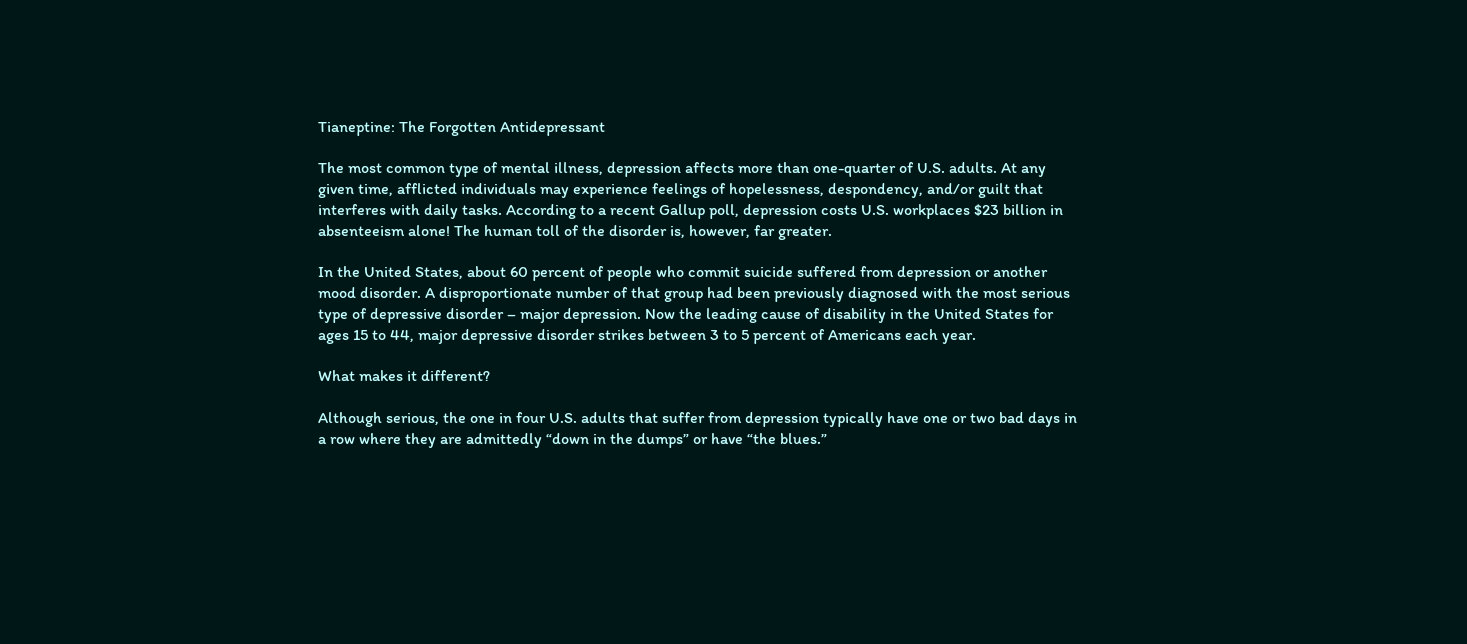Tianeptine: The Forgotten Antidepressant

The most common type of mental illness, depression affects more than one-quarter of U.S. adults. At any given time, afflicted individuals may experience feelings of hopelessness, despondency, and/or guilt that interferes with daily tasks. According to a recent Gallup poll, depression costs U.S. workplaces $23 billion in absenteeism alone! The human toll of the disorder is, however, far greater.

In the United States, about 60 percent of people who commit suicide suffered from depression or another mood disorder. A disproportionate number of that group had been previously diagnosed with the most serious type of depressive disorder – major depression. Now the leading cause of disability in the United States for ages 15 to 44, major depressive disorder strikes between 3 to 5 percent of Americans each year.

What makes it different?

Although serious, the one in four U.S. adults that suffer from depression typically have one or two bad days in a row where they are admittedly “down in the dumps” or have “the blues.”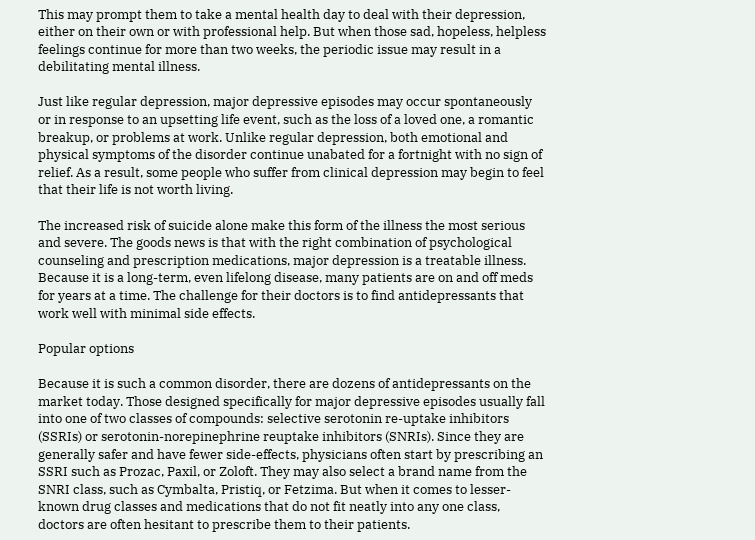This may prompt them to take a mental health day to deal with their depression, either on their own or with professional help. But when those sad, hopeless, helpless feelings continue for more than two weeks, the periodic issue may result in a debilitating mental illness.

Just like regular depression, major depressive episodes may occur spontaneously or in response to an upsetting life event, such as the loss of a loved one, a romantic breakup, or problems at work. Unlike regular depression, both emotional and physical symptoms of the disorder continue unabated for a fortnight with no sign of relief. As a result, some people who suffer from clinical depression may begin to feel that their life is not worth living.

The increased risk of suicide alone make this form of the illness the most serious and severe. The goods news is that with the right combination of psychological counseling and prescription medications, major depression is a treatable illness. Because it is a long-term, even lifelong disease, many patients are on and off meds for years at a time. The challenge for their doctors is to find antidepressants that work well with minimal side effects.

Popular options

Because it is such a common disorder, there are dozens of antidepressants on the market today. Those designed specifically for major depressive episodes usually fall into one of two classes of compounds: selective serotonin re-uptake inhibitors (SSRIs) or serotonin-norepinephrine reuptake inhibitors (SNRIs). Since they are generally safer and have fewer side-effects, physicians often start by prescribing an SSRI such as Prozac, Paxil, or Zoloft. They may also select a brand name from the SNRI class, such as Cymbalta, Pristiq, or Fetzima. But when it comes to lesser-known drug classes and medications that do not fit neatly into any one class, doctors are often hesitant to prescribe them to their patients.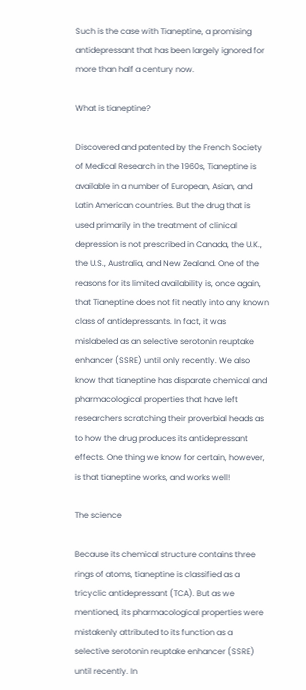Such is the case with Tianeptine, a promising antidepressant that has been largely ignored for more than half a century now.

What is tianeptine?

Discovered and patented by the French Society of Medical Research in the 1960s, Tianeptine is available in a number of European, Asian, and Latin American countries. But the drug that is used primarily in the treatment of clinical depression is not prescribed in Canada, the U.K., the U.S., Australia, and New Zealand. One of the reasons for its limited availability is, once again, that Tianeptine does not fit neatly into any known class of antidepressants. In fact, it was mislabeled as an selective serotonin reuptake enhancer (SSRE) until only recently. We also know that tianeptine has disparate chemical and pharmacological properties that have left researchers scratching their proverbial heads as to how the drug produces its antidepressant effects. One thing we know for certain, however, is that tianeptine works, and works well!

The science

Because its chemical structure contains three rings of atoms, tianeptine is classified as a tricyclic antidepressant (TCA). But as we mentioned, its pharmacological properties were mistakenly attributed to its function as a selective serotonin reuptake enhancer (SSRE) until recently. In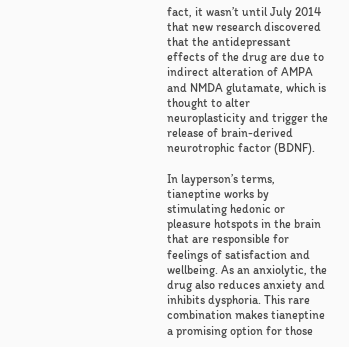fact, it wasn’t until July 2014 that new research discovered that the antidepressant effects of the drug are due to indirect alteration of AMPA and NMDA glutamate, which is thought to alter neuroplasticity and trigger the release of brain-derived neurotrophic factor (BDNF).

In layperson’s terms, tianeptine works by stimulating hedonic or pleasure hotspots in the brain that are responsible for feelings of satisfaction and wellbeing. As an anxiolytic, the drug also reduces anxiety and inhibits dysphoria. This rare combination makes tianeptine a promising option for those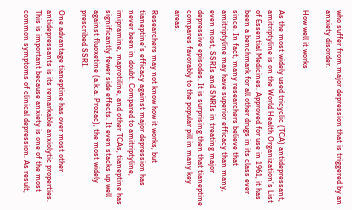who suffer from major depression that is triggered by an anxiety disorder.

How well it works

As the most widely used tricyclic (TCA) antidepressant, amitriptyline is on the World Health Organization’s List of Essential Medicines. Approved for use in 1961, it has been a benchmark for all other drugs in its class ever since. In fact, many researchers believe that amitriptyline may have superior efficacy than many, even most, SSRIs and SNRIs in treating major depressive episodes. It is surprising then that tianeptine compares favorably to the popular pill in many key areas.

Researchers may not know how it works, but tianeptine’s efficacy against major depression has never been in doubt. Compared to amitriptyline, imipramine, maprotiline, and other TCAs, tianeptine has significantly fewer side effects. It even stacks up well against fluoxetine (a.k.a. Prozac), the most widely prescribed SSRI.

One advantage tianeptine has over most other antidepressants is its remarkable anxiolytic properties. This is important because anxiety is one of the most common symptoms of clinical depression. As result,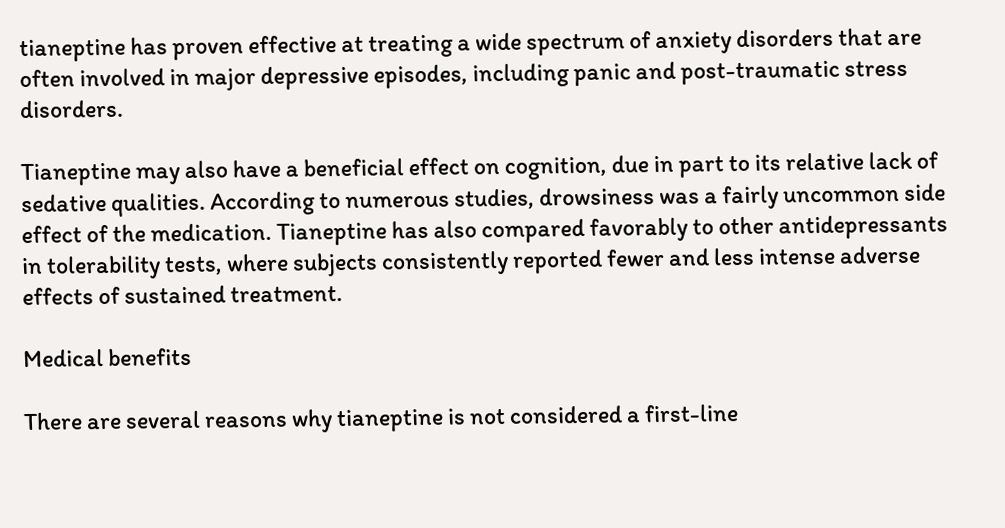tianeptine has proven effective at treating a wide spectrum of anxiety disorders that are often involved in major depressive episodes, including panic and post-traumatic stress disorders.

Tianeptine may also have a beneficial effect on cognition, due in part to its relative lack of sedative qualities. According to numerous studies, drowsiness was a fairly uncommon side effect of the medication. Tianeptine has also compared favorably to other antidepressants in tolerability tests, where subjects consistently reported fewer and less intense adverse effects of sustained treatment.

Medical benefits

There are several reasons why tianeptine is not considered a first-line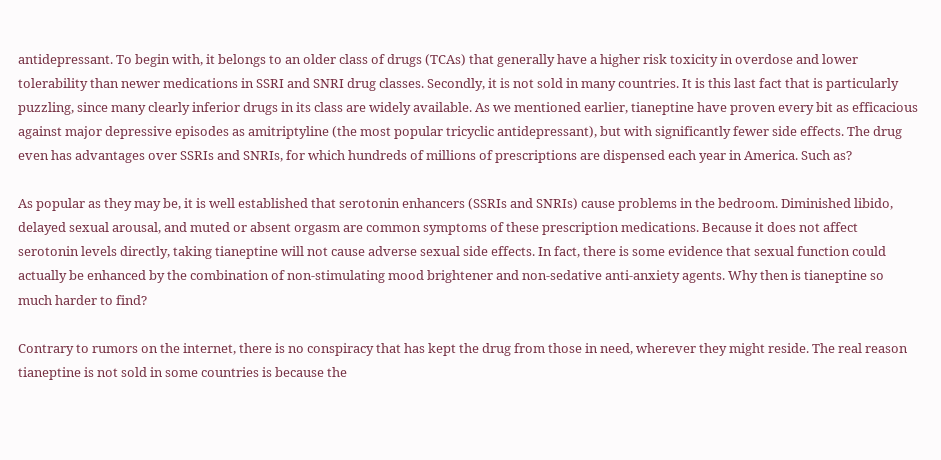antidepressant. To begin with, it belongs to an older class of drugs (TCAs) that generally have a higher risk toxicity in overdose and lower tolerability than newer medications in SSRI and SNRI drug classes. Secondly, it is not sold in many countries. It is this last fact that is particularly puzzling, since many clearly inferior drugs in its class are widely available. As we mentioned earlier, tianeptine have proven every bit as efficacious against major depressive episodes as amitriptyline (the most popular tricyclic antidepressant), but with significantly fewer side effects. The drug even has advantages over SSRIs and SNRIs, for which hundreds of millions of prescriptions are dispensed each year in America. Such as?

As popular as they may be, it is well established that serotonin enhancers (SSRIs and SNRIs) cause problems in the bedroom. Diminished libido, delayed sexual arousal, and muted or absent orgasm are common symptoms of these prescription medications. Because it does not affect serotonin levels directly, taking tianeptine will not cause adverse sexual side effects. In fact, there is some evidence that sexual function could actually be enhanced by the combination of non-stimulating mood brightener and non-sedative anti-anxiety agents. Why then is tianeptine so much harder to find?

Contrary to rumors on the internet, there is no conspiracy that has kept the drug from those in need, wherever they might reside. The real reason tianeptine is not sold in some countries is because the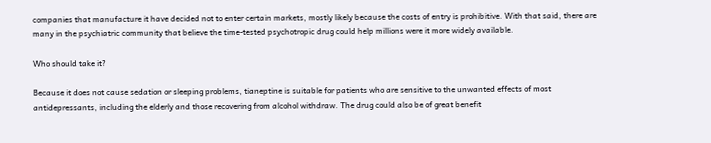companies that manufacture it have decided not to enter certain markets, mostly likely because the costs of entry is prohibitive. With that said, there are many in the psychiatric community that believe the time-tested psychotropic drug could help millions were it more widely available.

Who should take it?

Because it does not cause sedation or sleeping problems, tianeptine is suitable for patients who are sensitive to the unwanted effects of most antidepressants, including the elderly and those recovering from alcohol withdraw. The drug could also be of great benefit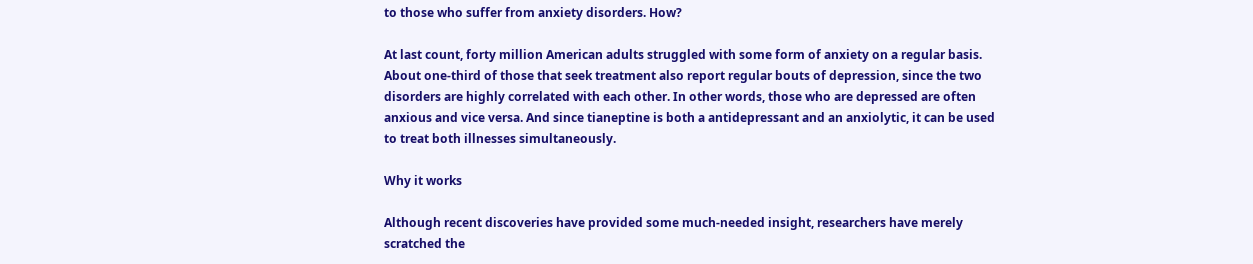to those who suffer from anxiety disorders. How?

At last count, forty million American adults struggled with some form of anxiety on a regular basis. About one-third of those that seek treatment also report regular bouts of depression, since the two disorders are highly correlated with each other. In other words, those who are depressed are often anxious and vice versa. And since tianeptine is both a antidepressant and an anxiolytic, it can be used to treat both illnesses simultaneously.

Why it works

Although recent discoveries have provided some much-needed insight, researchers have merely scratched the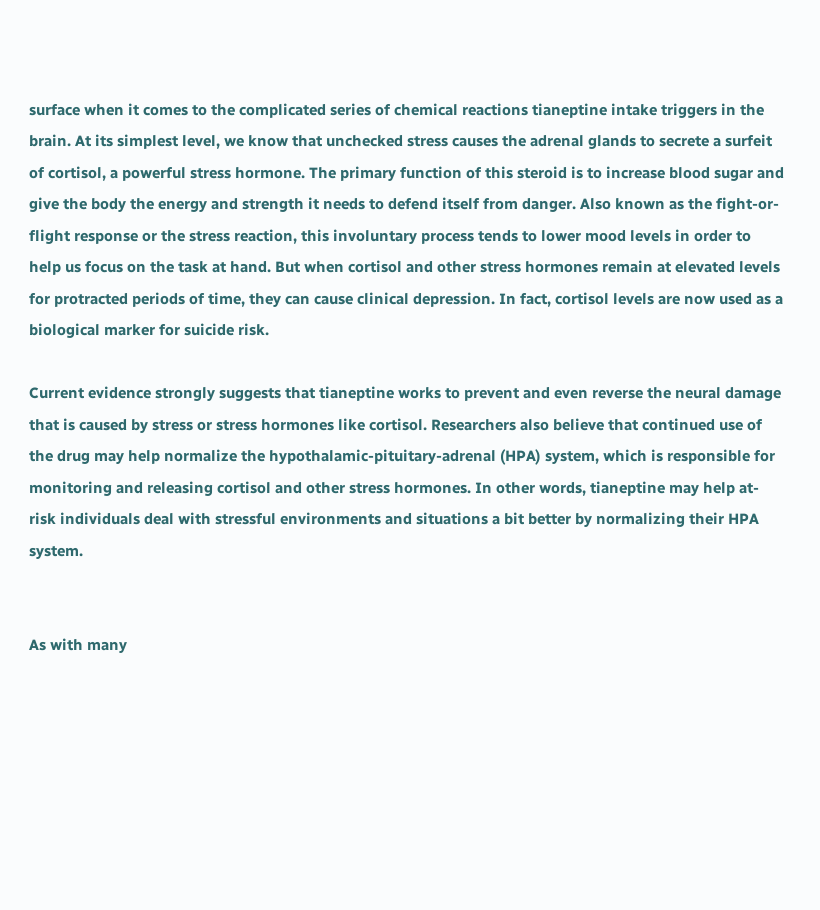surface when it comes to the complicated series of chemical reactions tianeptine intake triggers in the brain. At its simplest level, we know that unchecked stress causes the adrenal glands to secrete a surfeit of cortisol, a powerful stress hormone. The primary function of this steroid is to increase blood sugar and give the body the energy and strength it needs to defend itself from danger. Also known as the fight-or-flight response or the stress reaction, this involuntary process tends to lower mood levels in order to help us focus on the task at hand. But when cortisol and other stress hormones remain at elevated levels for protracted periods of time, they can cause clinical depression. In fact, cortisol levels are now used as a biological marker for suicide risk.

Current evidence strongly suggests that tianeptine works to prevent and even reverse the neural damage that is caused by stress or stress hormones like cortisol. Researchers also believe that continued use of the drug may help normalize the hypothalamic-pituitary-adrenal (HPA) system, which is responsible for monitoring and releasing cortisol and other stress hormones. In other words, tianeptine may help at-risk individuals deal with stressful environments and situations a bit better by normalizing their HPA system.


As with many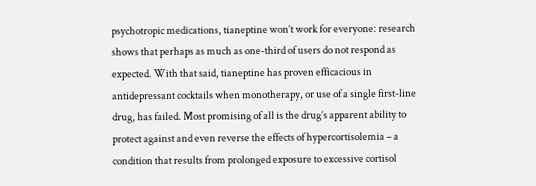psychotropic medications, tianeptine won’t work for everyone: research shows that perhaps as much as one-third of users do not respond as expected. With that said, tianeptine has proven efficacious in antidepressant cocktails when monotherapy, or use of a single first-line drug, has failed. Most promising of all is the drug’s apparent ability to protect against and even reverse the effects of hypercortisolemia – a condition that results from prolonged exposure to excessive cortisol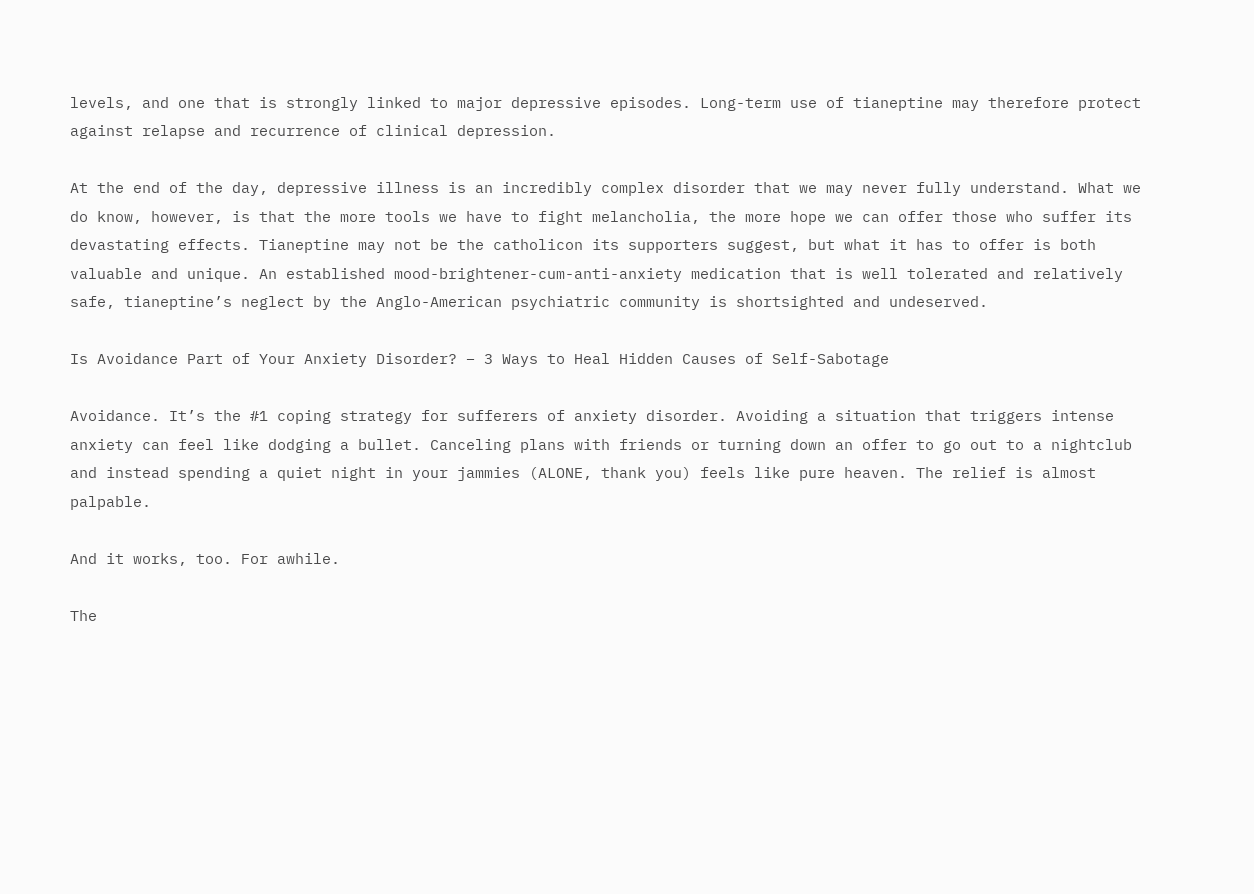levels, and one that is strongly linked to major depressive episodes. Long-term use of tianeptine may therefore protect against relapse and recurrence of clinical depression.

At the end of the day, depressive illness is an incredibly complex disorder that we may never fully understand. What we do know, however, is that the more tools we have to fight melancholia, the more hope we can offer those who suffer its devastating effects. Tianeptine may not be the catholicon its supporters suggest, but what it has to offer is both valuable and unique. An established mood-brightener-cum-anti-anxiety medication that is well tolerated and relatively safe, tianeptine’s neglect by the Anglo-American psychiatric community is shortsighted and undeserved.

Is Avoidance Part of Your Anxiety Disorder? – 3 Ways to Heal Hidden Causes of Self-Sabotage

Avoidance. It’s the #1 coping strategy for sufferers of anxiety disorder. Avoiding a situation that triggers intense anxiety can feel like dodging a bullet. Canceling plans with friends or turning down an offer to go out to a nightclub and instead spending a quiet night in your jammies (ALONE, thank you) feels like pure heaven. The relief is almost palpable.

And it works, too. For awhile.

The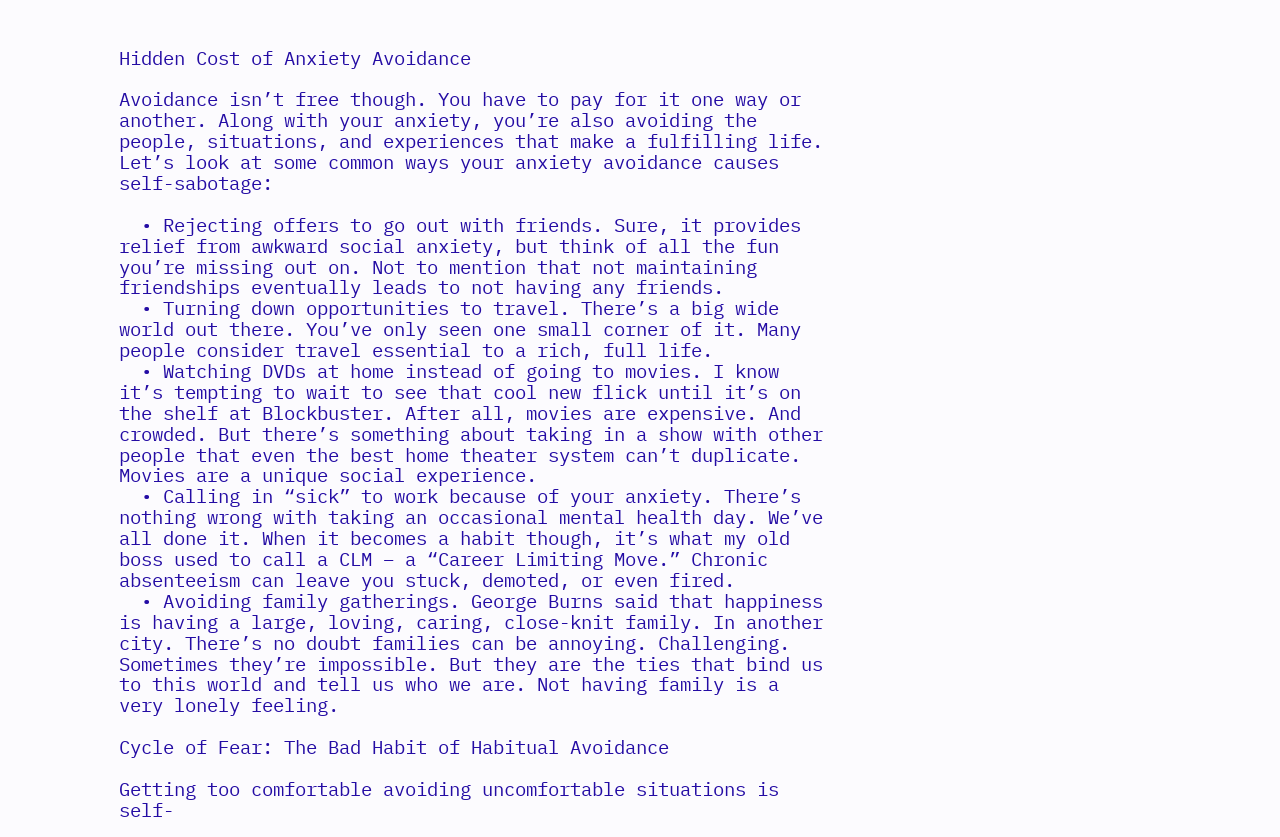Hidden Cost of Anxiety Avoidance

Avoidance isn’t free though. You have to pay for it one way or another. Along with your anxiety, you’re also avoiding the people, situations, and experiences that make a fulfilling life. Let’s look at some common ways your anxiety avoidance causes self-sabotage:

  • Rejecting offers to go out with friends. Sure, it provides relief from awkward social anxiety, but think of all the fun you’re missing out on. Not to mention that not maintaining friendships eventually leads to not having any friends.
  • Turning down opportunities to travel. There’s a big wide world out there. You’ve only seen one small corner of it. Many people consider travel essential to a rich, full life.
  • Watching DVDs at home instead of going to movies. I know it’s tempting to wait to see that cool new flick until it’s on the shelf at Blockbuster. After all, movies are expensive. And crowded. But there’s something about taking in a show with other people that even the best home theater system can’t duplicate. Movies are a unique social experience.
  • Calling in “sick” to work because of your anxiety. There’s nothing wrong with taking an occasional mental health day. We’ve all done it. When it becomes a habit though, it’s what my old boss used to call a CLM – a “Career Limiting Move.” Chronic absenteeism can leave you stuck, demoted, or even fired.
  • Avoiding family gatherings. George Burns said that happiness is having a large, loving, caring, close-knit family. In another city. There’s no doubt families can be annoying. Challenging. Sometimes they’re impossible. But they are the ties that bind us to this world and tell us who we are. Not having family is a very lonely feeling.

Cycle of Fear: The Bad Habit of Habitual Avoidance

Getting too comfortable avoiding uncomfortable situations is self-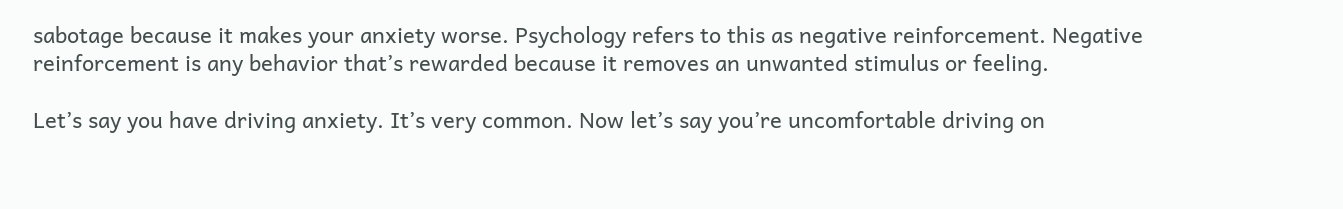sabotage because it makes your anxiety worse. Psychology refers to this as negative reinforcement. Negative reinforcement is any behavior that’s rewarded because it removes an unwanted stimulus or feeling.

Let’s say you have driving anxiety. It’s very common. Now let’s say you’re uncomfortable driving on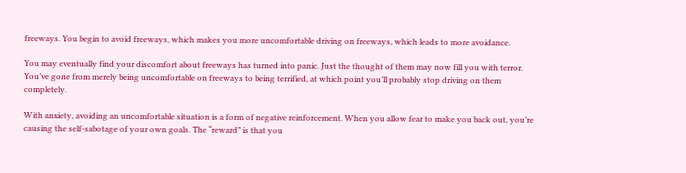freeways. You begin to avoid freeways, which makes you more uncomfortable driving on freeways, which leads to more avoidance.

You may eventually find your discomfort about freeways has turned into panic. Just the thought of them may now fill you with terror. You’ve gone from merely being uncomfortable on freeways to being terrified, at which point you’ll probably stop driving on them completely.

With anxiety, avoiding an uncomfortable situation is a form of negative reinforcement. When you allow fear to make you back out, you’re causing the self-sabotage of your own goals. The “reward” is that you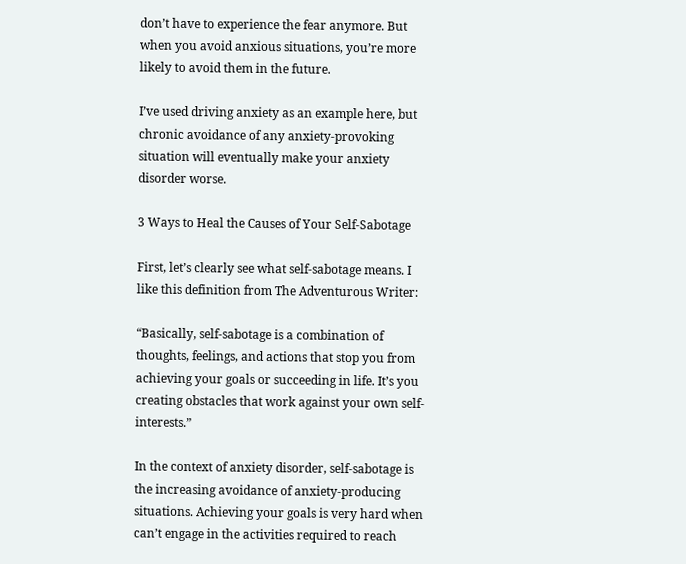don’t have to experience the fear anymore. But when you avoid anxious situations, you’re more likely to avoid them in the future.

I’ve used driving anxiety as an example here, but chronic avoidance of any anxiety-provoking situation will eventually make your anxiety disorder worse.

3 Ways to Heal the Causes of Your Self-Sabotage

First, let’s clearly see what self-sabotage means. I like this definition from The Adventurous Writer:

“Basically, self-sabotage is a combination of thoughts, feelings, and actions that stop you from achieving your goals or succeeding in life. It’s you creating obstacles that work against your own self-interests.”

In the context of anxiety disorder, self-sabotage is the increasing avoidance of anxiety-producing situations. Achieving your goals is very hard when can’t engage in the activities required to reach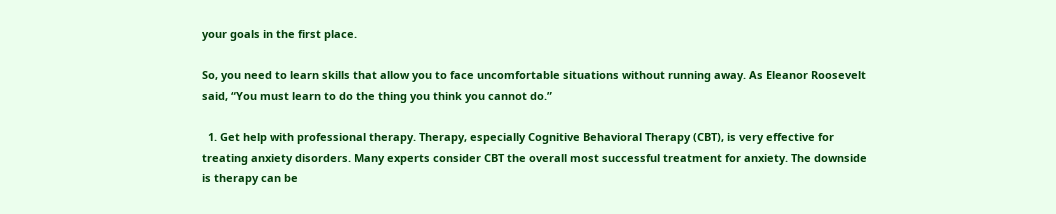your goals in the first place.

So, you need to learn skills that allow you to face uncomfortable situations without running away. As Eleanor Roosevelt said, “You must learn to do the thing you think you cannot do.”

  1. Get help with professional therapy. Therapy, especially Cognitive Behavioral Therapy (CBT), is very effective for treating anxiety disorders. Many experts consider CBT the overall most successful treatment for anxiety. The downside is therapy can be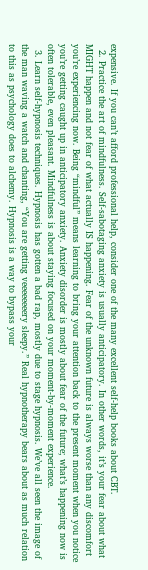expensive. If you can’t afford professional help, consider one of the many excellent self-help books about CBT.
  2. Practice the art of mindfulness. Self-sabotaging anxiety is usually anticipatory. In other words, it’s your fear about what MIGHT happen and not fear of what actually IS happening. Fear of the unknown future is always worse than any discomfort you’re experiencing now. Being “mindful” means learning to bring your attention back to the present moment when you notice you’re getting caught up in anticipatory anxiety. Anxiety disorder is mostly about fear of the future; what’s happening now is often tolerable, even pleasant. Mindfulness is about staying focused on your moment-by-moment experience.
  3. Learn self-hypnosis techniques. Hypnosis has gotten a bad rap, mostly due to stage hypnosis. We’ve all seen the image of the man waving a watch and chanting, “You are getting veeeeeeeery sleepy.” Real hypnotherapy bears about as much relation to this as psychology does to alchemy. Hypnosis is a way to bypass your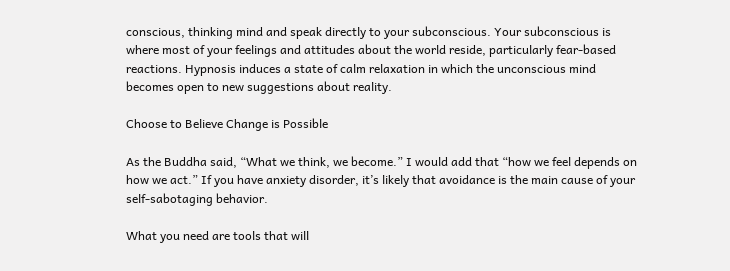conscious, thinking mind and speak directly to your subconscious. Your subconscious is where most of your feelings and attitudes about the world reside, particularly fear-based reactions. Hypnosis induces a state of calm relaxation in which the unconscious mind becomes open to new suggestions about reality.

Choose to Believe Change is Possible

As the Buddha said, “What we think, we become.” I would add that “how we feel depends on how we act.” If you have anxiety disorder, it’s likely that avoidance is the main cause of your self-sabotaging behavior.

What you need are tools that will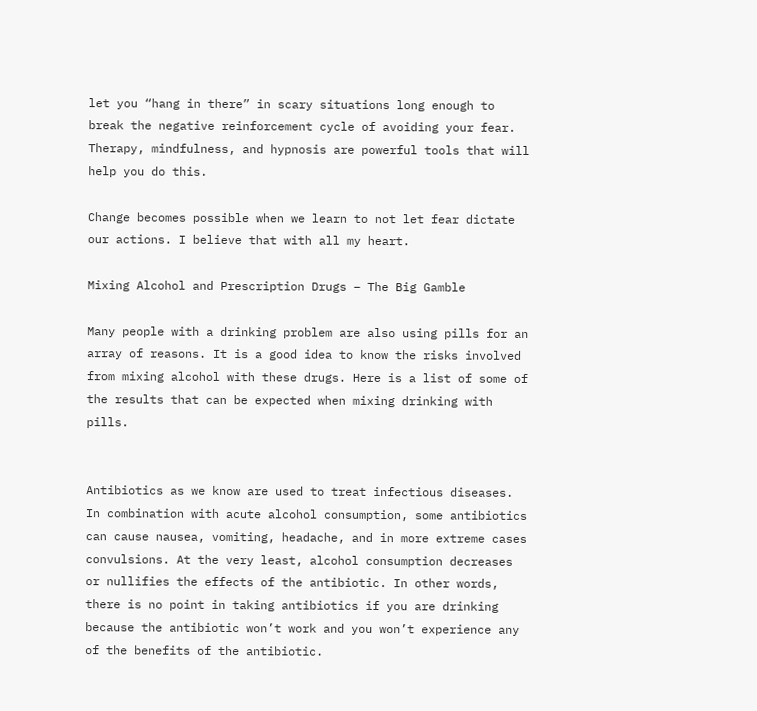let you “hang in there” in scary situations long enough to break the negative reinforcement cycle of avoiding your fear. Therapy, mindfulness, and hypnosis are powerful tools that will help you do this.

Change becomes possible when we learn to not let fear dictate our actions. I believe that with all my heart.

Mixing Alcohol and Prescription Drugs – The Big Gamble

Many people with a drinking problem are also using pills for an array of reasons. It is a good idea to know the risks involved from mixing alcohol with these drugs. Here is a list of some of the results that can be expected when mixing drinking with pills.


Antibiotics as we know are used to treat infectious diseases. In combination with acute alcohol consumption, some antibiotics can cause nausea, vomiting, headache, and in more extreme cases convulsions. At the very least, alcohol consumption decreases or nullifies the effects of the antibiotic. In other words, there is no point in taking antibiotics if you are drinking because the antibiotic won’t work and you won’t experience any of the benefits of the antibiotic.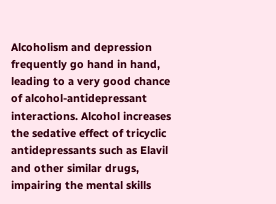Alcoholism and depression frequently go hand in hand, leading to a very good chance of alcohol-antidepressant interactions. Alcohol increases the sedative effect of tricyclic antidepressants such as Elavil and other similar drugs, impairing the mental skills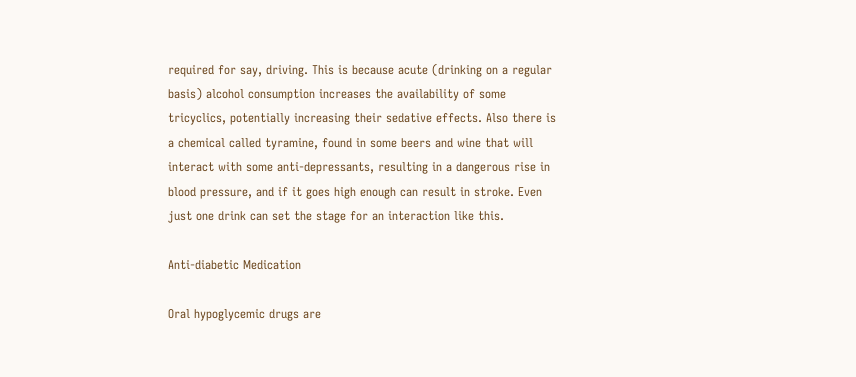required for say, driving. This is because acute (drinking on a regular basis) alcohol consumption increases the availability of some tricyclics, potentially increasing their sedative effects. Also there is a chemical called tyramine, found in some beers and wine that will interact with some anti-depressants, resulting in a dangerous rise in blood pressure, and if it goes high enough can result in stroke. Even just one drink can set the stage for an interaction like this.

Anti-diabetic Medication

Oral hypoglycemic drugs are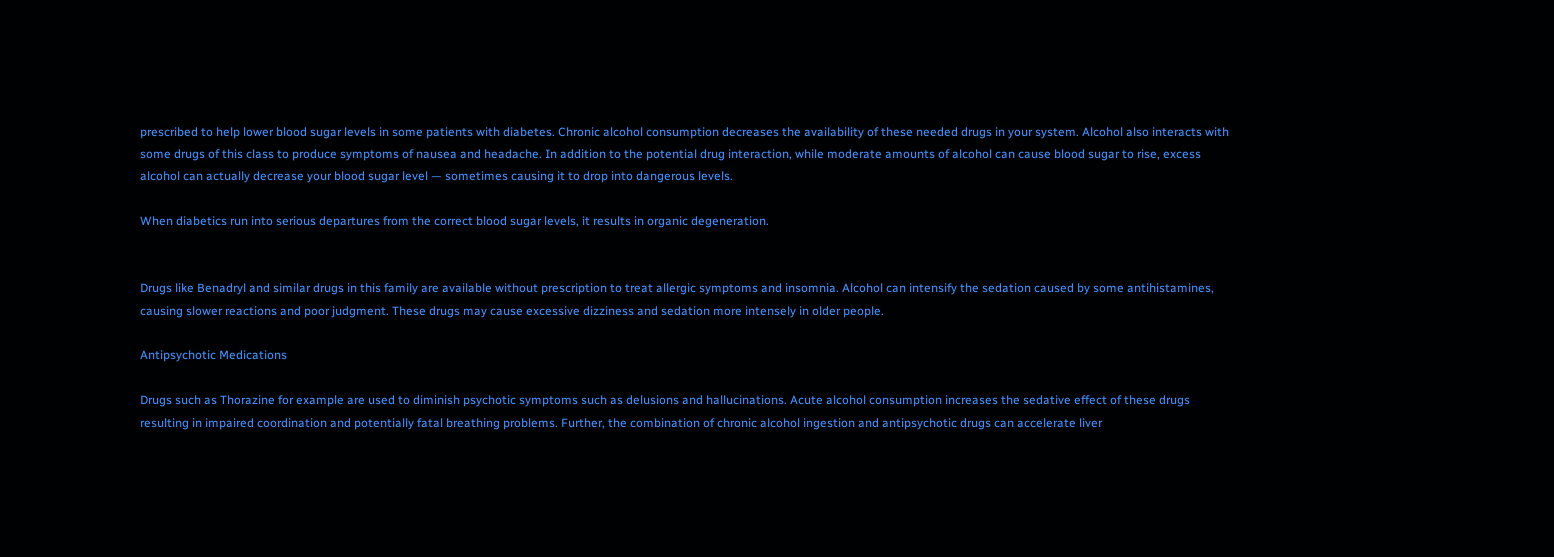prescribed to help lower blood sugar levels in some patients with diabetes. Chronic alcohol consumption decreases the availability of these needed drugs in your system. Alcohol also interacts with some drugs of this class to produce symptoms of nausea and headache. In addition to the potential drug interaction, while moderate amounts of alcohol can cause blood sugar to rise, excess alcohol can actually decrease your blood sugar level — sometimes causing it to drop into dangerous levels.

When diabetics run into serious departures from the correct blood sugar levels, it results in organic degeneration.


Drugs like Benadryl and similar drugs in this family are available without prescription to treat allergic symptoms and insomnia. Alcohol can intensify the sedation caused by some antihistamines, causing slower reactions and poor judgment. These drugs may cause excessive dizziness and sedation more intensely in older people.

Antipsychotic Medications

Drugs such as Thorazine for example are used to diminish psychotic symptoms such as delusions and hallucinations. Acute alcohol consumption increases the sedative effect of these drugs resulting in impaired coordination and potentially fatal breathing problems. Further, the combination of chronic alcohol ingestion and antipsychotic drugs can accelerate liver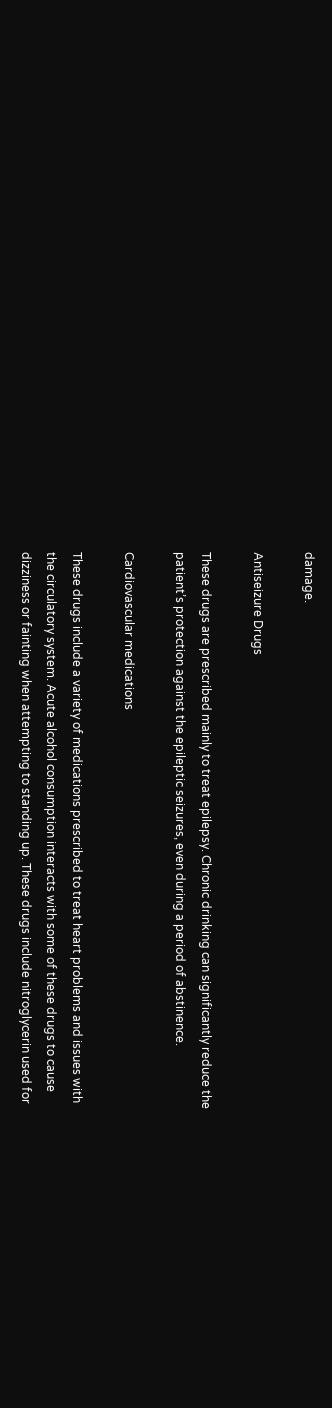damage.

Antiseizure Drugs

These drugs are prescribed mainly to treat epilepsy. Chronic drinking can significantly reduce the patient’s protection against the epileptic seizures, even during a period of abstinence.

Cardiovascular medications

These drugs include a variety of medications prescribed to treat heart problems and issues with the circulatory system. Acute alcohol consumption interacts with some of these drugs to cause dizziness or fainting when attempting to standing up. These drugs include nitroglycerin used for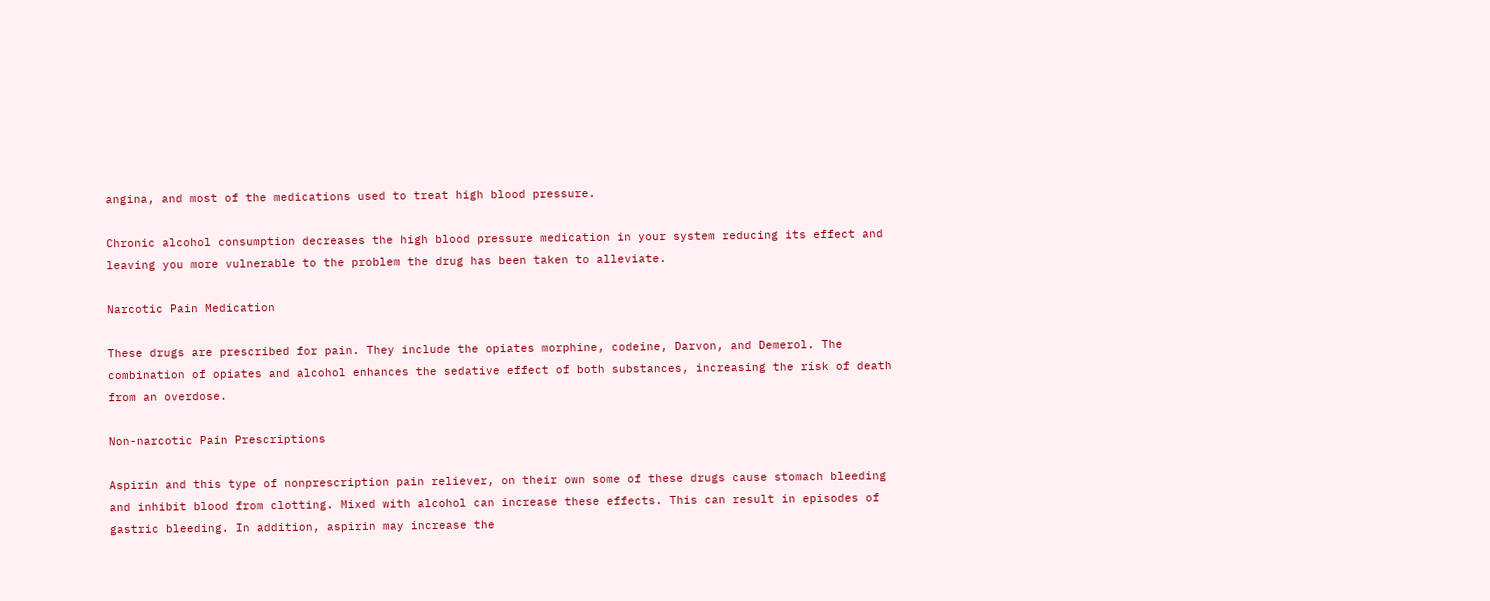angina, and most of the medications used to treat high blood pressure.

Chronic alcohol consumption decreases the high blood pressure medication in your system reducing its effect and leaving you more vulnerable to the problem the drug has been taken to alleviate.

Narcotic Pain Medication

These drugs are prescribed for pain. They include the opiates morphine, codeine, Darvon, and Demerol. The combination of opiates and alcohol enhances the sedative effect of both substances, increasing the risk of death from an overdose.

Non-narcotic Pain Prescriptions

Aspirin and this type of nonprescription pain reliever, on their own some of these drugs cause stomach bleeding and inhibit blood from clotting. Mixed with alcohol can increase these effects. This can result in episodes of gastric bleeding. In addition, aspirin may increase the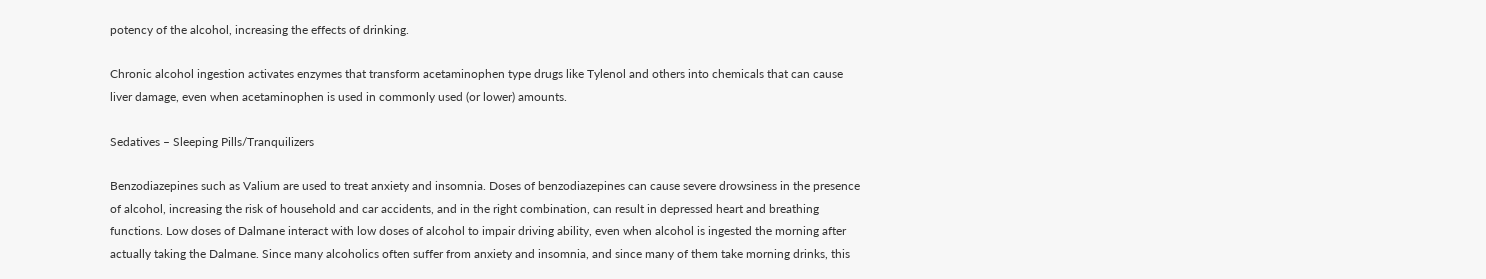potency of the alcohol, increasing the effects of drinking.

Chronic alcohol ingestion activates enzymes that transform acetaminophen type drugs like Tylenol and others into chemicals that can cause liver damage, even when acetaminophen is used in commonly used (or lower) amounts.

Sedatives – Sleeping Pills/Tranquilizers

Benzodiazepines such as Valium are used to treat anxiety and insomnia. Doses of benzodiazepines can cause severe drowsiness in the presence of alcohol, increasing the risk of household and car accidents, and in the right combination, can result in depressed heart and breathing functions. Low doses of Dalmane interact with low doses of alcohol to impair driving ability, even when alcohol is ingested the morning after actually taking the Dalmane. Since many alcoholics often suffer from anxiety and insomnia, and since many of them take morning drinks, this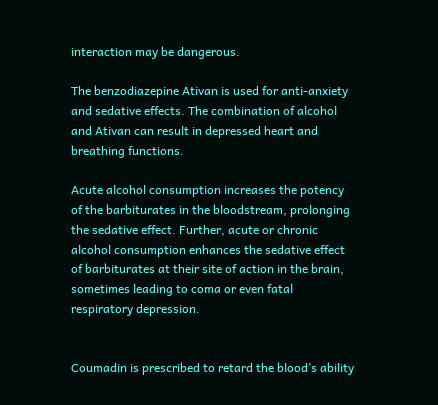interaction may be dangerous.

The benzodiazepine Ativan is used for anti-anxiety and sedative effects. The combination of alcohol and Ativan can result in depressed heart and breathing functions.

Acute alcohol consumption increases the potency of the barbiturates in the bloodstream, prolonging the sedative effect. Further, acute or chronic alcohol consumption enhances the sedative effect of barbiturates at their site of action in the brain, sometimes leading to coma or even fatal respiratory depression.


Coumadin is prescribed to retard the blood’s ability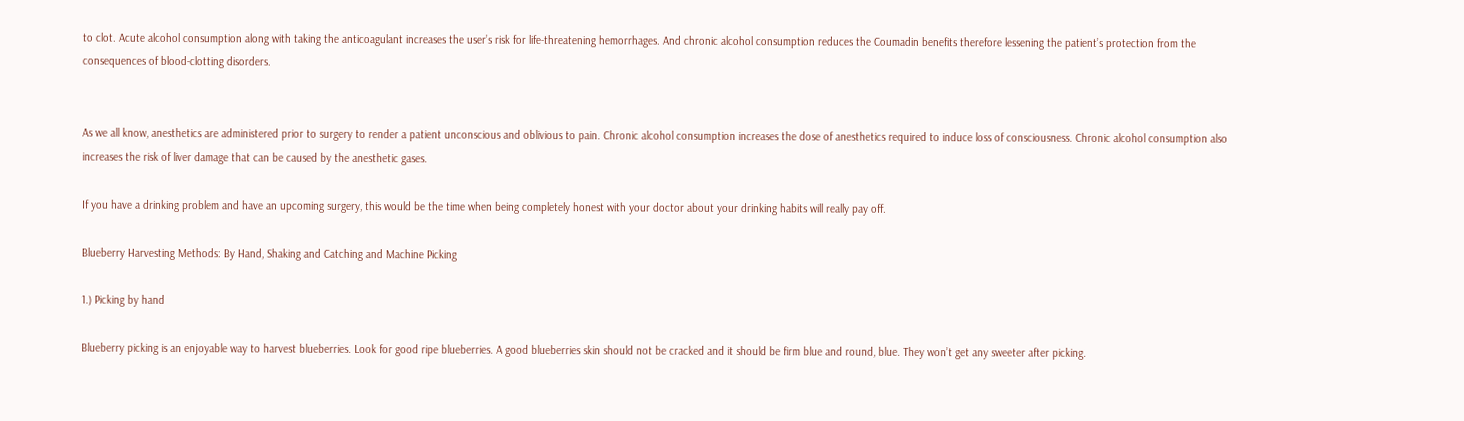to clot. Acute alcohol consumption along with taking the anticoagulant increases the user’s risk for life-threatening hemorrhages. And chronic alcohol consumption reduces the Coumadin benefits therefore lessening the patient’s protection from the consequences of blood-clotting disorders.


As we all know, anesthetics are administered prior to surgery to render a patient unconscious and oblivious to pain. Chronic alcohol consumption increases the dose of anesthetics required to induce loss of consciousness. Chronic alcohol consumption also increases the risk of liver damage that can be caused by the anesthetic gases.

If you have a drinking problem and have an upcoming surgery, this would be the time when being completely honest with your doctor about your drinking habits will really pay off.

Blueberry Harvesting Methods: By Hand, Shaking and Catching and Machine Picking

1.) Picking by hand

Blueberry picking is an enjoyable way to harvest blueberries. Look for good ripe blueberries. A good blueberries skin should not be cracked and it should be firm blue and round, blue. They won’t get any sweeter after picking.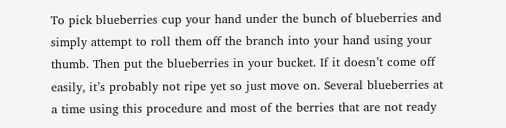To pick blueberries cup your hand under the bunch of blueberries and simply attempt to roll them off the branch into your hand using your thumb. Then put the blueberries in your bucket. If it doesn’t come off easily, it’s probably not ripe yet so just move on. Several blueberries at a time using this procedure and most of the berries that are not ready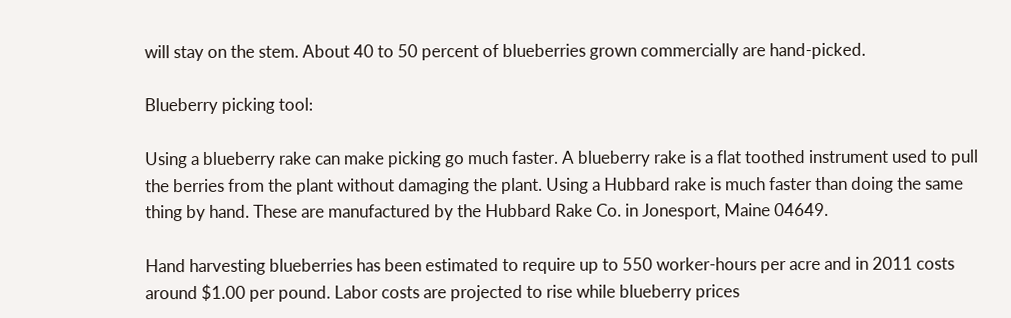will stay on the stem. About 40 to 50 percent of blueberries grown commercially are hand-picked.

Blueberry picking tool:

Using a blueberry rake can make picking go much faster. A blueberry rake is a flat toothed instrument used to pull the berries from the plant without damaging the plant. Using a Hubbard rake is much faster than doing the same thing by hand. These are manufactured by the Hubbard Rake Co. in Jonesport, Maine 04649.

Hand harvesting blueberries has been estimated to require up to 550 worker-hours per acre and in 2011 costs around $1.00 per pound. Labor costs are projected to rise while blueberry prices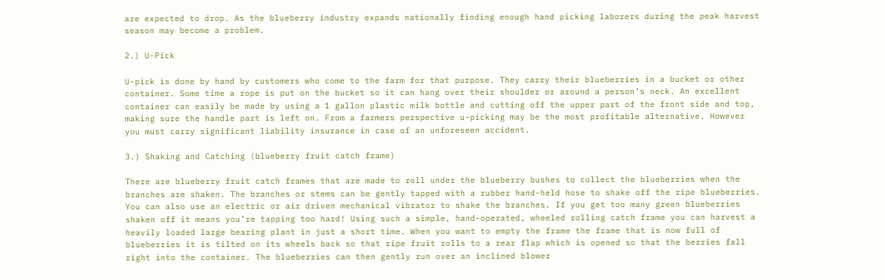are expected to drop. As the blueberry industry expands nationally finding enough hand picking laborers during the peak harvest season may become a problem.

2.) U-Pick

U-pick is done by hand by customers who come to the farm for that purpose. They carry their blueberries in a bucket or other container. Some time a rope is put on the bucket so it can hang over their shoulder or around a person’s neck. An excellent container can easily be made by using a 1 gallon plastic milk bottle and cutting off the upper part of the front side and top, making sure the handle part is left on. From a farmers perspective u-picking may be the most profitable alternative. However you must carry significant liability insurance in case of an unforeseen accident.

3.) Shaking and Catching (blueberry fruit catch frame)

There are blueberry fruit catch frames that are made to roll under the blueberry bushes to collect the blueberries when the branches are shaken. The branches or stems can be gently tapped with a rubber hand-held hose to shake off the ripe blueberries. You can also use an electric or air driven mechanical vibrator to shake the branches. If you get too many green blueberries shaken off it means you’re tapping too hard! Using such a simple, hand-operated, wheeled rolling catch frame you can harvest a heavily loaded large bearing plant in just a short time. When you want to empty the frame the frame that is now full of blueberries it is tilted on its wheels back so that ripe fruit rolls to a rear flap which is opened so that the berries fall right into the container. The blueberries can then gently run over an inclined blower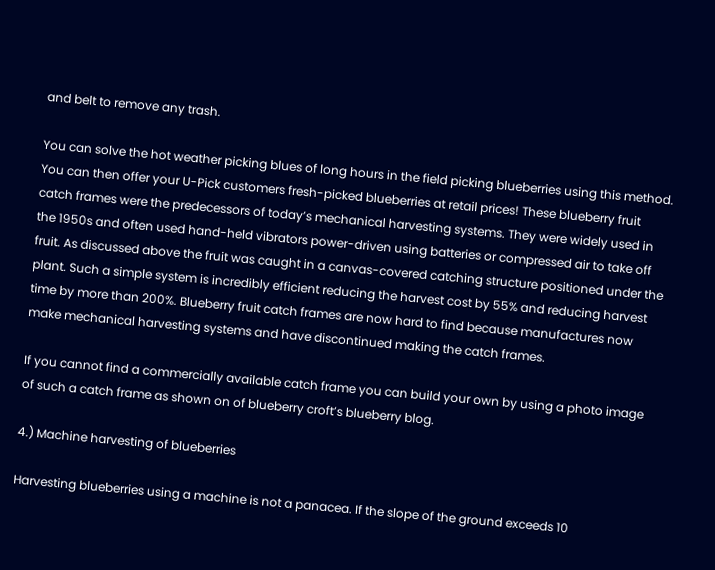and belt to remove any trash.

You can solve the hot weather picking blues of long hours in the field picking blueberries using this method. You can then offer your U-Pick customers fresh-picked blueberries at retail prices! These blueberry fruit catch frames were the predecessors of today’s mechanical harvesting systems. They were widely used in the 1950s and often used hand-held vibrators power-driven using batteries or compressed air to take off fruit. As discussed above the fruit was caught in a canvas-covered catching structure positioned under the plant. Such a simple system is incredibly efficient reducing the harvest cost by 55% and reducing harvest time by more than 200%. Blueberry fruit catch frames are now hard to find because manufactures now make mechanical harvesting systems and have discontinued making the catch frames.

If you cannot find a commercially available catch frame you can build your own by using a photo image of such a catch frame as shown on of blueberry croft’s blueberry blog.

4.) Machine harvesting of blueberries

Harvesting blueberries using a machine is not a panacea. If the slope of the ground exceeds 10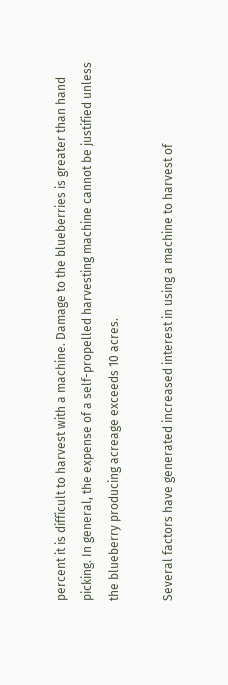percent it is difficult to harvest with a machine. Damage to the blueberries is greater than hand picking. In general, the expense of a self-propelled harvesting machine cannot be justified unless the blueberry producing acreage exceeds 10 acres.

Several factors have generated increased interest in using a machine to harvest of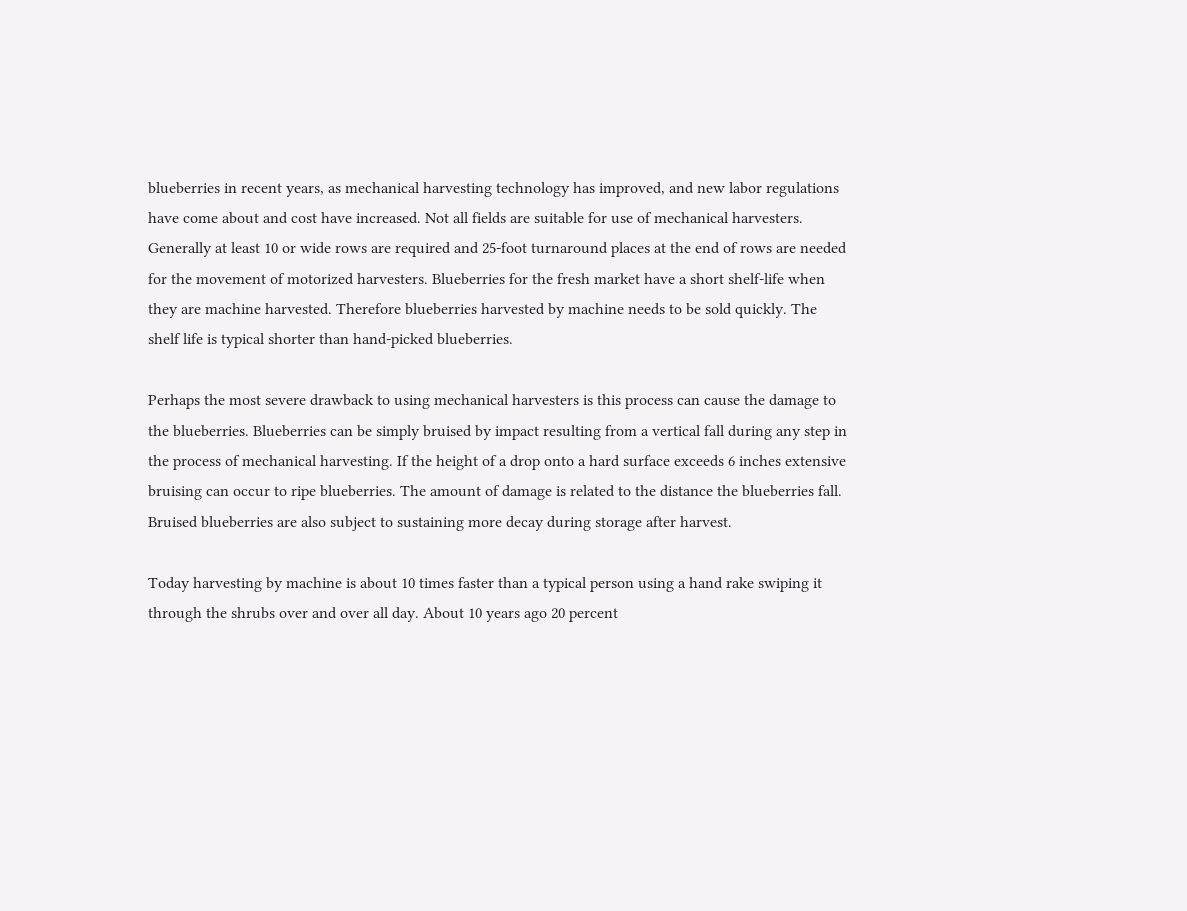blueberries in recent years, as mechanical harvesting technology has improved, and new labor regulations have come about and cost have increased. Not all fields are suitable for use of mechanical harvesters. Generally at least 10 or wide rows are required and 25-foot turnaround places at the end of rows are needed for the movement of motorized harvesters. Blueberries for the fresh market have a short shelf-life when they are machine harvested. Therefore blueberries harvested by machine needs to be sold quickly. The shelf life is typical shorter than hand-picked blueberries.

Perhaps the most severe drawback to using mechanical harvesters is this process can cause the damage to the blueberries. Blueberries can be simply bruised by impact resulting from a vertical fall during any step in the process of mechanical harvesting. If the height of a drop onto a hard surface exceeds 6 inches extensive bruising can occur to ripe blueberries. The amount of damage is related to the distance the blueberries fall. Bruised blueberries are also subject to sustaining more decay during storage after harvest.

Today harvesting by machine is about 10 times faster than a typical person using a hand rake swiping it through the shrubs over and over all day. About 10 years ago 20 percent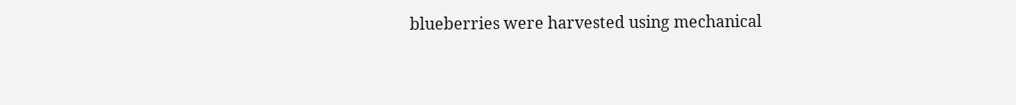blueberries were harvested using mechanical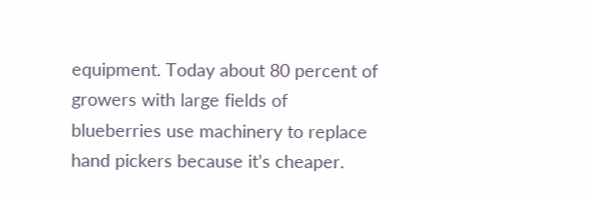equipment. Today about 80 percent of growers with large fields of blueberries use machinery to replace hand pickers because it’s cheaper.